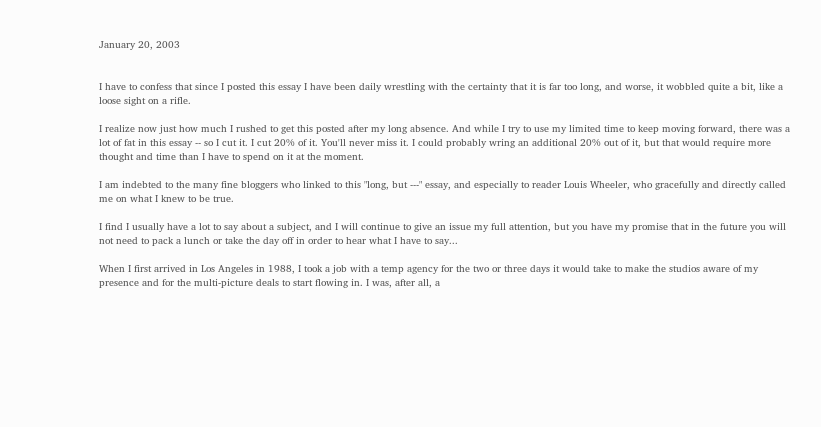January 20, 2003


I have to confess that since I posted this essay I have been daily wrestling with the certainty that it is far too long, and worse, it wobbled quite a bit, like a loose sight on a rifle.

I realize now just how much I rushed to get this posted after my long absence. And while I try to use my limited time to keep moving forward, there was a lot of fat in this essay -- so I cut it. I cut 20% of it. You'll never miss it. I could probably wring an additional 20% out of it, but that would require more thought and time than I have to spend on it at the moment.

I am indebted to the many fine bloggers who linked to this "long, but ---" essay, and especially to reader Louis Wheeler, who gracefully and directly called me on what I knew to be true.

I find I usually have a lot to say about a subject, and I will continue to give an issue my full attention, but you have my promise that in the future you will not need to pack a lunch or take the day off in order to hear what I have to say...

When I first arrived in Los Angeles in 1988, I took a job with a temp agency for the two or three days it would take to make the studios aware of my presence and for the multi-picture deals to start flowing in. I was, after all, a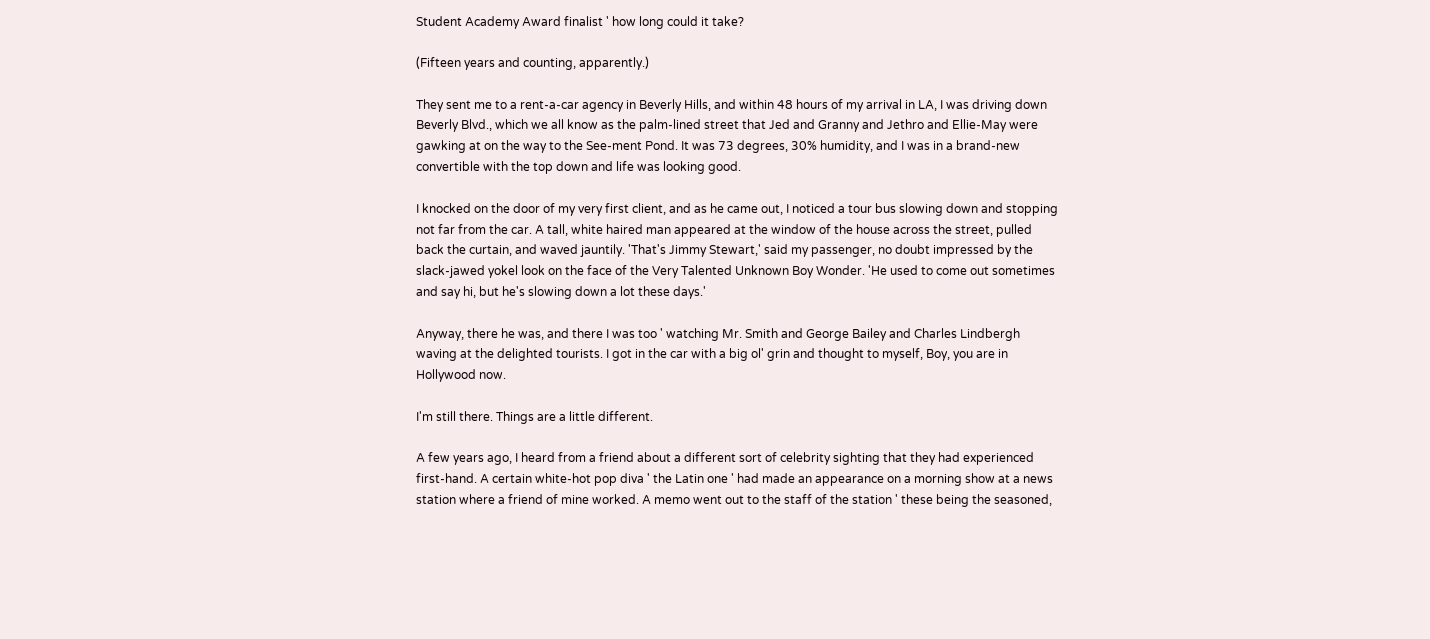Student Academy Award finalist ' how long could it take?

(Fifteen years and counting, apparently.)

They sent me to a rent-a-car agency in Beverly Hills, and within 48 hours of my arrival in LA, I was driving down Beverly Blvd., which we all know as the palm-lined street that Jed and Granny and Jethro and Ellie-May were gawking at on the way to the See-ment Pond. It was 73 degrees, 30% humidity, and I was in a brand-new convertible with the top down and life was looking good.

I knocked on the door of my very first client, and as he came out, I noticed a tour bus slowing down and stopping not far from the car. A tall, white haired man appeared at the window of the house across the street, pulled back the curtain, and waved jauntily. 'That's Jimmy Stewart,' said my passenger, no doubt impressed by the slack-jawed yokel look on the face of the Very Talented Unknown Boy Wonder. 'He used to come out sometimes and say hi, but he's slowing down a lot these days.'

Anyway, there he was, and there I was too ' watching Mr. Smith and George Bailey and Charles Lindbergh waving at the delighted tourists. I got in the car with a big ol' grin and thought to myself, Boy, you are in Hollywood now.

I'm still there. Things are a little different.

A few years ago, I heard from a friend about a different sort of celebrity sighting that they had experienced first-hand. A certain white-hot pop diva ' the Latin one ' had made an appearance on a morning show at a news station where a friend of mine worked. A memo went out to the staff of the station ' these being the seasoned,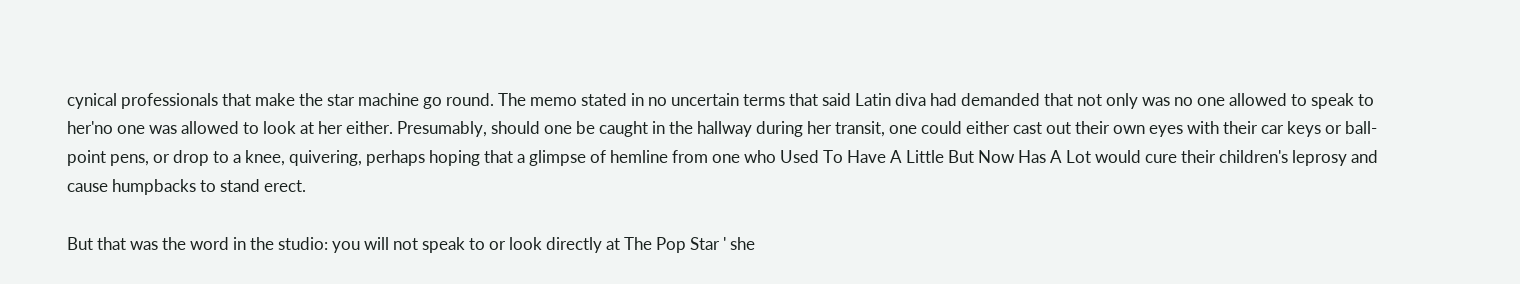cynical professionals that make the star machine go round. The memo stated in no uncertain terms that said Latin diva had demanded that not only was no one allowed to speak to her'no one was allowed to look at her either. Presumably, should one be caught in the hallway during her transit, one could either cast out their own eyes with their car keys or ball-point pens, or drop to a knee, quivering, perhaps hoping that a glimpse of hemline from one who Used To Have A Little But Now Has A Lot would cure their children's leprosy and cause humpbacks to stand erect.

But that was the word in the studio: you will not speak to or look directly at The Pop Star ' she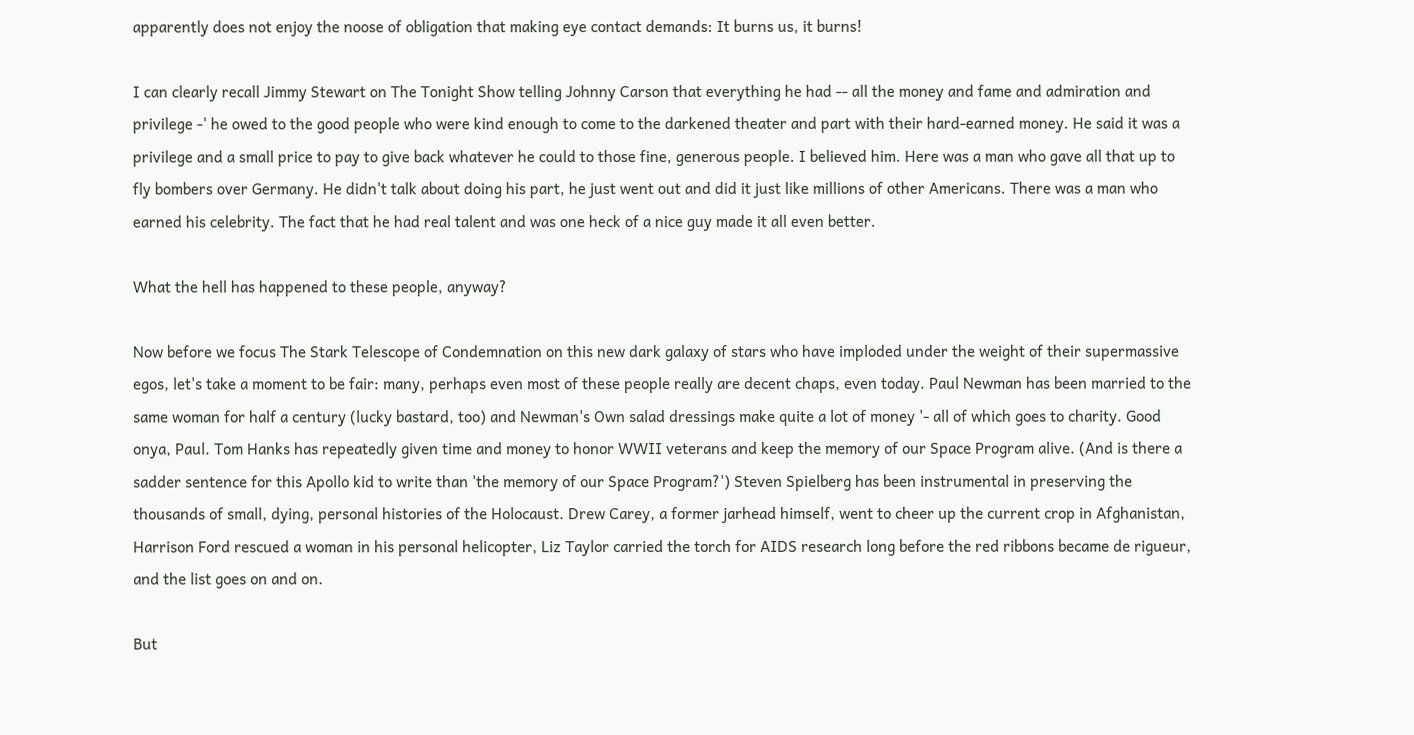apparently does not enjoy the noose of obligation that making eye contact demands: It burns us, it burns!

I can clearly recall Jimmy Stewart on The Tonight Show telling Johnny Carson that everything he had -- all the money and fame and admiration and privilege -' he owed to the good people who were kind enough to come to the darkened theater and part with their hard-earned money. He said it was a privilege and a small price to pay to give back whatever he could to those fine, generous people. I believed him. Here was a man who gave all that up to fly bombers over Germany. He didn't talk about doing his part, he just went out and did it just like millions of other Americans. There was a man who earned his celebrity. The fact that he had real talent and was one heck of a nice guy made it all even better.

What the hell has happened to these people, anyway?

Now before we focus The Stark Telescope of Condemnation on this new dark galaxy of stars who have imploded under the weight of their supermassive egos, let's take a moment to be fair: many, perhaps even most of these people really are decent chaps, even today. Paul Newman has been married to the same woman for half a century (lucky bastard, too) and Newman's Own salad dressings make quite a lot of money '- all of which goes to charity. Good onya, Paul. Tom Hanks has repeatedly given time and money to honor WWII veterans and keep the memory of our Space Program alive. (And is there a sadder sentence for this Apollo kid to write than 'the memory of our Space Program?') Steven Spielberg has been instrumental in preserving the thousands of small, dying, personal histories of the Holocaust. Drew Carey, a former jarhead himself, went to cheer up the current crop in Afghanistan, Harrison Ford rescued a woman in his personal helicopter, Liz Taylor carried the torch for AIDS research long before the red ribbons became de rigueur, and the list goes on and on.

But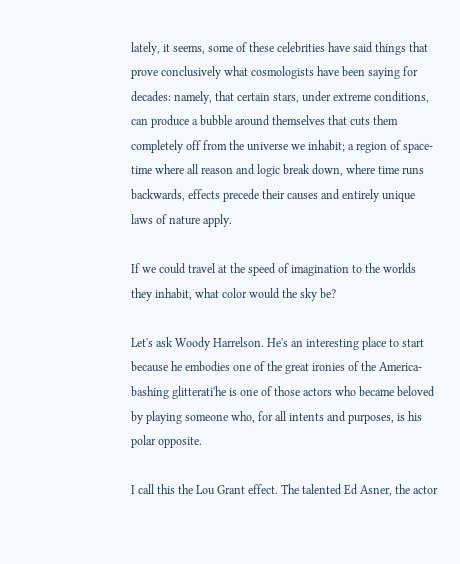lately, it seems, some of these celebrities have said things that prove conclusively what cosmologists have been saying for decades: namely, that certain stars, under extreme conditions, can produce a bubble around themselves that cuts them completely off from the universe we inhabit; a region of space-time where all reason and logic break down, where time runs backwards, effects precede their causes and entirely unique laws of nature apply.

If we could travel at the speed of imagination to the worlds they inhabit, what color would the sky be?

Let's ask Woody Harrelson. He's an interesting place to start because he embodies one of the great ironies of the America-bashing glitterati'he is one of those actors who became beloved by playing someone who, for all intents and purposes, is his polar opposite.

I call this the Lou Grant effect. The talented Ed Asner, the actor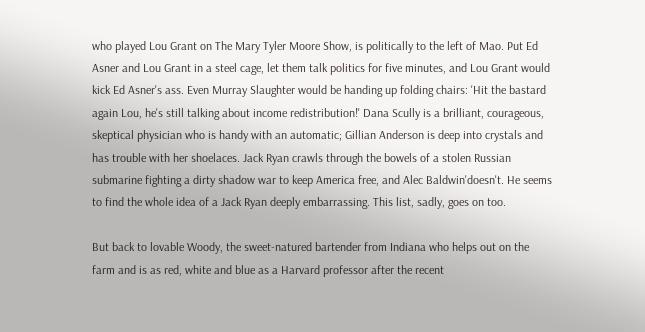who played Lou Grant on The Mary Tyler Moore Show, is politically to the left of Mao. Put Ed Asner and Lou Grant in a steel cage, let them talk politics for five minutes, and Lou Grant would kick Ed Asner's ass. Even Murray Slaughter would be handing up folding chairs: 'Hit the bastard again Lou, he's still talking about income redistribution!' Dana Scully is a brilliant, courageous, skeptical physician who is handy with an automatic; Gillian Anderson is deep into crystals and has trouble with her shoelaces. Jack Ryan crawls through the bowels of a stolen Russian submarine fighting a dirty shadow war to keep America free, and Alec Baldwin'doesn't. He seems to find the whole idea of a Jack Ryan deeply embarrassing. This list, sadly, goes on too.

But back to lovable Woody, the sweet-natured bartender from Indiana who helps out on the farm and is as red, white and blue as a Harvard professor after the recent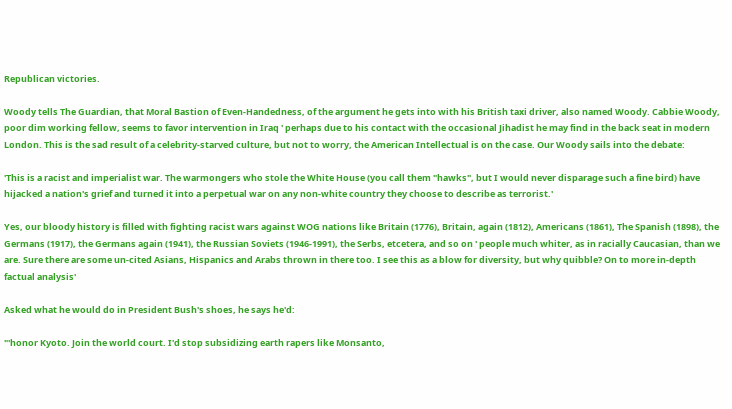Republican victories.

Woody tells The Guardian, that Moral Bastion of Even-Handedness, of the argument he gets into with his British taxi driver, also named Woody. Cabbie Woody, poor dim working fellow, seems to favor intervention in Iraq ' perhaps due to his contact with the occasional Jihadist he may find in the back seat in modern London. This is the sad result of a celebrity-starved culture, but not to worry, the American Intellectual is on the case. Our Woody sails into the debate:

'This is a racist and imperialist war. The warmongers who stole the White House (you call them "hawks", but I would never disparage such a fine bird) have hijacked a nation's grief and turned it into a perpetual war on any non-white country they choose to describe as terrorist.'

Yes, our bloody history is filled with fighting racist wars against WOG nations like Britain (1776), Britain, again (1812), Americans (1861), The Spanish (1898), the Germans (1917), the Germans again (1941), the Russian Soviets (1946-1991), the Serbs, etcetera, and so on ' people much whiter, as in racially Caucasian, than we are. Sure there are some un-cited Asians, Hispanics and Arabs thrown in there too. I see this as a blow for diversity, but why quibble? On to more in-depth factual analysis'

Asked what he would do in President Bush's shoes, he says he'd:

"'honor Kyoto. Join the world court. I'd stop subsidizing earth rapers like Monsanto,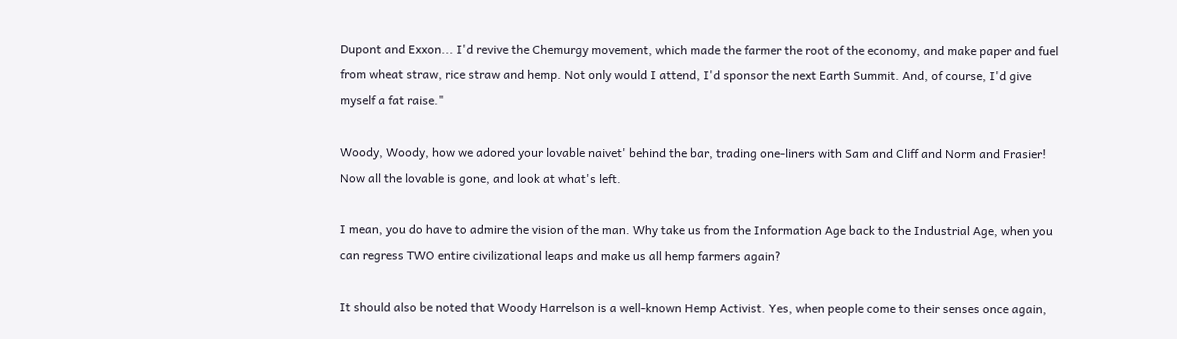Dupont and Exxon... I'd revive the Chemurgy movement, which made the farmer the root of the economy, and make paper and fuel from wheat straw, rice straw and hemp. Not only would I attend, I'd sponsor the next Earth Summit. And, of course, I'd give myself a fat raise."

Woody, Woody, how we adored your lovable naivet' behind the bar, trading one-liners with Sam and Cliff and Norm and Frasier! Now all the lovable is gone, and look at what's left.

I mean, you do have to admire the vision of the man. Why take us from the Information Age back to the Industrial Age, when you can regress TWO entire civilizational leaps and make us all hemp farmers again?

It should also be noted that Woody Harrelson is a well-known Hemp Activist. Yes, when people come to their senses once again,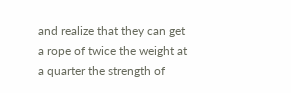and realize that they can get a rope of twice the weight at a quarter the strength of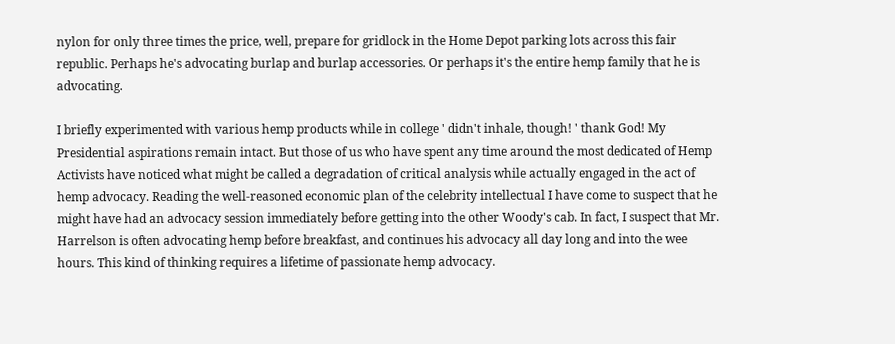nylon for only three times the price, well, prepare for gridlock in the Home Depot parking lots across this fair republic. Perhaps he's advocating burlap and burlap accessories. Or perhaps it's the entire hemp family that he is advocating.

I briefly experimented with various hemp products while in college ' didn't inhale, though! ' thank God! My Presidential aspirations remain intact. But those of us who have spent any time around the most dedicated of Hemp Activists have noticed what might be called a degradation of critical analysis while actually engaged in the act of hemp advocacy. Reading the well-reasoned economic plan of the celebrity intellectual I have come to suspect that he might have had an advocacy session immediately before getting into the other Woody's cab. In fact, I suspect that Mr. Harrelson is often advocating hemp before breakfast, and continues his advocacy all day long and into the wee hours. This kind of thinking requires a lifetime of passionate hemp advocacy.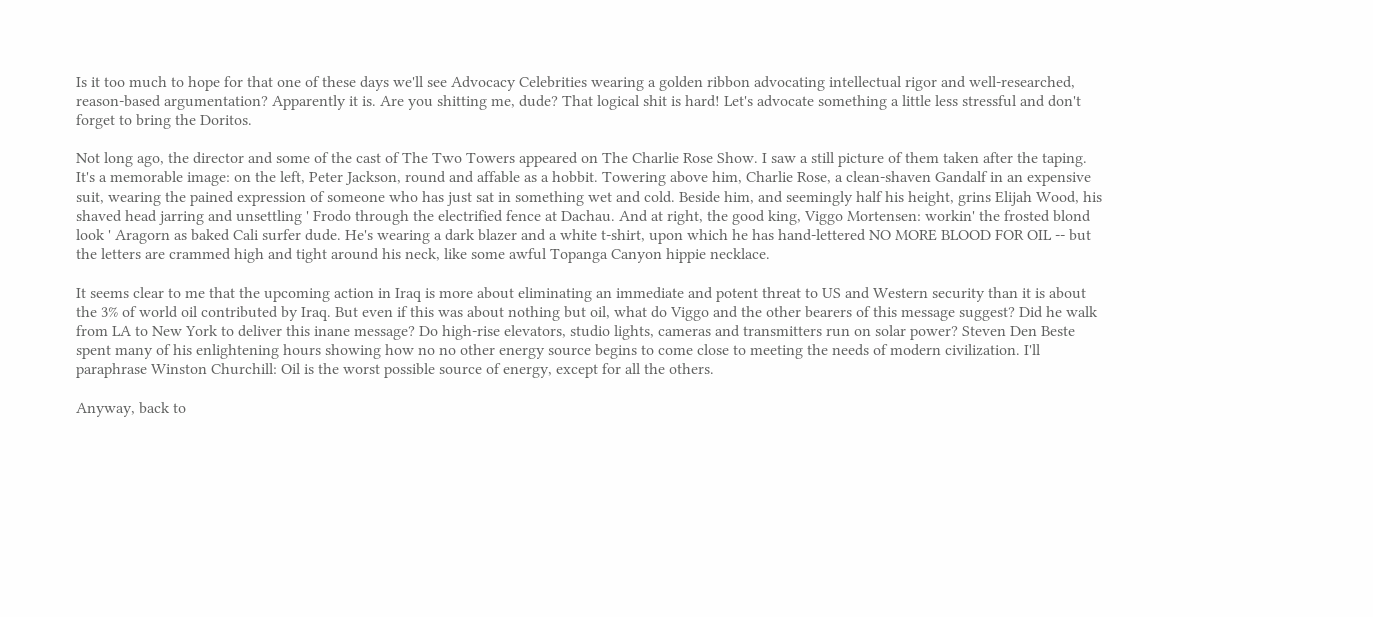Is it too much to hope for that one of these days we'll see Advocacy Celebrities wearing a golden ribbon advocating intellectual rigor and well-researched, reason-based argumentation? Apparently it is. Are you shitting me, dude? That logical shit is hard! Let's advocate something a little less stressful and don't forget to bring the Doritos.

Not long ago, the director and some of the cast of The Two Towers appeared on The Charlie Rose Show. I saw a still picture of them taken after the taping. It's a memorable image: on the left, Peter Jackson, round and affable as a hobbit. Towering above him, Charlie Rose, a clean-shaven Gandalf in an expensive suit, wearing the pained expression of someone who has just sat in something wet and cold. Beside him, and seemingly half his height, grins Elijah Wood, his shaved head jarring and unsettling ' Frodo through the electrified fence at Dachau. And at right, the good king, Viggo Mortensen: workin' the frosted blond look ' Aragorn as baked Cali surfer dude. He's wearing a dark blazer and a white t-shirt, upon which he has hand-lettered NO MORE BLOOD FOR OIL -- but the letters are crammed high and tight around his neck, like some awful Topanga Canyon hippie necklace.

It seems clear to me that the upcoming action in Iraq is more about eliminating an immediate and potent threat to US and Western security than it is about the 3% of world oil contributed by Iraq. But even if this was about nothing but oil, what do Viggo and the other bearers of this message suggest? Did he walk from LA to New York to deliver this inane message? Do high-rise elevators, studio lights, cameras and transmitters run on solar power? Steven Den Beste spent many of his enlightening hours showing how no no other energy source begins to come close to meeting the needs of modern civilization. I'll paraphrase Winston Churchill: Oil is the worst possible source of energy, except for all the others.

Anyway, back to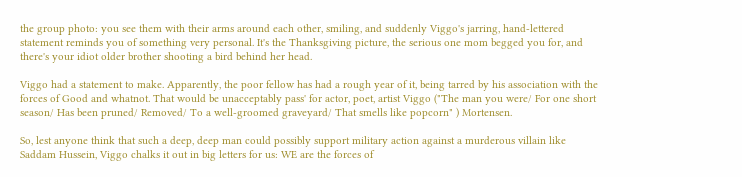the group photo: you see them with their arms around each other, smiling, and suddenly Viggo's jarring, hand-lettered statement reminds you of something very personal. It's the Thanksgiving picture, the serious one mom begged you for, and there's your idiot older brother shooting a bird behind her head.

Viggo had a statement to make. Apparently, the poor fellow has had a rough year of it, being tarred by his association with the forces of Good and whatnot. That would be unacceptably pass' for actor, poet, artist Viggo ("The man you were/ For one short season/ Has been pruned/ Removed/ To a well-groomed graveyard/ That smells like popcorn" ) Mortensen.

So, lest anyone think that such a deep, deep man could possibly support military action against a murderous villain like Saddam Hussein, Viggo chalks it out in big letters for us: WE are the forces of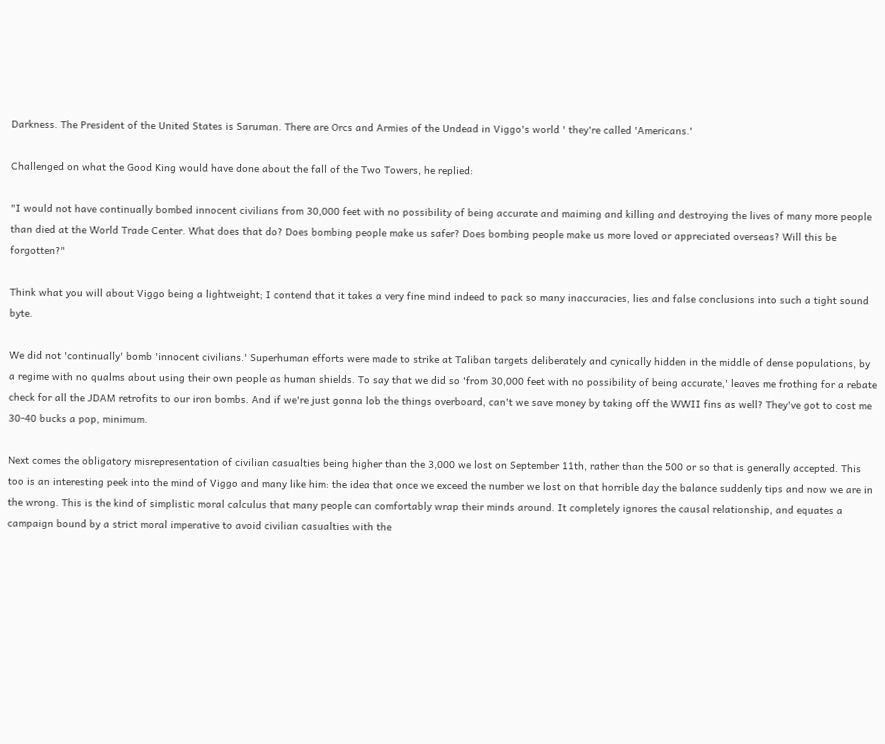Darkness. The President of the United States is Saruman. There are Orcs and Armies of the Undead in Viggo's world ' they're called 'Americans.'

Challenged on what the Good King would have done about the fall of the Two Towers, he replied:

"I would not have continually bombed innocent civilians from 30,000 feet with no possibility of being accurate and maiming and killing and destroying the lives of many more people than died at the World Trade Center. What does that do? Does bombing people make us safer? Does bombing people make us more loved or appreciated overseas? Will this be forgotten?"

Think what you will about Viggo being a lightweight; I contend that it takes a very fine mind indeed to pack so many inaccuracies, lies and false conclusions into such a tight sound byte.

We did not 'continually' bomb 'innocent civilians.' Superhuman efforts were made to strike at Taliban targets deliberately and cynically hidden in the middle of dense populations, by a regime with no qualms about using their own people as human shields. To say that we did so 'from 30,000 feet with no possibility of being accurate,' leaves me frothing for a rebate check for all the JDAM retrofits to our iron bombs. And if we're just gonna lob the things overboard, can't we save money by taking off the WWII fins as well? They've got to cost me 30-40 bucks a pop, minimum.

Next comes the obligatory misrepresentation of civilian casualties being higher than the 3,000 we lost on September 11th, rather than the 500 or so that is generally accepted. This too is an interesting peek into the mind of Viggo and many like him: the idea that once we exceed the number we lost on that horrible day the balance suddenly tips and now we are in the wrong. This is the kind of simplistic moral calculus that many people can comfortably wrap their minds around. It completely ignores the causal relationship, and equates a campaign bound by a strict moral imperative to avoid civilian casualties with the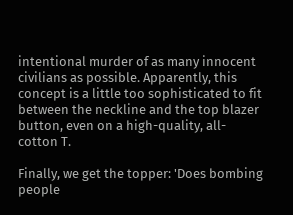intentional murder of as many innocent civilians as possible. Apparently, this concept is a little too sophisticated to fit between the neckline and the top blazer button, even on a high-quality, all-cotton T.

Finally, we get the topper: 'Does bombing people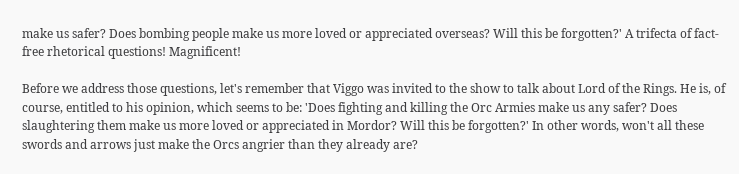make us safer? Does bombing people make us more loved or appreciated overseas? Will this be forgotten?' A trifecta of fact-free rhetorical questions! Magnificent!

Before we address those questions, let's remember that Viggo was invited to the show to talk about Lord of the Rings. He is, of course, entitled to his opinion, which seems to be: 'Does fighting and killing the Orc Armies make us any safer? Does slaughtering them make us more loved or appreciated in Mordor? Will this be forgotten?' In other words, won't all these swords and arrows just make the Orcs angrier than they already are?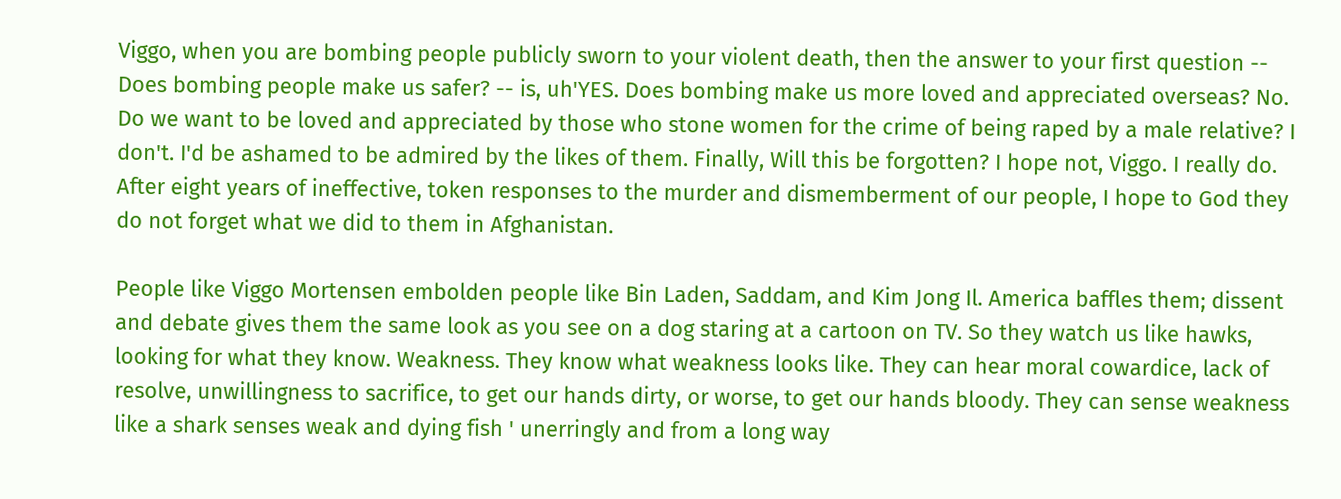Viggo, when you are bombing people publicly sworn to your violent death, then the answer to your first question -- Does bombing people make us safer? -- is, uh'YES. Does bombing make us more loved and appreciated overseas? No. Do we want to be loved and appreciated by those who stone women for the crime of being raped by a male relative? I don't. I'd be ashamed to be admired by the likes of them. Finally, Will this be forgotten? I hope not, Viggo. I really do. After eight years of ineffective, token responses to the murder and dismemberment of our people, I hope to God they do not forget what we did to them in Afghanistan.

People like Viggo Mortensen embolden people like Bin Laden, Saddam, and Kim Jong Il. America baffles them; dissent and debate gives them the same look as you see on a dog staring at a cartoon on TV. So they watch us like hawks, looking for what they know. Weakness. They know what weakness looks like. They can hear moral cowardice, lack of resolve, unwillingness to sacrifice, to get our hands dirty, or worse, to get our hands bloody. They can sense weakness like a shark senses weak and dying fish ' unerringly and from a long way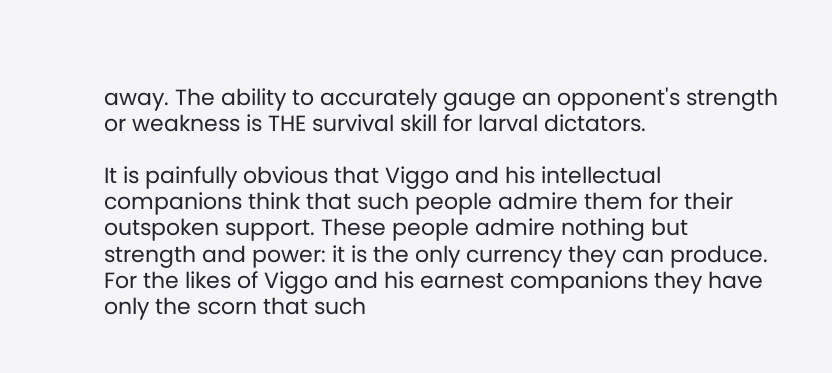away. The ability to accurately gauge an opponent's strength or weakness is THE survival skill for larval dictators.

It is painfully obvious that Viggo and his intellectual companions think that such people admire them for their outspoken support. These people admire nothing but strength and power: it is the only currency they can produce. For the likes of Viggo and his earnest companions they have only the scorn that such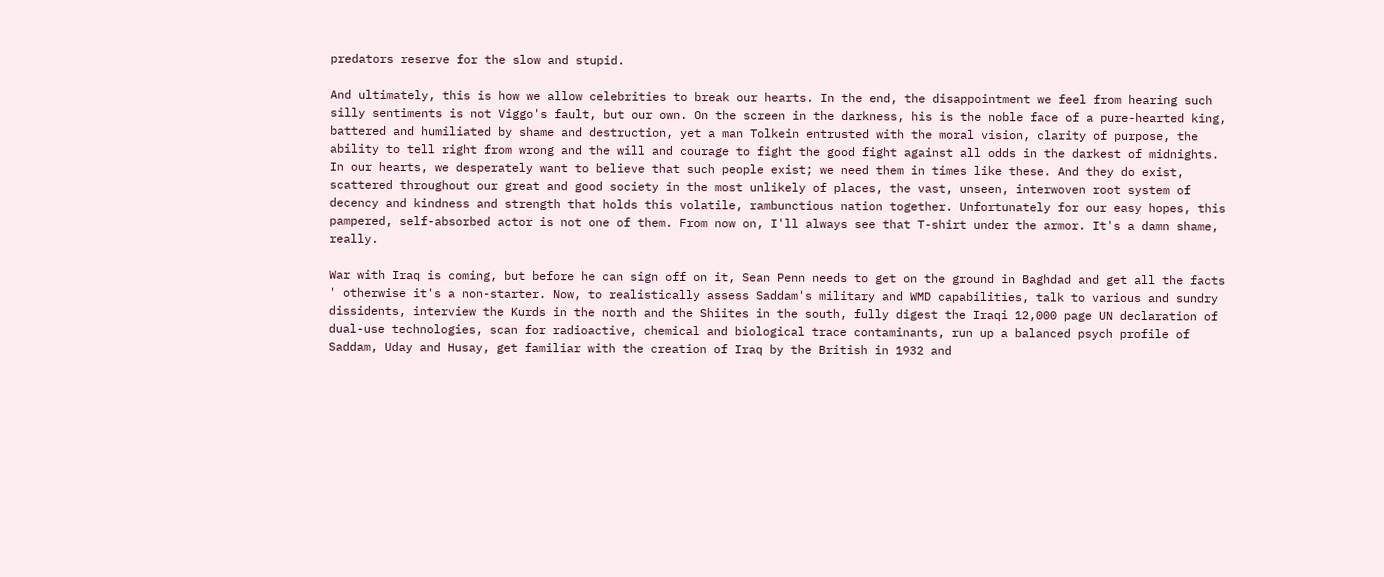predators reserve for the slow and stupid.

And ultimately, this is how we allow celebrities to break our hearts. In the end, the disappointment we feel from hearing such silly sentiments is not Viggo's fault, but our own. On the screen in the darkness, his is the noble face of a pure-hearted king, battered and humiliated by shame and destruction, yet a man Tolkein entrusted with the moral vision, clarity of purpose, the ability to tell right from wrong and the will and courage to fight the good fight against all odds in the darkest of midnights. In our hearts, we desperately want to believe that such people exist; we need them in times like these. And they do exist, scattered throughout our great and good society in the most unlikely of places, the vast, unseen, interwoven root system of decency and kindness and strength that holds this volatile, rambunctious nation together. Unfortunately for our easy hopes, this pampered, self-absorbed actor is not one of them. From now on, I'll always see that T-shirt under the armor. It's a damn shame, really.

War with Iraq is coming, but before he can sign off on it, Sean Penn needs to get on the ground in Baghdad and get all the facts ' otherwise it's a non-starter. Now, to realistically assess Saddam's military and WMD capabilities, talk to various and sundry dissidents, interview the Kurds in the north and the Shiites in the south, fully digest the Iraqi 12,000 page UN declaration of dual-use technologies, scan for radioactive, chemical and biological trace contaminants, run up a balanced psych profile of Saddam, Uday and Husay, get familiar with the creation of Iraq by the British in 1932 and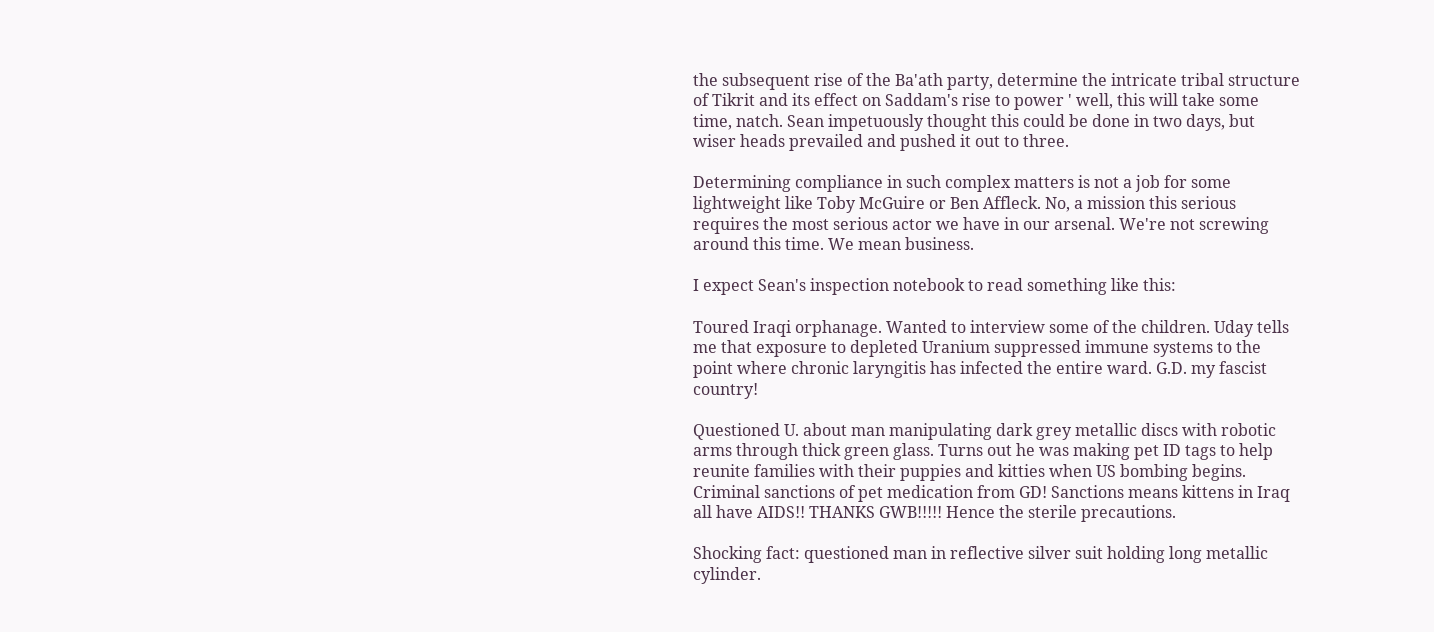the subsequent rise of the Ba'ath party, determine the intricate tribal structure of Tikrit and its effect on Saddam's rise to power ' well, this will take some time, natch. Sean impetuously thought this could be done in two days, but wiser heads prevailed and pushed it out to three.

Determining compliance in such complex matters is not a job for some lightweight like Toby McGuire or Ben Affleck. No, a mission this serious requires the most serious actor we have in our arsenal. We're not screwing around this time. We mean business.

I expect Sean's inspection notebook to read something like this:

Toured Iraqi orphanage. Wanted to interview some of the children. Uday tells me that exposure to depleted Uranium suppressed immune systems to the point where chronic laryngitis has infected the entire ward. G.D. my fascist country!

Questioned U. about man manipulating dark grey metallic discs with robotic arms through thick green glass. Turns out he was making pet ID tags to help reunite families with their puppies and kitties when US bombing begins. Criminal sanctions of pet medication from GD! Sanctions means kittens in Iraq all have AIDS!! THANKS GWB!!!!! Hence the sterile precautions.

Shocking fact: questioned man in reflective silver suit holding long metallic cylinder.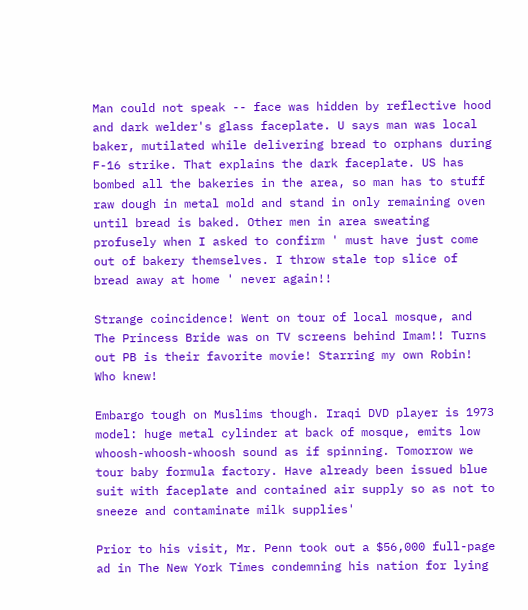Man could not speak -- face was hidden by reflective hood and dark welder's glass faceplate. U says man was local baker, mutilated while delivering bread to orphans during F-16 strike. That explains the dark faceplate. US has bombed all the bakeries in the area, so man has to stuff raw dough in metal mold and stand in only remaining oven until bread is baked. Other men in area sweating profusely when I asked to confirm ' must have just come out of bakery themselves. I throw stale top slice of bread away at home ' never again!!

Strange coincidence! Went on tour of local mosque, and The Princess Bride was on TV screens behind Imam!! Turns out PB is their favorite movie! Starring my own Robin! Who knew!

Embargo tough on Muslims though. Iraqi DVD player is 1973 model: huge metal cylinder at back of mosque, emits low whoosh-whoosh-whoosh sound as if spinning. Tomorrow we tour baby formula factory. Have already been issued blue suit with faceplate and contained air supply so as not to sneeze and contaminate milk supplies'

Prior to his visit, Mr. Penn took out a $56,000 full-page ad in The New York Times condemning his nation for lying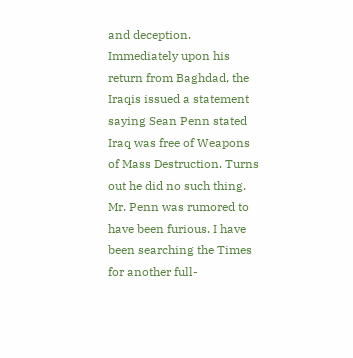and deception. Immediately upon his return from Baghdad, the Iraqis issued a statement saying Sean Penn stated Iraq was free of Weapons of Mass Destruction. Turns out he did no such thing. Mr. Penn was rumored to have been furious. I have been searching the Times for another full-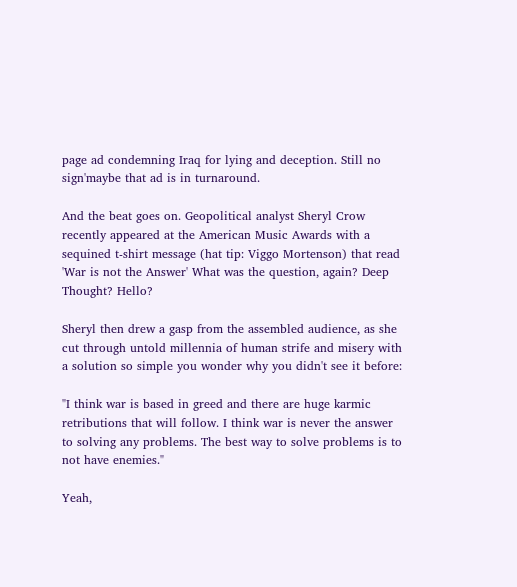page ad condemning Iraq for lying and deception. Still no sign'maybe that ad is in turnaround.

And the beat goes on. Geopolitical analyst Sheryl Crow recently appeared at the American Music Awards with a sequined t-shirt message (hat tip: Viggo Mortenson) that read 'War is not the Answer' What was the question, again? Deep Thought? Hello?

Sheryl then drew a gasp from the assembled audience, as she cut through untold millennia of human strife and misery with a solution so simple you wonder why you didn't see it before:

"I think war is based in greed and there are huge karmic retributions that will follow. I think war is never the answer to solving any problems. The best way to solve problems is to not have enemies."

Yeah,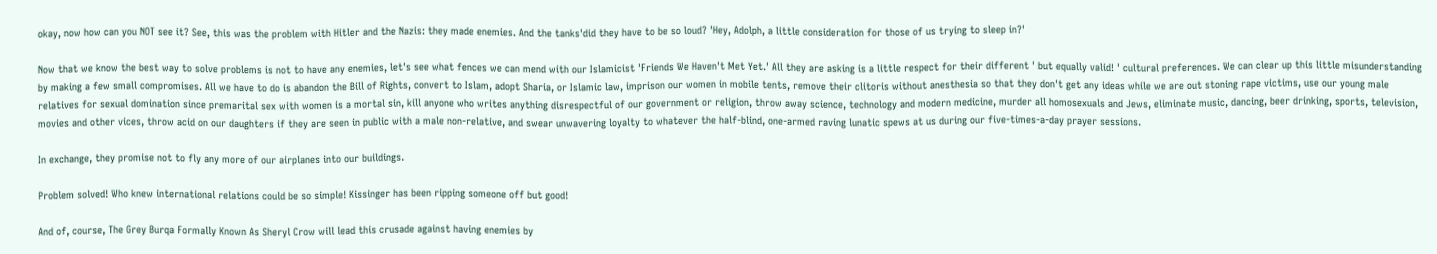okay, now how can you NOT see it? See, this was the problem with Hitler and the Nazis: they made enemies. And the tanks'did they have to be so loud? 'Hey, Adolph, a little consideration for those of us trying to sleep in?'

Now that we know the best way to solve problems is not to have any enemies, let's see what fences we can mend with our Islamicist 'Friends We Haven't Met Yet.' All they are asking is a little respect for their different ' but equally valid! ' cultural preferences. We can clear up this little misunderstanding by making a few small compromises. All we have to do is abandon the Bill of Rights, convert to Islam, adopt Sharia, or Islamic law, imprison our women in mobile tents, remove their clitoris without anesthesia so that they don't get any ideas while we are out stoning rape victims, use our young male relatives for sexual domination since premarital sex with women is a mortal sin, kill anyone who writes anything disrespectful of our government or religion, throw away science, technology and modern medicine, murder all homosexuals and Jews, eliminate music, dancing, beer drinking, sports, television, movies and other vices, throw acid on our daughters if they are seen in public with a male non-relative, and swear unwavering loyalty to whatever the half-blind, one-armed raving lunatic spews at us during our five-times-a-day prayer sessions.

In exchange, they promise not to fly any more of our airplanes into our buildings.

Problem solved! Who knew international relations could be so simple! Kissinger has been ripping someone off but good!

And of, course, The Grey Burqa Formally Known As Sheryl Crow will lead this crusade against having enemies by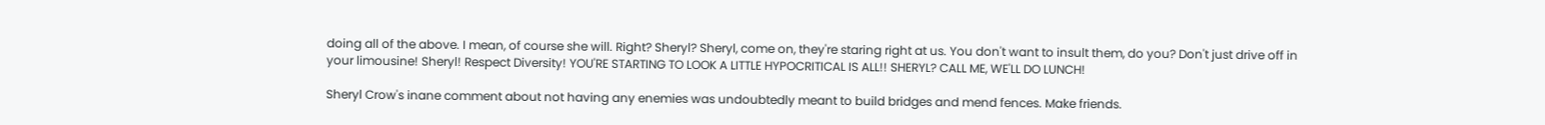doing all of the above. I mean, of course she will. Right? Sheryl? Sheryl, come on, they're staring right at us. You don't want to insult them, do you? Don't just drive off in your limousine! Sheryl! Respect Diversity! YOU'RE STARTING TO LOOK A LITTLE HYPOCRITICAL IS ALL!! SHERYL? CALL ME, WE'LL DO LUNCH!

Sheryl Crow's inane comment about not having any enemies was undoubtedly meant to build bridges and mend fences. Make friends.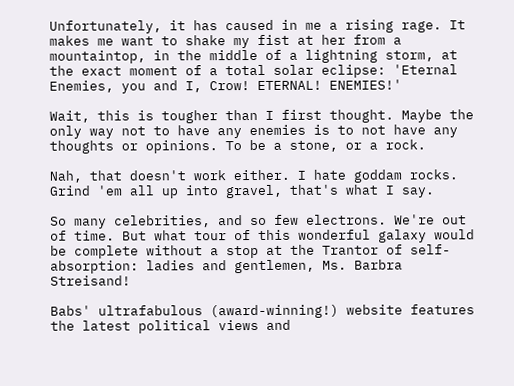Unfortunately, it has caused in me a rising rage. It makes me want to shake my fist at her from a mountaintop, in the middle of a lightning storm, at the exact moment of a total solar eclipse: 'Eternal Enemies, you and I, Crow! ETERNAL! ENEMIES!'

Wait, this is tougher than I first thought. Maybe the only way not to have any enemies is to not have any thoughts or opinions. To be a stone, or a rock.

Nah, that doesn't work either. I hate goddam rocks. Grind 'em all up into gravel, that's what I say.

So many celebrities, and so few electrons. We're out of time. But what tour of this wonderful galaxy would be complete without a stop at the Trantor of self-absorption: ladies and gentlemen, Ms. Barbra Streisand!

Babs' ultrafabulous (award-winning!) website features the latest political views and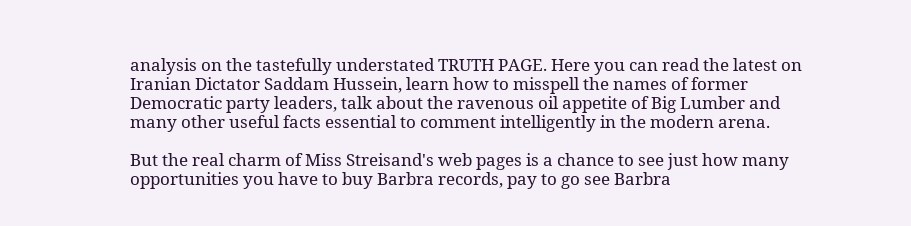analysis on the tastefully understated TRUTH PAGE. Here you can read the latest on Iranian Dictator Saddam Hussein, learn how to misspell the names of former Democratic party leaders, talk about the ravenous oil appetite of Big Lumber and many other useful facts essential to comment intelligently in the modern arena.

But the real charm of Miss Streisand's web pages is a chance to see just how many opportunities you have to buy Barbra records, pay to go see Barbra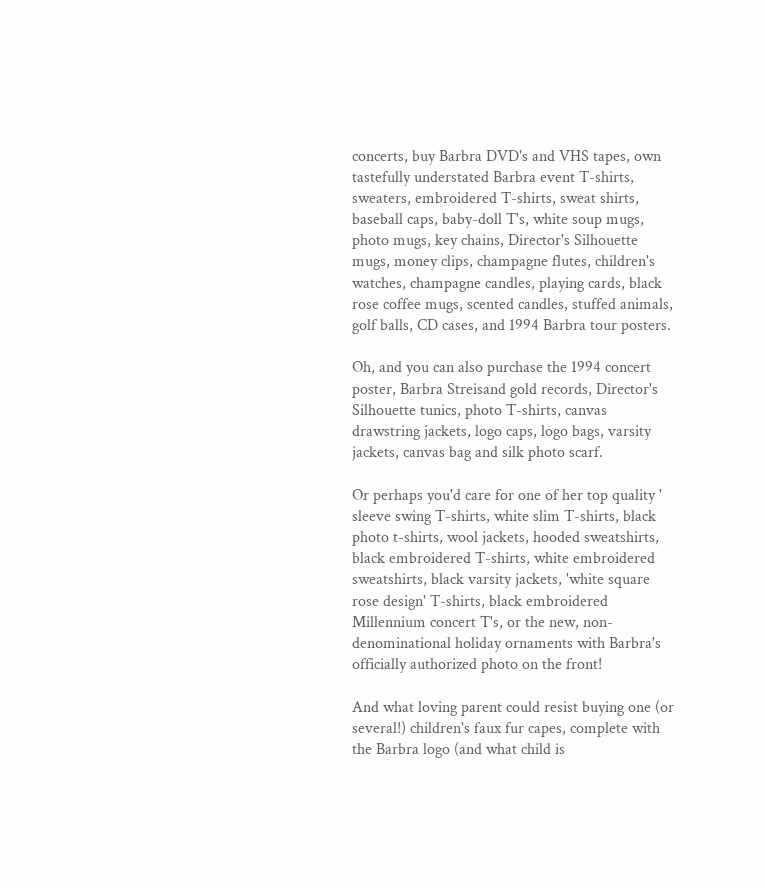concerts, buy Barbra DVD's and VHS tapes, own tastefully understated Barbra event T-shirts, sweaters, embroidered T-shirts, sweat shirts, baseball caps, baby-doll T's, white soup mugs, photo mugs, key chains, Director's Silhouette mugs, money clips, champagne flutes, children's watches, champagne candles, playing cards, black rose coffee mugs, scented candles, stuffed animals, golf balls, CD cases, and 1994 Barbra tour posters.

Oh, and you can also purchase the 1994 concert poster, Barbra Streisand gold records, Director's Silhouette tunics, photo T-shirts, canvas drawstring jackets, logo caps, logo bags, varsity jackets, canvas bag and silk photo scarf.

Or perhaps you'd care for one of her top quality ' sleeve swing T-shirts, white slim T-shirts, black photo t-shirts, wool jackets, hooded sweatshirts, black embroidered T-shirts, white embroidered sweatshirts, black varsity jackets, 'white square rose design' T-shirts, black embroidered Millennium concert T's, or the new, non-denominational holiday ornaments with Barbra's officially authorized photo on the front!

And what loving parent could resist buying one (or several!) children's faux fur capes, complete with the Barbra logo (and what child is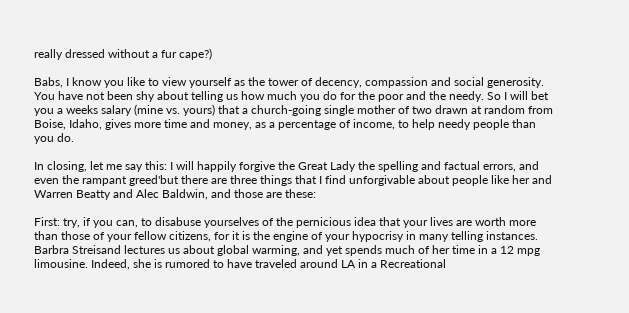really dressed without a fur cape?)

Babs, I know you like to view yourself as the tower of decency, compassion and social generosity. You have not been shy about telling us how much you do for the poor and the needy. So I will bet you a weeks salary (mine vs. yours) that a church-going single mother of two drawn at random from Boise, Idaho, gives more time and money, as a percentage of income, to help needy people than you do.

In closing, let me say this: I will happily forgive the Great Lady the spelling and factual errors, and even the rampant greed'but there are three things that I find unforgivable about people like her and Warren Beatty and Alec Baldwin, and those are these:

First: try, if you can, to disabuse yourselves of the pernicious idea that your lives are worth more than those of your fellow citizens, for it is the engine of your hypocrisy in many telling instances. Barbra Streisand lectures us about global warming, and yet spends much of her time in a 12 mpg limousine. Indeed, she is rumored to have traveled around LA in a Recreational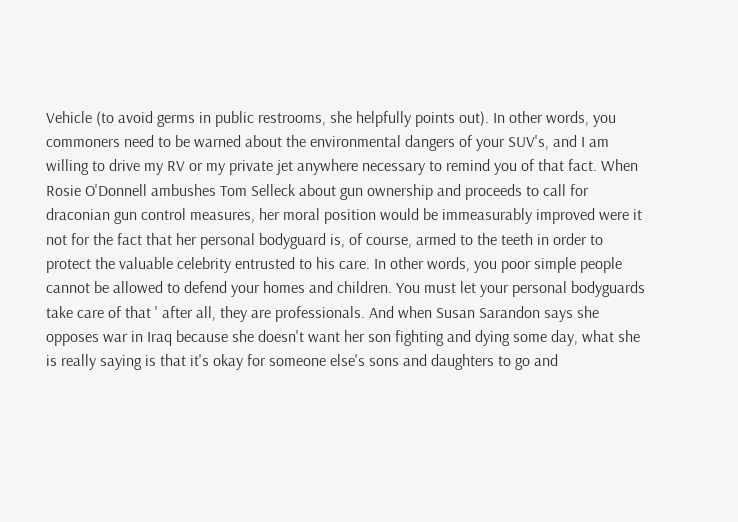Vehicle (to avoid germs in public restrooms, she helpfully points out). In other words, you commoners need to be warned about the environmental dangers of your SUV's, and I am willing to drive my RV or my private jet anywhere necessary to remind you of that fact. When Rosie O'Donnell ambushes Tom Selleck about gun ownership and proceeds to call for draconian gun control measures, her moral position would be immeasurably improved were it not for the fact that her personal bodyguard is, of course, armed to the teeth in order to protect the valuable celebrity entrusted to his care. In other words, you poor simple people cannot be allowed to defend your homes and children. You must let your personal bodyguards take care of that ' after all, they are professionals. And when Susan Sarandon says she opposes war in Iraq because she doesn't want her son fighting and dying some day, what she is really saying is that it's okay for someone else's sons and daughters to go and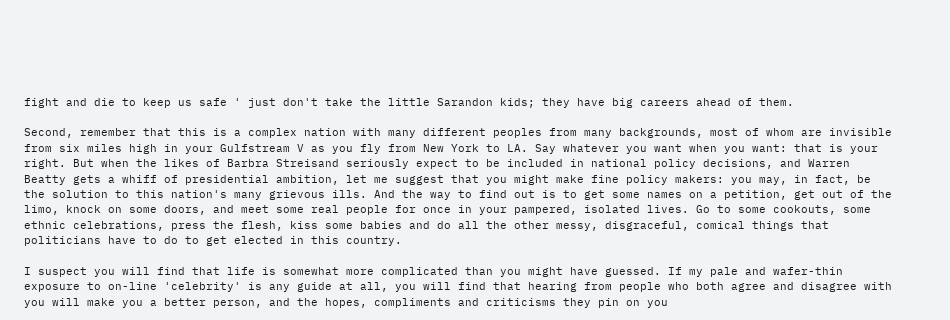fight and die to keep us safe ' just don't take the little Sarandon kids; they have big careers ahead of them.

Second, remember that this is a complex nation with many different peoples from many backgrounds, most of whom are invisible from six miles high in your Gulfstream V as you fly from New York to LA. Say whatever you want when you want: that is your right. But when the likes of Barbra Streisand seriously expect to be included in national policy decisions, and Warren Beatty gets a whiff of presidential ambition, let me suggest that you might make fine policy makers: you may, in fact, be the solution to this nation's many grievous ills. And the way to find out is to get some names on a petition, get out of the limo, knock on some doors, and meet some real people for once in your pampered, isolated lives. Go to some cookouts, some ethnic celebrations, press the flesh, kiss some babies and do all the other messy, disgraceful, comical things that politicians have to do to get elected in this country.

I suspect you will find that life is somewhat more complicated than you might have guessed. If my pale and wafer-thin exposure to on-line 'celebrity' is any guide at all, you will find that hearing from people who both agree and disagree with you will make you a better person, and the hopes, compliments and criticisms they pin on you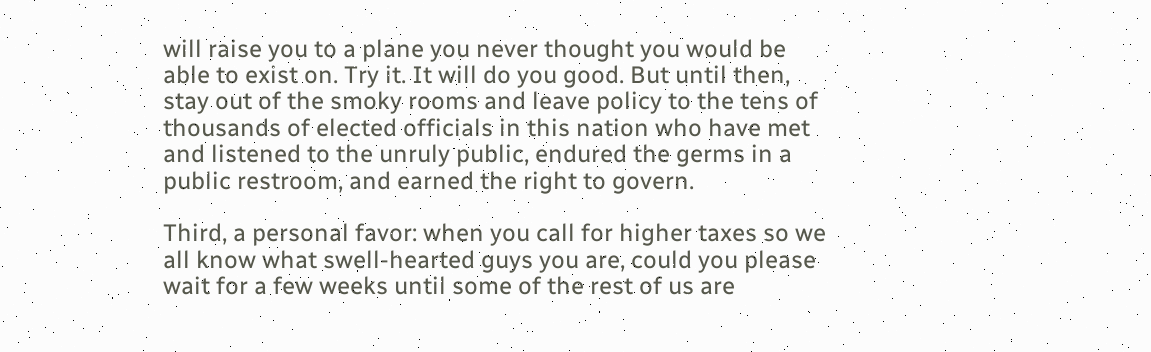will raise you to a plane you never thought you would be able to exist on. Try it. It will do you good. But until then, stay out of the smoky rooms and leave policy to the tens of thousands of elected officials in this nation who have met and listened to the unruly public, endured the germs in a public restroom, and earned the right to govern.

Third, a personal favor: when you call for higher taxes so we all know what swell-hearted guys you are, could you please wait for a few weeks until some of the rest of us are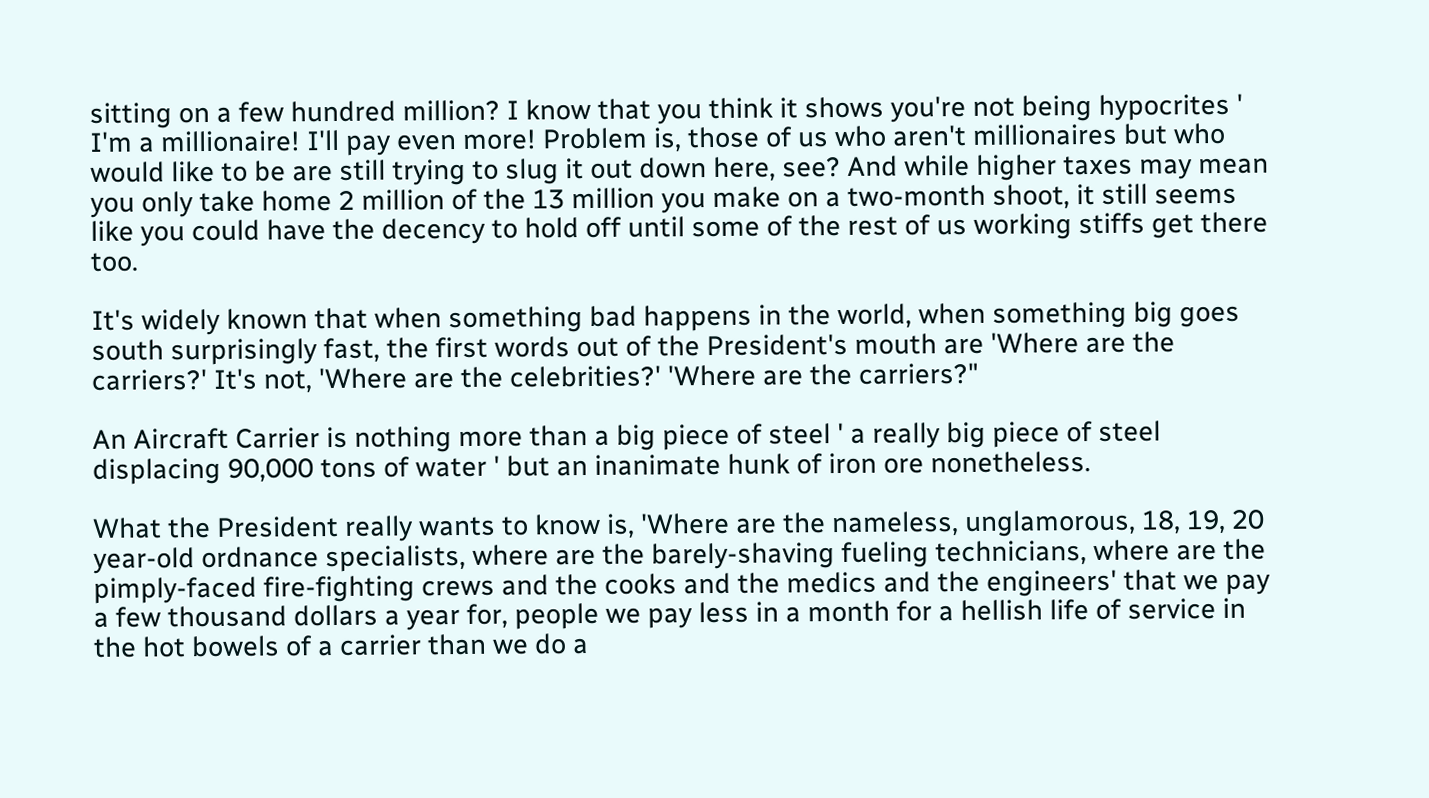sitting on a few hundred million? I know that you think it shows you're not being hypocrites ' I'm a millionaire! I'll pay even more! Problem is, those of us who aren't millionaires but who would like to be are still trying to slug it out down here, see? And while higher taxes may mean you only take home 2 million of the 13 million you make on a two-month shoot, it still seems like you could have the decency to hold off until some of the rest of us working stiffs get there too.

It's widely known that when something bad happens in the world, when something big goes south surprisingly fast, the first words out of the President's mouth are 'Where are the carriers?' It's not, 'Where are the celebrities?' 'Where are the carriers?"

An Aircraft Carrier is nothing more than a big piece of steel ' a really big piece of steel displacing 90,000 tons of water ' but an inanimate hunk of iron ore nonetheless.

What the President really wants to know is, 'Where are the nameless, unglamorous, 18, 19, 20 year-old ordnance specialists, where are the barely-shaving fueling technicians, where are the pimply-faced fire-fighting crews and the cooks and the medics and the engineers' that we pay a few thousand dollars a year for, people we pay less in a month for a hellish life of service in the hot bowels of a carrier than we do a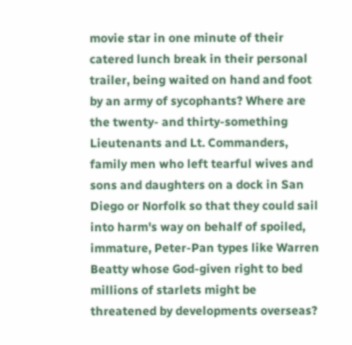movie star in one minute of their catered lunch break in their personal trailer, being waited on hand and foot by an army of sycophants? Where are the twenty- and thirty-something Lieutenants and Lt. Commanders, family men who left tearful wives and sons and daughters on a dock in San Diego or Norfolk so that they could sail into harm's way on behalf of spoiled, immature, Peter-Pan types like Warren Beatty whose God-given right to bed millions of starlets might be threatened by developments overseas?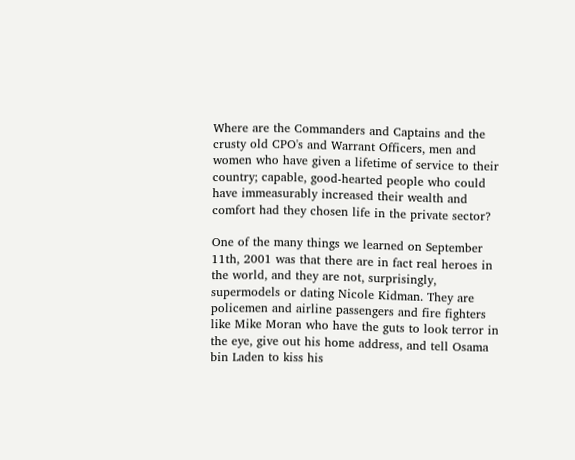Where are the Commanders and Captains and the crusty old CPO's and Warrant Officers, men and women who have given a lifetime of service to their country; capable, good-hearted people who could have immeasurably increased their wealth and comfort had they chosen life in the private sector?

One of the many things we learned on September 11th, 2001 was that there are in fact real heroes in the world, and they are not, surprisingly, supermodels or dating Nicole Kidman. They are policemen and airline passengers and fire fighters like Mike Moran who have the guts to look terror in the eye, give out his home address, and tell Osama bin Laden to kiss his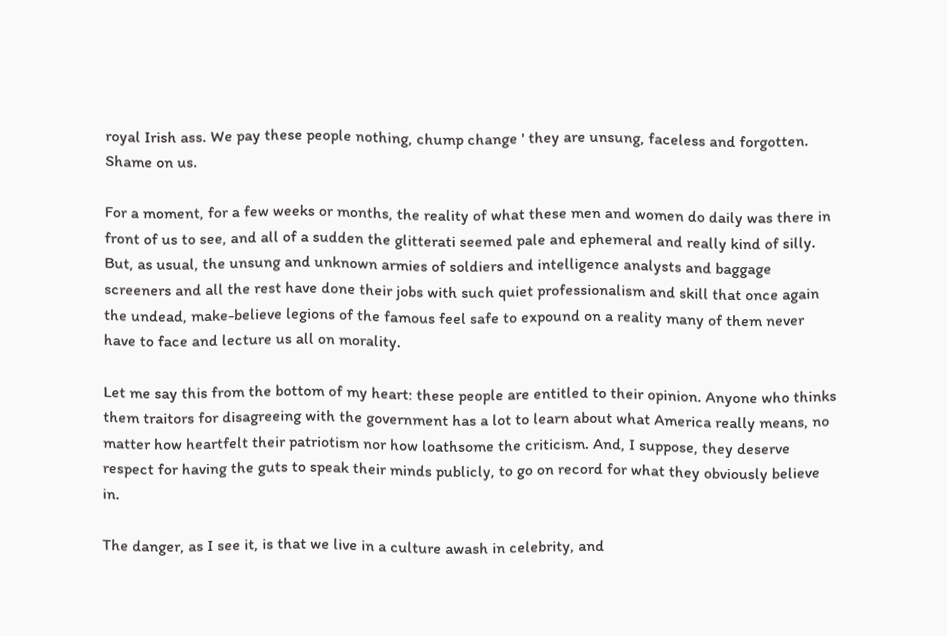royal Irish ass. We pay these people nothing, chump change ' they are unsung, faceless and forgotten. Shame on us.

For a moment, for a few weeks or months, the reality of what these men and women do daily was there in front of us to see, and all of a sudden the glitterati seemed pale and ephemeral and really kind of silly. But, as usual, the unsung and unknown armies of soldiers and intelligence analysts and baggage screeners and all the rest have done their jobs with such quiet professionalism and skill that once again the undead, make-believe legions of the famous feel safe to expound on a reality many of them never have to face and lecture us all on morality.

Let me say this from the bottom of my heart: these people are entitled to their opinion. Anyone who thinks them traitors for disagreeing with the government has a lot to learn about what America really means, no matter how heartfelt their patriotism nor how loathsome the criticism. And, I suppose, they deserve respect for having the guts to speak their minds publicly, to go on record for what they obviously believe in.

The danger, as I see it, is that we live in a culture awash in celebrity, and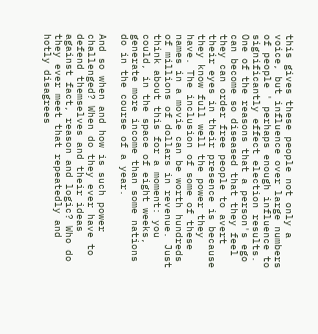this gives these people not only a voice, but influence over large numbers of people ' perhaps enough influence to significantly effect election results. One of the reasons that a person's ego can become so diseased that they feel they can order free people to avert their eyes in their presence is because they know full well the power they have. The inclusion of some of these names in a movie can be worth hundreds of millions of dollars in revenue. Just think about this for a moment: you could, in the space of eight weeks, generate more income than some nations do in the course of a year.

And so when and how is such power challenged? When do they ever have to defend themselves and their ideas against fact, reason and logic? Who do they ever meet that repeatedly and hotly disagrees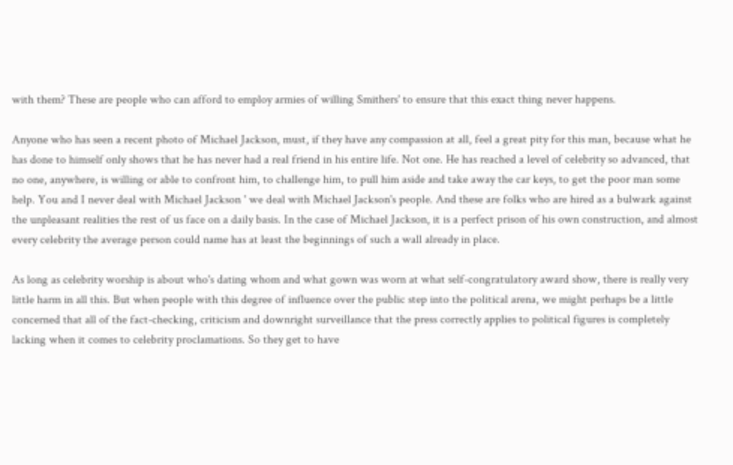with them? These are people who can afford to employ armies of willing Smithers' to ensure that this exact thing never happens.

Anyone who has seen a recent photo of Michael Jackson, must, if they have any compassion at all, feel a great pity for this man, because what he has done to himself only shows that he has never had a real friend in his entire life. Not one. He has reached a level of celebrity so advanced, that no one, anywhere, is willing or able to confront him, to challenge him, to pull him aside and take away the car keys, to get the poor man some help. You and I never deal with Michael Jackson ' we deal with Michael Jackson's people. And these are folks who are hired as a bulwark against the unpleasant realities the rest of us face on a daily basis. In the case of Michael Jackson, it is a perfect prison of his own construction, and almost every celebrity the average person could name has at least the beginnings of such a wall already in place.

As long as celebrity worship is about who's dating whom and what gown was worn at what self-congratulatory award show, there is really very little harm in all this. But when people with this degree of influence over the public step into the political arena, we might perhaps be a little concerned that all of the fact-checking, criticism and downright surveillance that the press correctly applies to political figures is completely lacking when it comes to celebrity proclamations. So they get to have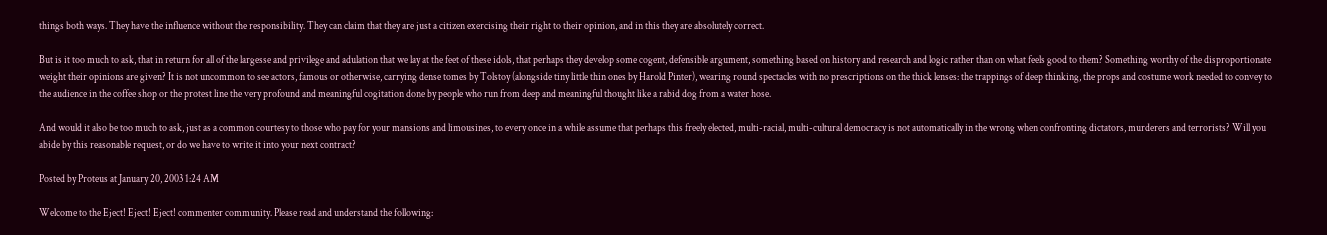things both ways. They have the influence without the responsibility. They can claim that they are just a citizen exercising their right to their opinion, and in this they are absolutely correct.

But is it too much to ask, that in return for all of the largesse and privilege and adulation that we lay at the feet of these idols, that perhaps they develop some cogent, defensible argument, something based on history and research and logic rather than on what feels good to them? Something worthy of the disproportionate weight their opinions are given? It is not uncommon to see actors, famous or otherwise, carrying dense tomes by Tolstoy (alongside tiny little thin ones by Harold Pinter), wearing round spectacles with no prescriptions on the thick lenses: the trappings of deep thinking, the props and costume work needed to convey to the audience in the coffee shop or the protest line the very profound and meaningful cogitation done by people who run from deep and meaningful thought like a rabid dog from a water hose.

And would it also be too much to ask, just as a common courtesy to those who pay for your mansions and limousines, to every once in a while assume that perhaps this freely elected, multi-racial, multi-cultural democracy is not automatically in the wrong when confronting dictators, murderers and terrorists? Will you abide by this reasonable request, or do we have to write it into your next contract?

Posted by Proteus at January 20, 2003 1:24 AM

Welcome to the Eject! Eject! Eject! commenter community. Please read and understand the following: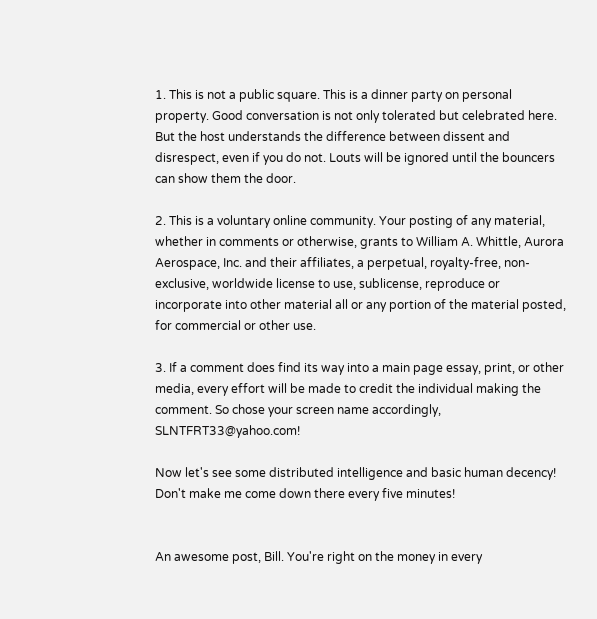1. This is not a public square. This is a dinner party on personal property. Good conversation is not only tolerated but celebrated here. But the host understands the difference between dissent and disrespect, even if you do not. Louts will be ignored until the bouncers can show them the door.

2. This is a voluntary online community. Your posting of any material, whether in comments or otherwise, grants to William A. Whittle, Aurora Aerospace, Inc. and their affiliates, a perpetual, royalty-free, non-exclusive, worldwide license to use, sublicense, reproduce or incorporate into other material all or any portion of the material posted, for commercial or other use.

3. If a comment does find its way into a main page essay, print, or other media, every effort will be made to credit the individual making the comment. So chose your screen name accordingly, SLNTFRT33@yahoo.com!

Now let's see some distributed intelligence and basic human decency! Don't make me come down there every five minutes!


An awesome post, Bill. You're right on the money in every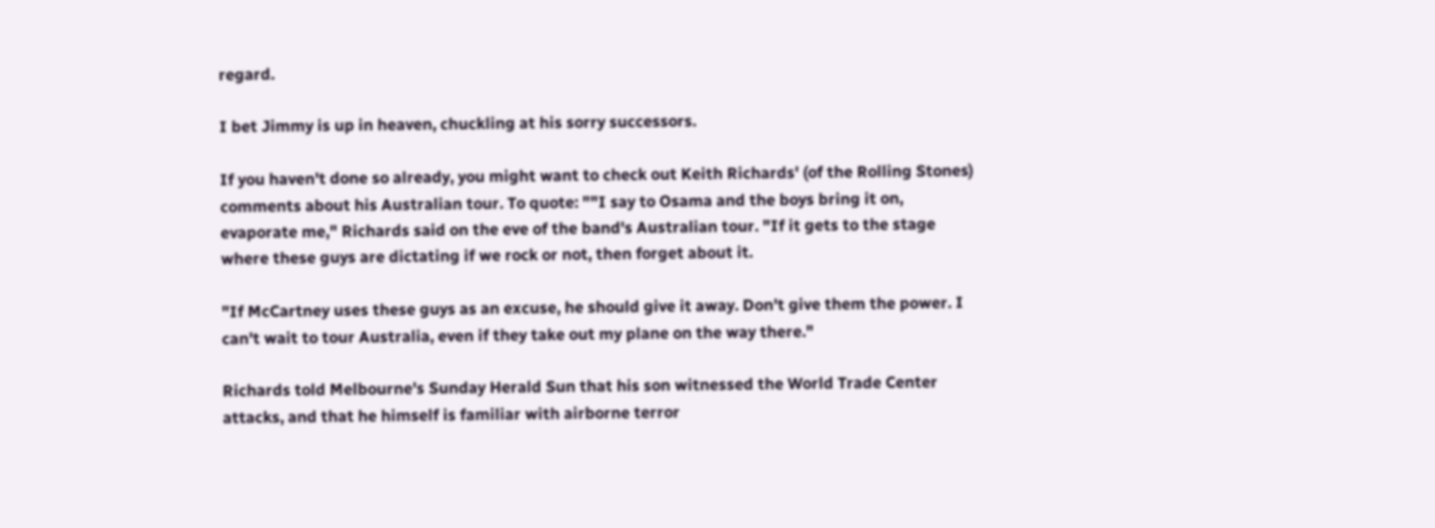regard.

I bet Jimmy is up in heaven, chuckling at his sorry successors.

If you haven't done so already, you might want to check out Keith Richards' (of the Rolling Stones) comments about his Australian tour. To quote: ""I say to Osama and the boys bring it on, evaporate me," Richards said on the eve of the band's Australian tour. "If it gets to the stage where these guys are dictating if we rock or not, then forget about it.

"If McCartney uses these guys as an excuse, he should give it away. Don't give them the power. I can't wait to tour Australia, even if they take out my plane on the way there."

Richards told Melbourne's Sunday Herald Sun that his son witnessed the World Trade Center attacks, and that he himself is familiar with airborne terror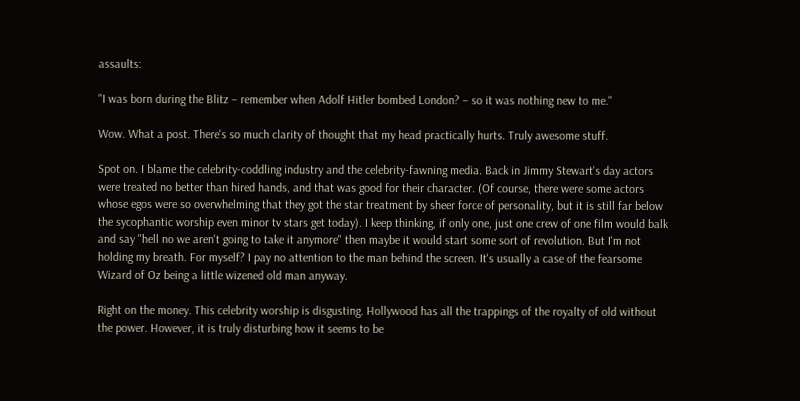assaults:

"I was born during the Blitz – remember when Adolf Hitler bombed London? – so it was nothing new to me."

Wow. What a post. There's so much clarity of thought that my head practically hurts. Truly awesome stuff.

Spot on. I blame the celebrity-coddling industry and the celebrity-fawning media. Back in Jimmy Stewart's day actors were treated no better than hired hands, and that was good for their character. (Of course, there were some actors whose egos were so overwhelming that they got the star treatment by sheer force of personality, but it is still far below the sycophantic worship even minor tv stars get today). I keep thinking, if only one, just one crew of one film would balk and say "hell no we aren't going to take it anymore" then maybe it would start some sort of revolution. But I'm not holding my breath. For myself? I pay no attention to the man behind the screen. It's usually a case of the fearsome Wizard of Oz being a little wizened old man anyway.

Right on the money. This celebrity worship is disgusting. Hollywood has all the trappings of the royalty of old without the power. However, it is truly disturbing how it seems to be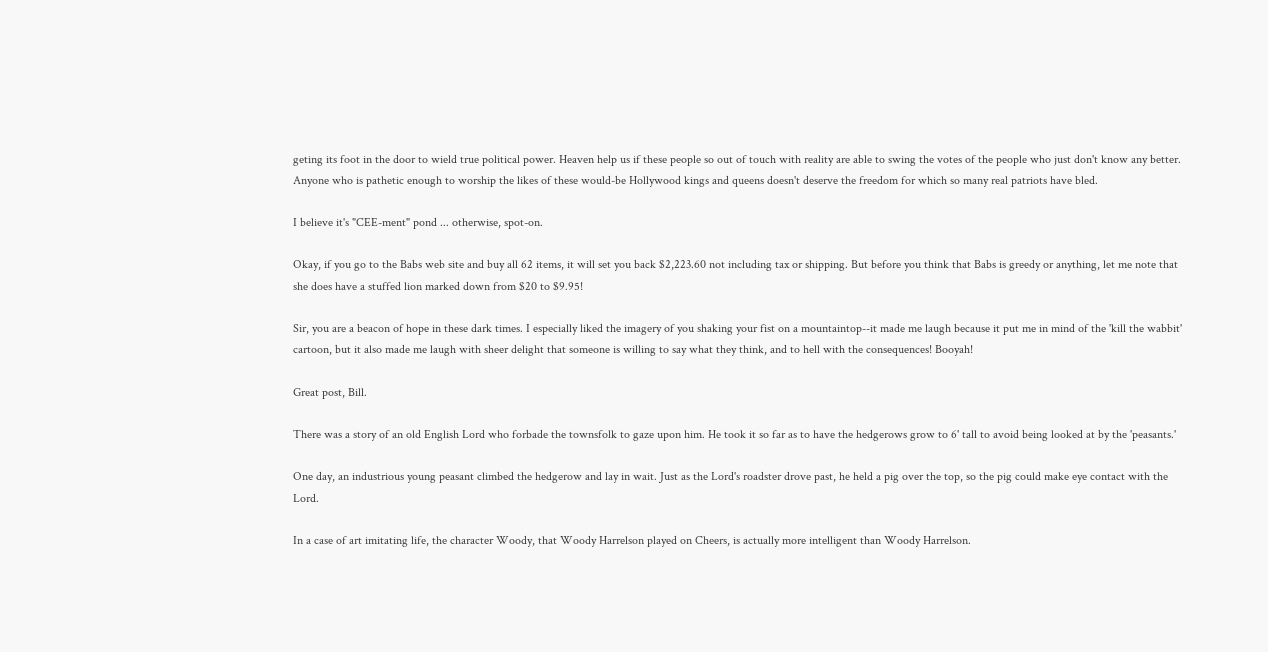geting its foot in the door to wield true political power. Heaven help us if these people so out of touch with reality are able to swing the votes of the people who just don't know any better. Anyone who is pathetic enough to worship the likes of these would-be Hollywood kings and queens doesn't deserve the freedom for which so many real patriots have bled.

I believe it's "CEE-ment" pond ... otherwise, spot-on.

Okay, if you go to the Babs web site and buy all 62 items, it will set you back $2,223.60 not including tax or shipping. But before you think that Babs is greedy or anything, let me note that she does have a stuffed lion marked down from $20 to $9.95!

Sir, you are a beacon of hope in these dark times. I especially liked the imagery of you shaking your fist on a mountaintop--it made me laugh because it put me in mind of the 'kill the wabbit' cartoon, but it also made me laugh with sheer delight that someone is willing to say what they think, and to hell with the consequences! Booyah!

Great post, Bill.

There was a story of an old English Lord who forbade the townsfolk to gaze upon him. He took it so far as to have the hedgerows grow to 6' tall to avoid being looked at by the 'peasants.'

One day, an industrious young peasant climbed the hedgerow and lay in wait. Just as the Lord's roadster drove past, he held a pig over the top, so the pig could make eye contact with the Lord.

In a case of art imitating life, the character Woody, that Woody Harrelson played on Cheers, is actually more intelligent than Woody Harrelson.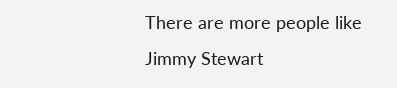There are more people like Jimmy Stewart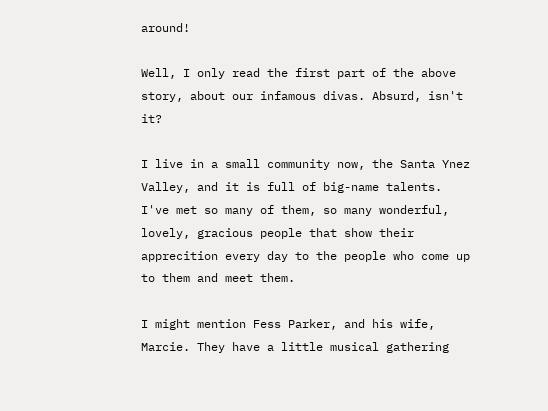around!

Well, I only read the first part of the above story, about our infamous divas. Absurd, isn't it?

I live in a small community now, the Santa Ynez Valley, and it is full of big-name talents. I've met so many of them, so many wonderful, lovely, gracious people that show their apprecition every day to the people who come up to them and meet them.

I might mention Fess Parker, and his wife, Marcie. They have a little musical gathering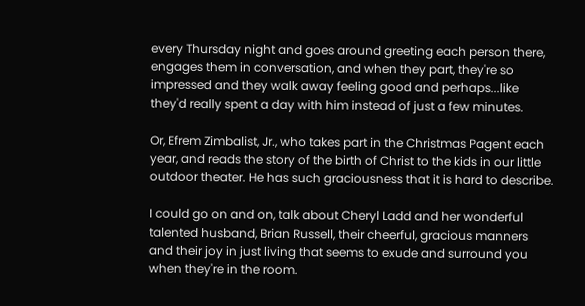every Thursday night and goes around greeting each person there, engages them in conversation, and when they part, they're so impressed and they walk away feeling good and perhaps...like they'd really spent a day with him instead of just a few minutes.

Or, Efrem Zimbalist, Jr., who takes part in the Christmas Pagent each year, and reads the story of the birth of Christ to the kids in our little outdoor theater. He has such graciousness that it is hard to describe.

I could go on and on, talk about Cheryl Ladd and her wonderful talented husband, Brian Russell, their cheerful, gracious manners and their joy in just living that seems to exude and surround you when they're in the room.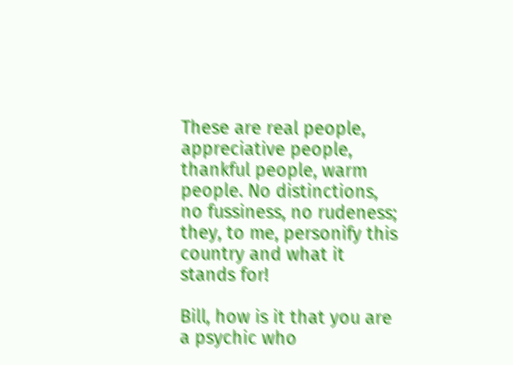These are real people, appreciative people, thankful people, warm people. No distinctions, no fussiness, no rudeness; they, to me, personify this country and what it stands for!

Bill, how is it that you are a psychic who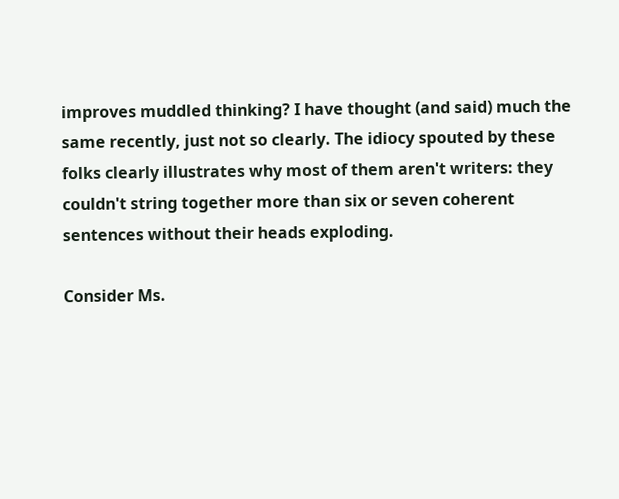improves muddled thinking? I have thought (and said) much the same recently, just not so clearly. The idiocy spouted by these folks clearly illustrates why most of them aren't writers: they couldn't string together more than six or seven coherent sentences without their heads exploding.

Consider Ms.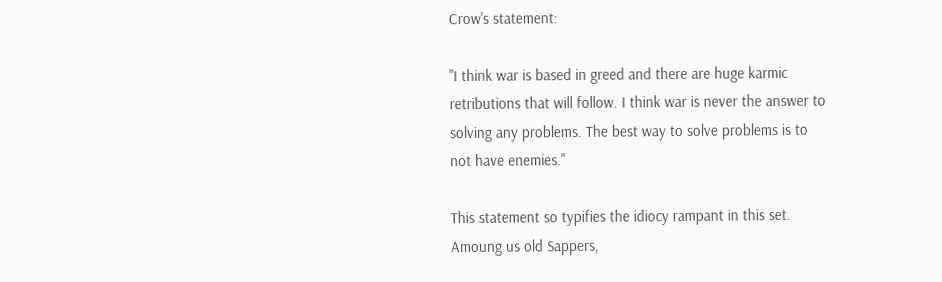Crow's statement:

"I think war is based in greed and there are huge karmic retributions that will follow. I think war is never the answer to solving any problems. The best way to solve problems is to not have enemies."

This statement so typifies the idiocy rampant in this set. Amoung us old Sappers,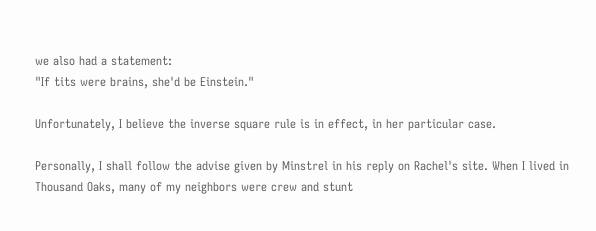we also had a statement:
"If tits were brains, she'd be Einstein."

Unfortunately, I believe the inverse square rule is in effect, in her particular case.

Personally, I shall follow the advise given by Minstrel in his reply on Rachel's site. When I lived in Thousand Oaks, many of my neighbors were crew and stunt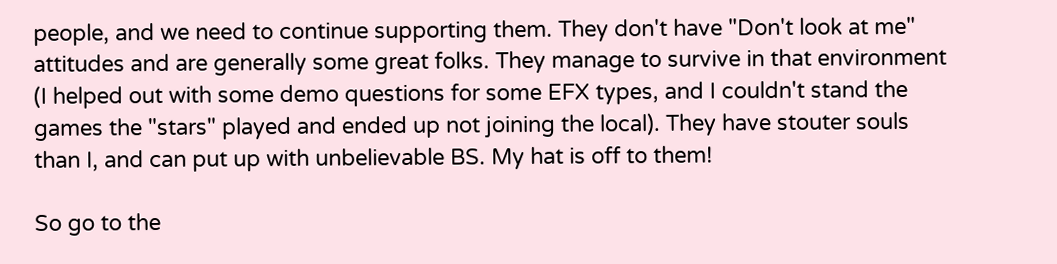people, and we need to continue supporting them. They don't have "Don't look at me" attitudes and are generally some great folks. They manage to survive in that environment (I helped out with some demo questions for some EFX types, and I couldn't stand the games the "stars" played and ended up not joining the local). They have stouter souls than I, and can put up with unbelievable BS. My hat is off to them!

So go to the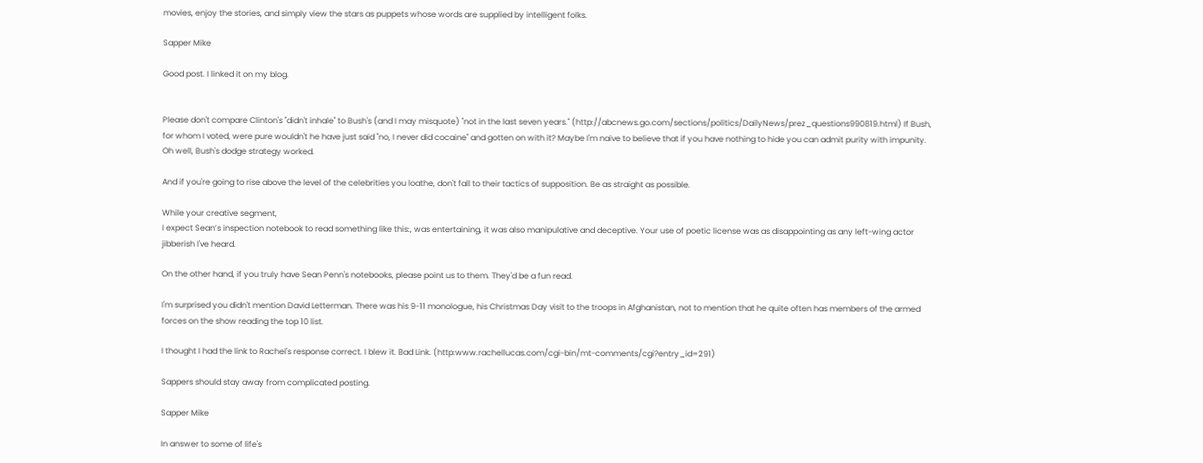movies, enjoy the stories, and simply view the stars as puppets whose words are supplied by intelligent folks.

Sapper Mike

Good post. I linked it on my blog.


Please don't compare Clinton's "didn't inhale" to Bush's (and I may misquote) "not in the last seven years." (http://abcnews.go.com/sections/politics/DailyNews/prez_questions990819.html) If Bush, for whom I voted, were pure wouldn't he have just said "no, I never did cocaine" and gotten on with it? Maybe I'm naive to believe that if you have nothing to hide you can admit purity with impunity. Oh well, Bush's dodge strategy worked.

And if you're going to rise above the level of the celebrities you loathe, don't fall to their tactics of supposition. Be as straight as possible.

While your creative segment,
I expect Sean’s inspection notebook to read something like this:, was entertaining, it was also manipulative and deceptive. Your use of poetic license was as disappointing as any left-wing actor jibberish I've heard.

On the other hand, if you truly have Sean Penn's notebooks, please point us to them. They'd be a fun read.

I'm surprised you didn't mention David Letterman. There was his 9-11 monologue, his Christmas Day visit to the troops in Afghanistan, not to mention that he quite often has members of the armed forces on the show reading the top 10 list.

I thought I had the link to Rachel's response correct. I blew it. Bad Link. (http:www.rachellucas.com/cgi-bin/mt-comments/cgi?entry_id=291)

Sappers should stay away from complicated posting.

Sapper Mike

In answer to some of life's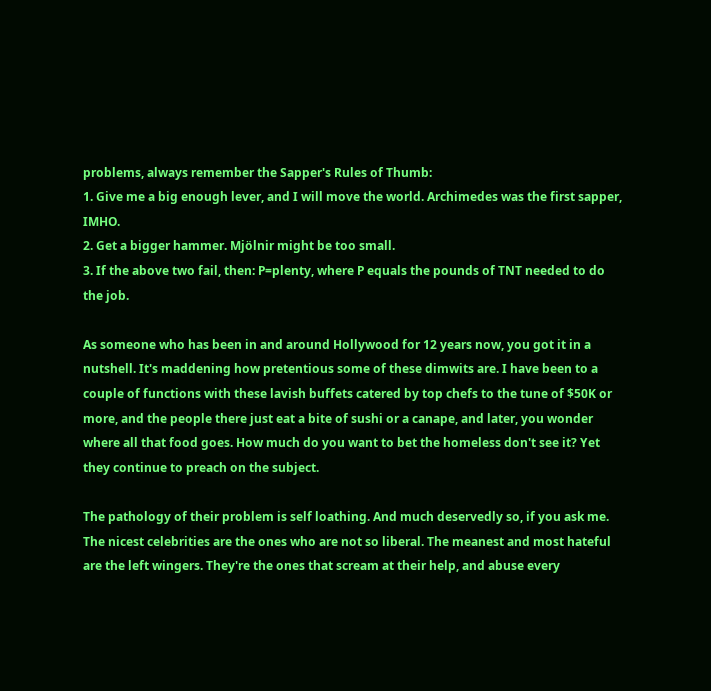problems, always remember the Sapper's Rules of Thumb:
1. Give me a big enough lever, and I will move the world. Archimedes was the first sapper, IMHO.
2. Get a bigger hammer. Mjölnir might be too small.
3. If the above two fail, then: P=plenty, where P equals the pounds of TNT needed to do the job.

As someone who has been in and around Hollywood for 12 years now, you got it in a nutshell. It's maddening how pretentious some of these dimwits are. I have been to a couple of functions with these lavish buffets catered by top chefs to the tune of $50K or more, and the people there just eat a bite of sushi or a canape, and later, you wonder where all that food goes. How much do you want to bet the homeless don't see it? Yet they continue to preach on the subject.

The pathology of their problem is self loathing. And much deservedly so, if you ask me. The nicest celebrities are the ones who are not so liberal. The meanest and most hateful are the left wingers. They're the ones that scream at their help, and abuse every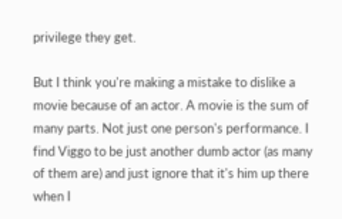privilege they get.

But I think you're making a mistake to dislike a movie because of an actor. A movie is the sum of many parts. Not just one person's performance. I find Viggo to be just another dumb actor (as many of them are) and just ignore that it's him up there when I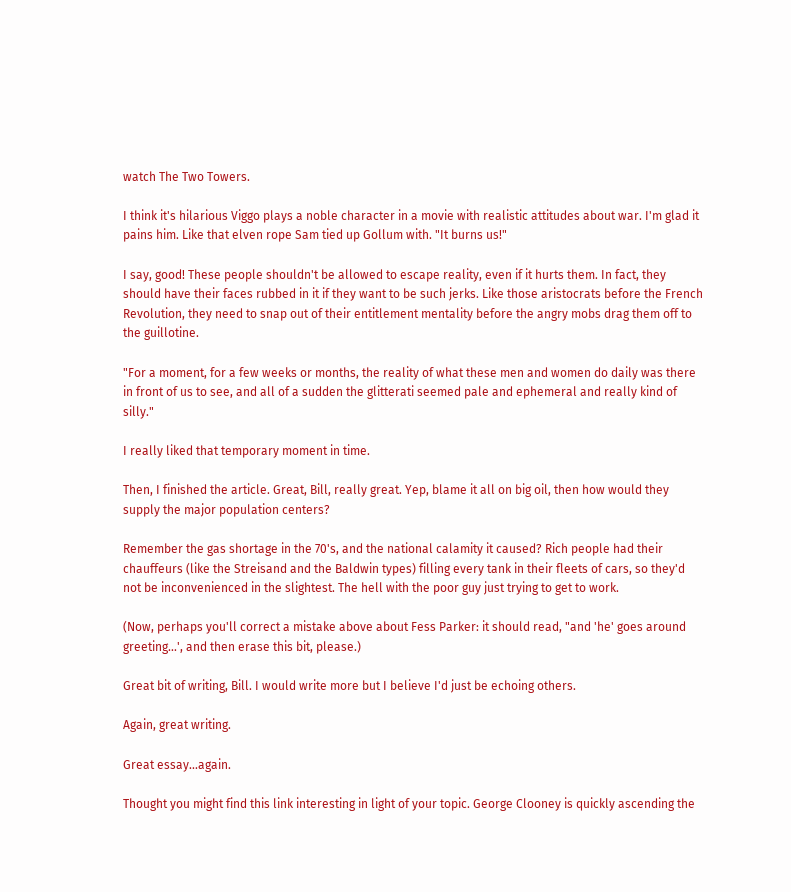watch The Two Towers.

I think it's hilarious Viggo plays a noble character in a movie with realistic attitudes about war. I'm glad it pains him. Like that elven rope Sam tied up Gollum with. "It burns us!"

I say, good! These people shouldn't be allowed to escape reality, even if it hurts them. In fact, they should have their faces rubbed in it if they want to be such jerks. Like those aristocrats before the French Revolution, they need to snap out of their entitlement mentality before the angry mobs drag them off to the guillotine.

"For a moment, for a few weeks or months, the reality of what these men and women do daily was there in front of us to see, and all of a sudden the glitterati seemed pale and ephemeral and really kind of silly."

I really liked that temporary moment in time.

Then, I finished the article. Great, Bill, really great. Yep, blame it all on big oil, then how would they supply the major population centers?

Remember the gas shortage in the 70's, and the national calamity it caused? Rich people had their chauffeurs (like the Streisand and the Baldwin types) filling every tank in their fleets of cars, so they'd not be inconvenienced in the slightest. The hell with the poor guy just trying to get to work.

(Now, perhaps you'll correct a mistake above about Fess Parker: it should read, "and 'he' goes around greeting...', and then erase this bit, please.)

Great bit of writing, Bill. I would write more but I believe I'd just be echoing others.

Again, great writing.

Great essay...again.

Thought you might find this link interesting in light of your topic. George Clooney is quickly ascending the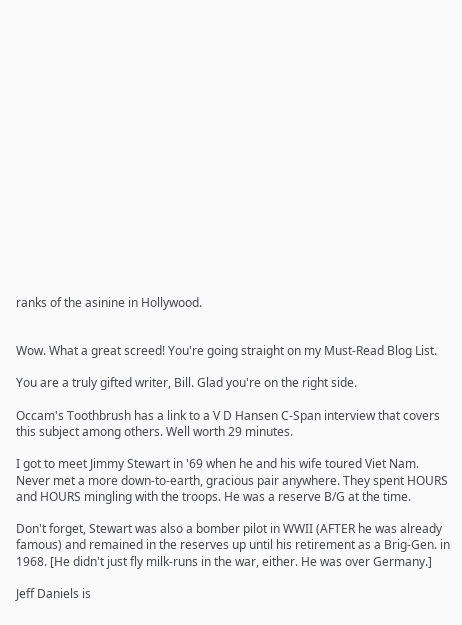ranks of the asinine in Hollywood.


Wow. What a great screed! You're going straight on my Must-Read Blog List.

You are a truly gifted writer, Bill. Glad you're on the right side.

Occam's Toothbrush has a link to a V D Hansen C-Span interview that covers this subject among others. Well worth 29 minutes.

I got to meet Jimmy Stewart in '69 when he and his wife toured Viet Nam. Never met a more down-to-earth, gracious pair anywhere. They spent HOURS and HOURS mingling with the troops. He was a reserve B/G at the time.

Don't forget, Stewart was also a bomber pilot in WWII (AFTER he was already famous) and remained in the reserves up until his retirement as a Brig-Gen. in 1968. [He didn't just fly milk-runs in the war, either. He was over Germany.]

Jeff Daniels is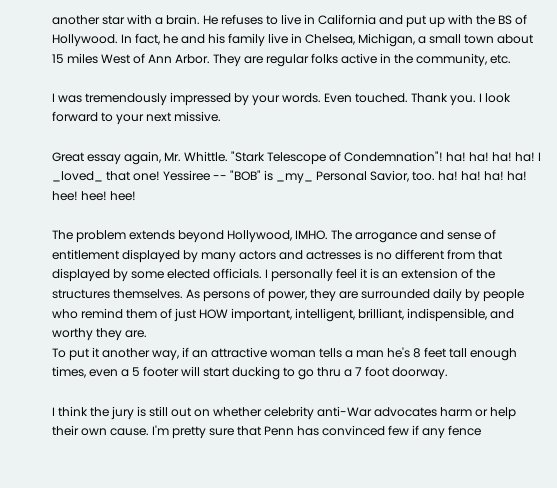another star with a brain. He refuses to live in California and put up with the BS of Hollywood. In fact, he and his family live in Chelsea, Michigan, a small town about 15 miles West of Ann Arbor. They are regular folks active in the community, etc.

I was tremendously impressed by your words. Even touched. Thank you. I look forward to your next missive.

Great essay again, Mr. Whittle. "Stark Telescope of Condemnation"! ha! ha! ha! ha! I _loved_ that one! Yessiree -- "BOB" is _my_ Personal Savior, too. ha! ha! ha! ha! hee! hee! hee!

The problem extends beyond Hollywood, IMHO. The arrogance and sense of entitlement displayed by many actors and actresses is no different from that displayed by some elected officials. I personally feel it is an extension of the structures themselves. As persons of power, they are surrounded daily by people who remind them of just HOW important, intelligent, brilliant, indispensible, and worthy they are.
To put it another way, if an attractive woman tells a man he's 8 feet tall enough times, even a 5 footer will start ducking to go thru a 7 foot doorway.

I think the jury is still out on whether celebrity anti-War advocates harm or help their own cause. I'm pretty sure that Penn has convinced few if any fence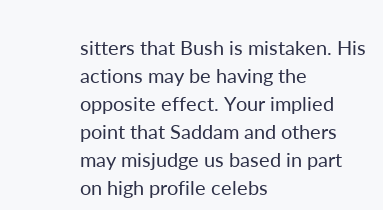sitters that Bush is mistaken. His actions may be having the opposite effect. Your implied point that Saddam and others may misjudge us based in part on high profile celebs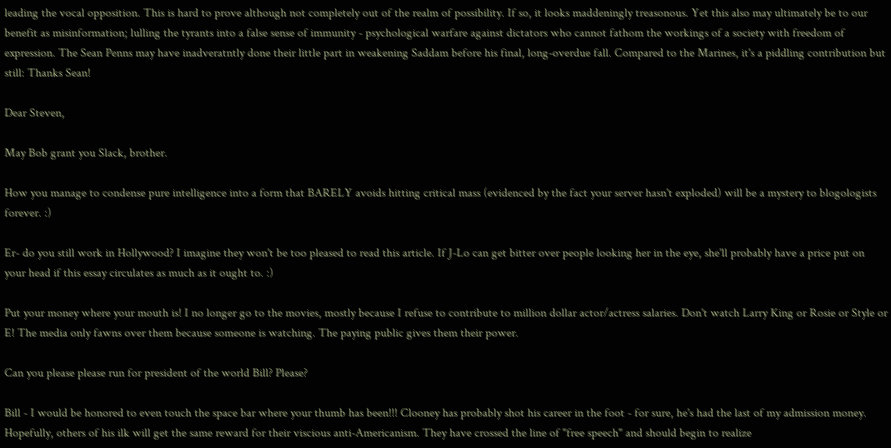leading the vocal opposition. This is hard to prove although not completely out of the realm of possibility. If so, it looks maddeningly treasonous. Yet this also may ultimately be to our benefit as misinformation; lulling the tyrants into a false sense of immunity - psychological warfare against dictators who cannot fathom the workings of a society with freedom of expression. The Sean Penns may have inadveratntly done their little part in weakening Saddam before his final, long-overdue fall. Compared to the Marines, it's a piddling contribution but still: Thanks Sean!

Dear Steven,

May Bob grant you Slack, brother.

How you manage to condense pure intelligence into a form that BARELY avoids hitting critical mass (evidenced by the fact your server hasn't exploded) will be a mystery to blogologists forever. :)

Er- do you still work in Hollywood? I imagine they won't be too pleased to read this article. If J-Lo can get bitter over people looking her in the eye, she'll probably have a price put on your head if this essay circulates as much as it ought to. :)

Put your money where your mouth is! I no longer go to the movies, mostly because I refuse to contribute to million dollar actor/actress salaries. Don't watch Larry King or Rosie or Style or E! The media only fawns over them because someone is watching. The paying public gives them their power.

Can you please please run for president of the world Bill? Please?

Bill - I would be honored to even touch the space bar where your thumb has been!!! Clooney has probably shot his career in the foot - for sure, he's had the last of my admission money. Hopefully, others of his ilk will get the same reward for their viscious anti-Americanism. They have crossed the line of "free speech" and should begin to realize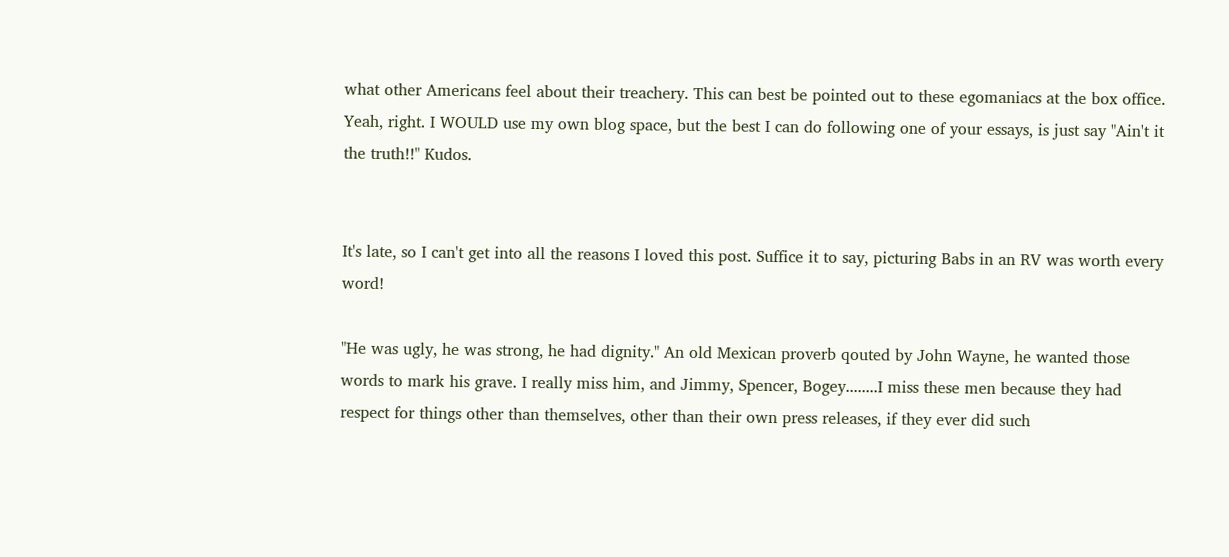what other Americans feel about their treachery. This can best be pointed out to these egomaniacs at the box office. Yeah, right. I WOULD use my own blog space, but the best I can do following one of your essays, is just say "Ain't it the truth!!" Kudos.


It's late, so I can't get into all the reasons I loved this post. Suffice it to say, picturing Babs in an RV was worth every word!

"He was ugly, he was strong, he had dignity." An old Mexican proverb qouted by John Wayne, he wanted those words to mark his grave. I really miss him, and Jimmy, Spencer, Bogey........I miss these men because they had respect for things other than themselves, other than their own press releases, if they ever did such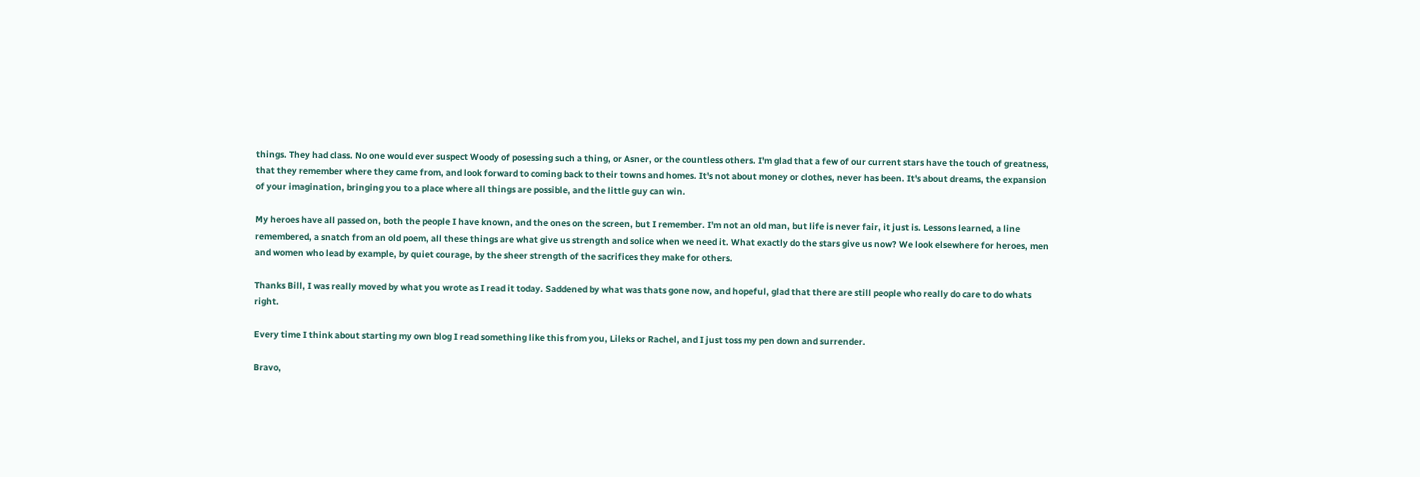things. They had class. No one would ever suspect Woody of posessing such a thing, or Asner, or the countless others. I'm glad that a few of our current stars have the touch of greatness, that they remember where they came from, and look forward to coming back to their towns and homes. It's not about money or clothes, never has been. It's about dreams, the expansion of your imagination, bringing you to a place where all things are possible, and the little guy can win.

My heroes have all passed on, both the people I have known, and the ones on the screen, but I remember. I'm not an old man, but life is never fair, it just is. Lessons learned, a line remembered, a snatch from an old poem, all these things are what give us strength and solice when we need it. What exactly do the stars give us now? We look elsewhere for heroes, men and women who lead by example, by quiet courage, by the sheer strength of the sacrifices they make for others.

Thanks Bill, I was really moved by what you wrote as I read it today. Saddened by what was thats gone now, and hopeful, glad that there are still people who really do care to do whats right.

Every time I think about starting my own blog I read something like this from you, Lileks or Rachel, and I just toss my pen down and surrender.

Bravo,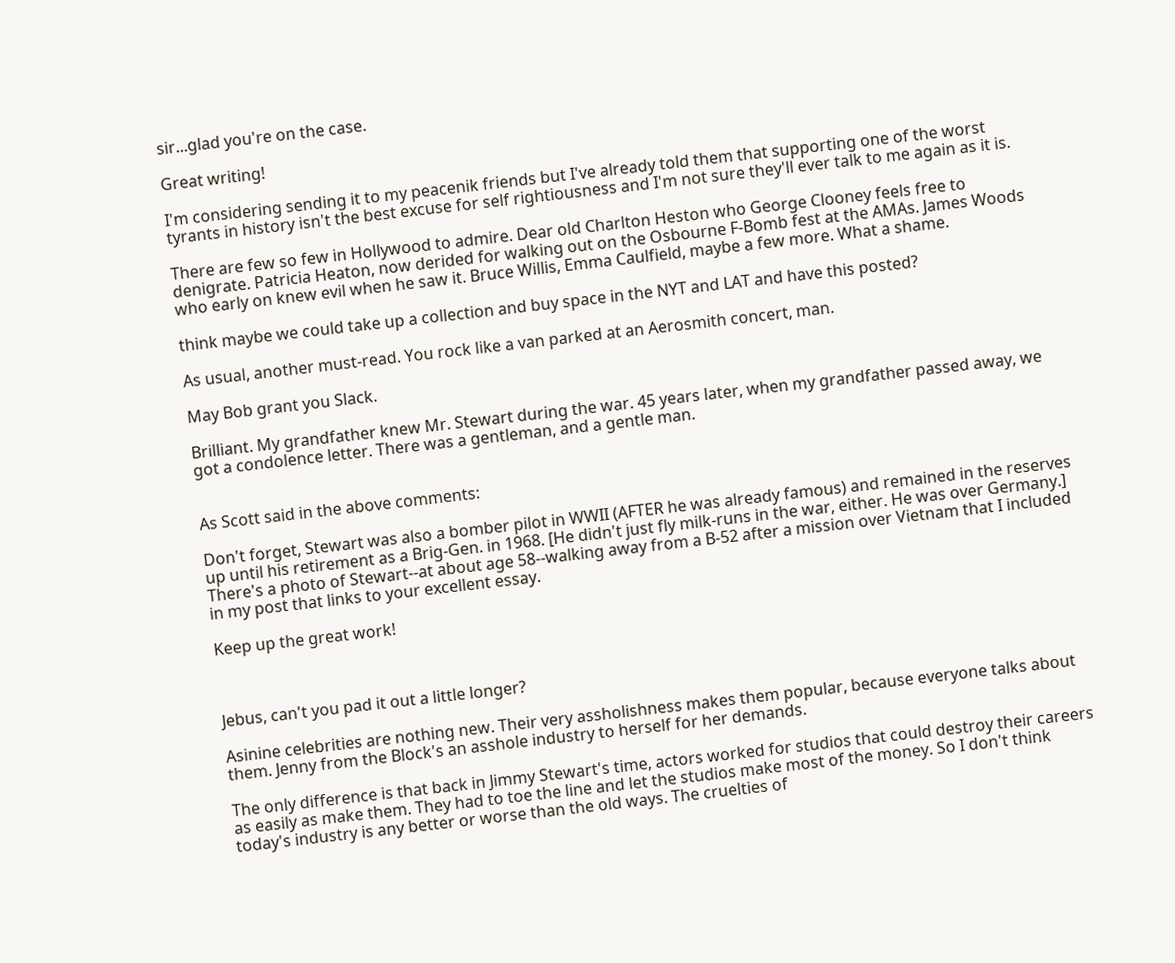sir...glad you're on the case.

Great writing!

I'm considering sending it to my peacenik friends but I've already told them that supporting one of the worst tyrants in history isn't the best excuse for self rightiousness and I'm not sure they'll ever talk to me again as it is.

There are few so few in Hollywood to admire. Dear old Charlton Heston who George Clooney feels free to denigrate. Patricia Heaton, now derided for walking out on the Osbourne F-Bomb fest at the AMAs. James Woods who early on knew evil when he saw it. Bruce Willis, Emma Caulfield, maybe a few more. What a shame.

think maybe we could take up a collection and buy space in the NYT and LAT and have this posted?

As usual, another must-read. You rock like a van parked at an Aerosmith concert, man.

May Bob grant you Slack.

Brilliant. My grandfather knew Mr. Stewart during the war. 45 years later, when my grandfather passed away, we got a condolence letter. There was a gentleman, and a gentle man.


As Scott said in the above comments:

Don't forget, Stewart was also a bomber pilot in WWII (AFTER he was already famous) and remained in the reserves up until his retirement as a Brig-Gen. in 1968. [He didn't just fly milk-runs in the war, either. He was over Germany.]
There's a photo of Stewart--at about age 58--walking away from a B-52 after a mission over Vietnam that I included in my post that links to your excellent essay.

Keep up the great work!



Jebus, can't you pad it out a little longer?

Asinine celebrities are nothing new. Their very assholishness makes them popular, because everyone talks about them. Jenny from the Block's an asshole industry to herself for her demands.

The only difference is that back in Jimmy Stewart's time, actors worked for studios that could destroy their careers as easily as make them. They had to toe the line and let the studios make most of the money. So I don't think today's industry is any better or worse than the old ways. The cruelties of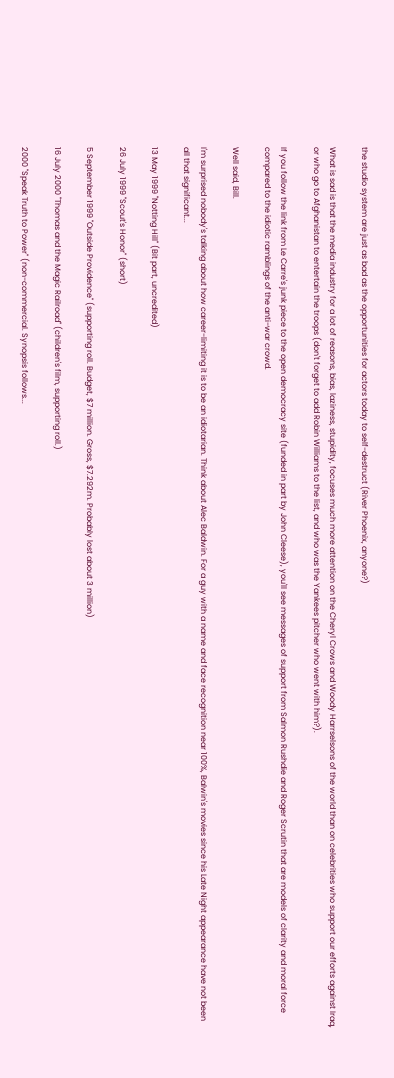the studio system are just as bad as the opportunities for actors today to self-destruct (River Phoenix, anyone?)

What is sad is that the media industry for a lot of reasons, bias, laziness, stupidity, focuses much more attention on the Cheryl Crows and Woody Harrselsons of the world than on celebrities who support our efforts against Iraq, or who go to Afghanistan to entertain the troops (don't forget to add Robin Williams to the list, and who was the Yankees pitcher who went with him?).

If you follow the link from Le Carre's junk piece to the open democracy site (funded in part by John Cleese), you'll see messages of support from Salmon Rushdie and Roger Scrutin that are models of clarity and moral force compared to the idiotic ramblings of the anti-war crowd.

Well said, Bill.

I'm surprised nobody's talking about how career-limiting it is to be an idiotarian. Think about Alec Baldwin. For a guy with a name and face recognition near 100%, Balwin's movies since his Late Night appearance have not been all that significant...

13 May 1999 "Notting Hill" (Bit part, uncredited)

26 July 1999 "Scout's Honor" (short)

5 September 1999 "Outside Providence" (supporting roll. Budget, $7 million. Gross, $7.292m. Probably lost about 3 million)

16 July 2000 "Thomas and the Magic Railroad" (children's film, supporting roll.)

2000 "Speak Truth to Power" (non-commercial. Synopsis follows...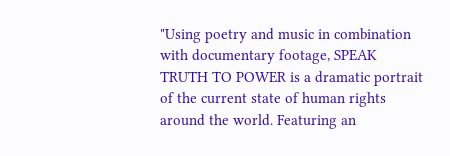"Using poetry and music in combination with documentary footage, SPEAK TRUTH TO POWER is a dramatic portrait of the current state of human rights around the world. Featuring an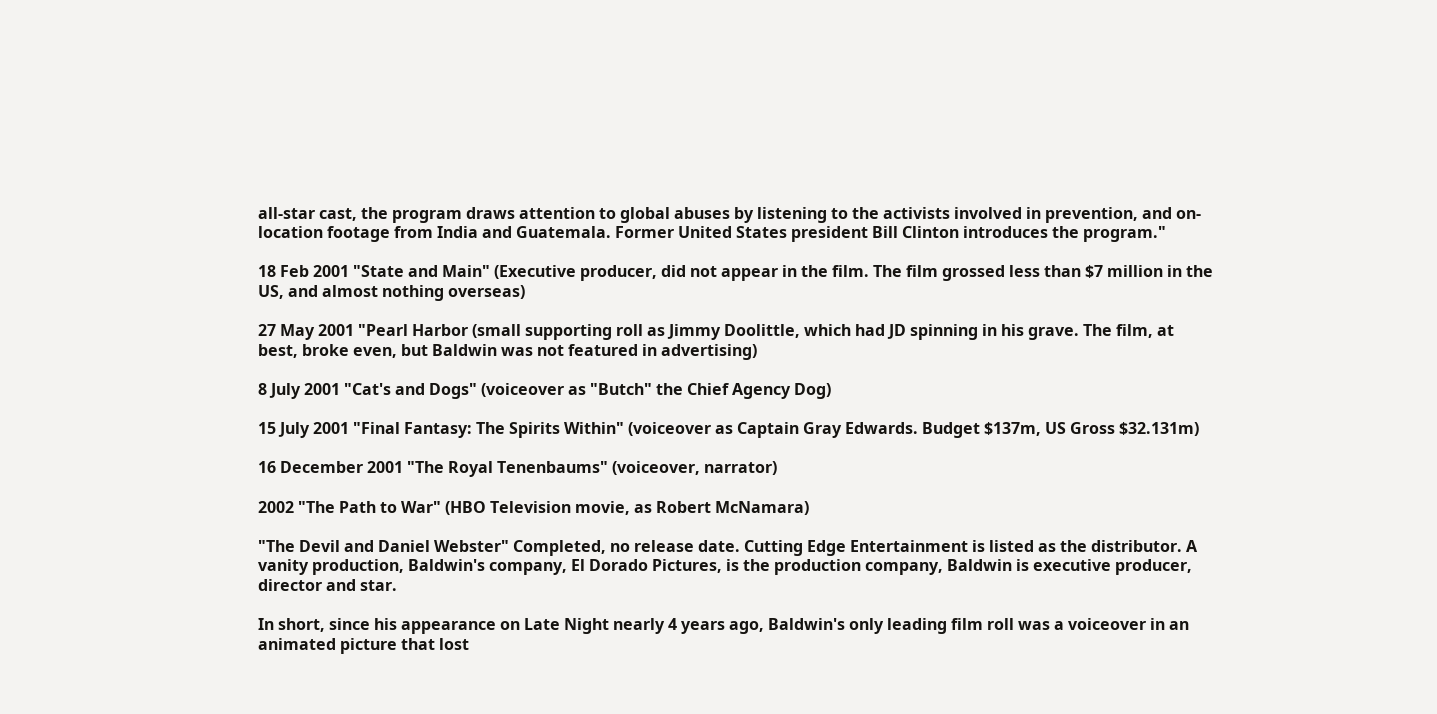all-star cast, the program draws attention to global abuses by listening to the activists involved in prevention, and on-location footage from India and Guatemala. Former United States president Bill Clinton introduces the program."

18 Feb 2001 "State and Main" (Executive producer, did not appear in the film. The film grossed less than $7 million in the US, and almost nothing overseas)

27 May 2001 "Pearl Harbor (small supporting roll as Jimmy Doolittle, which had JD spinning in his grave. The film, at best, broke even, but Baldwin was not featured in advertising)

8 July 2001 "Cat's and Dogs" (voiceover as "Butch" the Chief Agency Dog)

15 July 2001 "Final Fantasy: The Spirits Within" (voiceover as Captain Gray Edwards. Budget $137m, US Gross $32.131m)

16 December 2001 "The Royal Tenenbaums" (voiceover, narrator)

2002 "The Path to War" (HBO Television movie, as Robert McNamara)

"The Devil and Daniel Webster" Completed, no release date. Cutting Edge Entertainment is listed as the distributor. A vanity production, Baldwin's company, El Dorado Pictures, is the production company, Baldwin is executive producer, director and star.

In short, since his appearance on Late Night nearly 4 years ago, Baldwin's only leading film roll was a voiceover in an animated picture that lost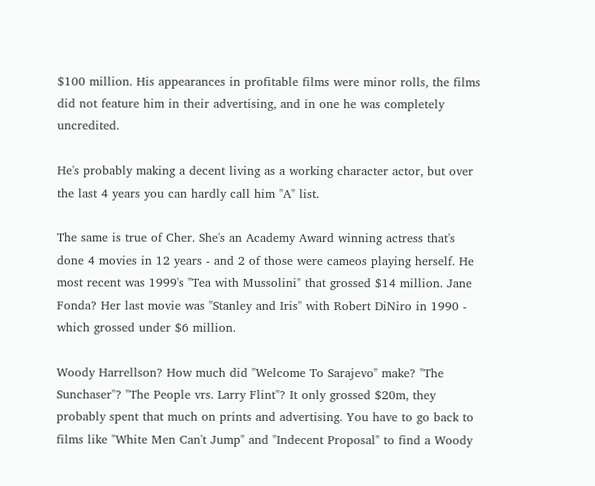$100 million. His appearances in profitable films were minor rolls, the films did not feature him in their advertising, and in one he was completely uncredited.

He's probably making a decent living as a working character actor, but over the last 4 years you can hardly call him "A" list.

The same is true of Cher. She's an Academy Award winning actress that's done 4 movies in 12 years - and 2 of those were cameos playing herself. He most recent was 1999's "Tea with Mussolini" that grossed $14 million. Jane Fonda? Her last movie was "Stanley and Iris" with Robert DiNiro in 1990 - which grossed under $6 million.

Woody Harrellson? How much did "Welcome To Sarajevo" make? "The Sunchaser"? "The People vrs. Larry Flint"? It only grossed $20m, they probably spent that much on prints and advertising. You have to go back to films like "White Men Can't Jump" and "Indecent Proposal" to find a Woody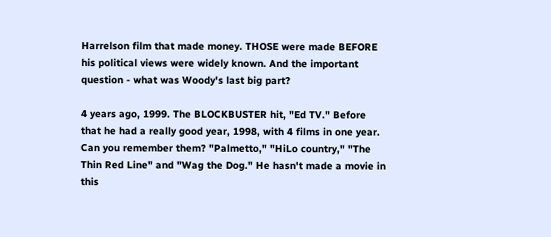Harrelson film that made money. THOSE were made BEFORE his political views were widely known. And the important question - what was Woody's last big part?

4 years ago, 1999. The BLOCKBUSTER hit, "Ed TV." Before that he had a really good year, 1998, with 4 films in one year. Can you remember them? "Palmetto," "HiLo country," "The Thin Red Line" and "Wag the Dog." He hasn't made a movie in this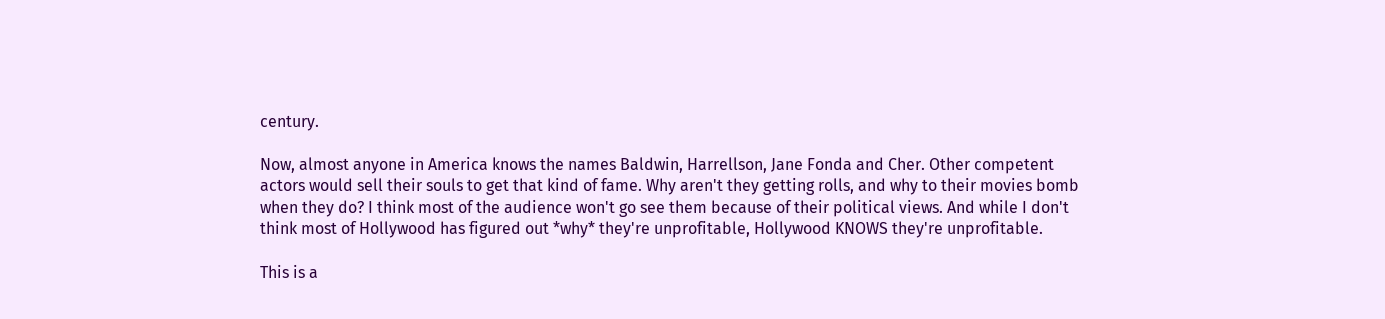century.

Now, almost anyone in America knows the names Baldwin, Harrellson, Jane Fonda and Cher. Other competent actors would sell their souls to get that kind of fame. Why aren't they getting rolls, and why to their movies bomb when they do? I think most of the audience won't go see them because of their political views. And while I don't think most of Hollywood has figured out *why* they're unprofitable, Hollywood KNOWS they're unprofitable.

This is a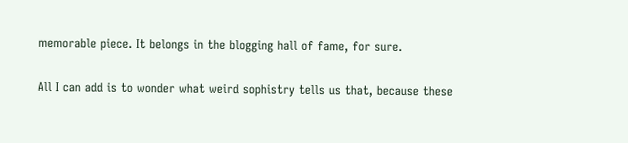memorable piece. It belongs in the blogging hall of fame, for sure.

All I can add is to wonder what weird sophistry tells us that, because these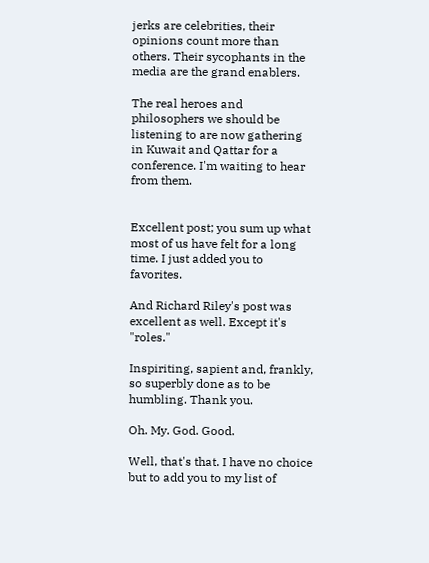jerks are celebrities, their opinions count more than others. Their sycophants in the media are the grand enablers.

The real heroes and philosophers we should be listening to are now gathering in Kuwait and Qattar for a conference. I'm waiting to hear from them.


Excellent post; you sum up what most of us have felt for a long time. I just added you to favorites.

And Richard Riley's post was excellent as well. Except it's "roles."

Inspiriting, sapient and, frankly, so superbly done as to be humbling. Thank you.

Oh. My. God. Good.

Well, that's that. I have no choice but to add you to my list of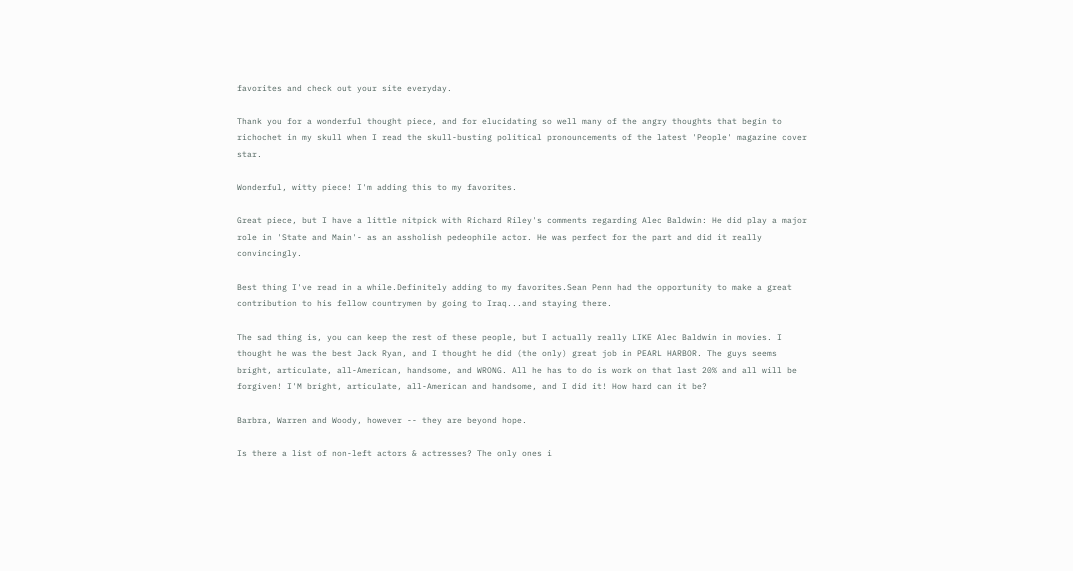favorites and check out your site everyday.

Thank you for a wonderful thought piece, and for elucidating so well many of the angry thoughts that begin to richochet in my skull when I read the skull-busting political pronouncements of the latest 'People' magazine cover star.

Wonderful, witty piece! I'm adding this to my favorites.

Great piece, but I have a little nitpick with Richard Riley's comments regarding Alec Baldwin: He did play a major role in 'State and Main'- as an assholish pedeophile actor. He was perfect for the part and did it really convincingly.

Best thing I've read in a while.Definitely adding to my favorites.Sean Penn had the opportunity to make a great contribution to his fellow countrymen by going to Iraq...and staying there.

The sad thing is, you can keep the rest of these people, but I actually really LIKE Alec Baldwin in movies. I thought he was the best Jack Ryan, and I thought he did (the only) great job in PEARL HARBOR. The guys seems bright, articulate, all-American, handsome, and WRONG. All he has to do is work on that last 20% and all will be forgiven! I'M bright, articulate, all-American and handsome, and I did it! How hard can it be?

Barbra, Warren and Woody, however -- they are beyond hope.

Is there a list of non-left actors & actresses? The only ones i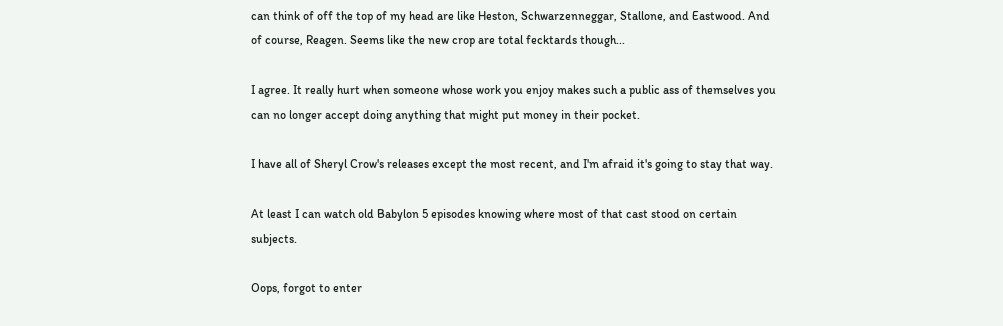can think of off the top of my head are like Heston, Schwarzenneggar, Stallone, and Eastwood. And of course, Reagen. Seems like the new crop are total fecktards though...

I agree. It really hurt when someone whose work you enjoy makes such a public ass of themselves you can no longer accept doing anything that might put money in their pocket.

I have all of Sheryl Crow's releases except the most recent, and I'm afraid it's going to stay that way.

At least I can watch old Babylon 5 episodes knowing where most of that cast stood on certain subjects.

Oops, forgot to enter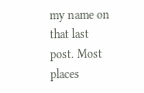my name on that last post. Most places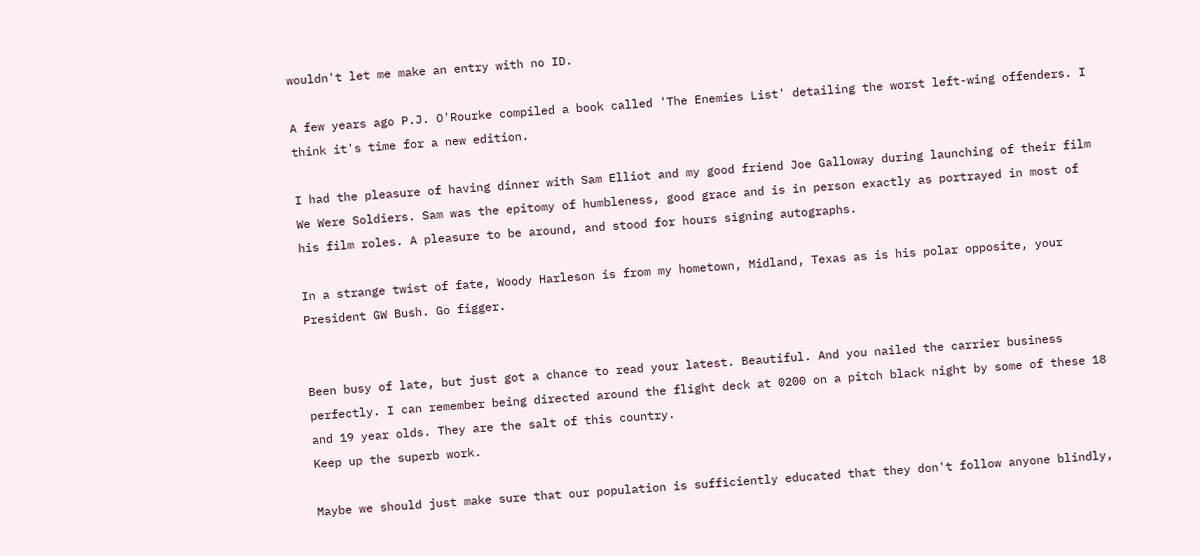wouldn't let me make an entry with no ID.

A few years ago P.J. O'Rourke compiled a book called 'The Enemies List' detailing the worst left-wing offenders. I think it's time for a new edition.

I had the pleasure of having dinner with Sam Elliot and my good friend Joe Galloway during launching of their film We Were Soldiers. Sam was the epitomy of humbleness, good grace and is in person exactly as portrayed in most of his film roles. A pleasure to be around, and stood for hours signing autographs.

In a strange twist of fate, Woody Harleson is from my hometown, Midland, Texas as is his polar opposite, your President GW Bush. Go figger.


Been busy of late, but just got a chance to read your latest. Beautiful. And you nailed the carrier business perfectly. I can remember being directed around the flight deck at 0200 on a pitch black night by some of these 18 and 19 year olds. They are the salt of this country.
Keep up the superb work.

Maybe we should just make sure that our population is sufficiently educated that they don't follow anyone blindly,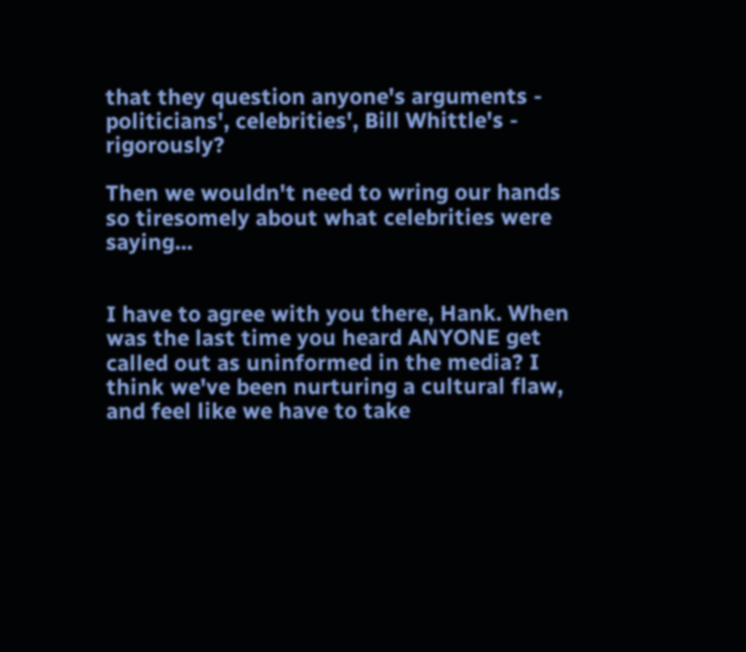that they question anyone's arguments - politicians', celebrities', Bill Whittle's - rigorously?

Then we wouldn't need to wring our hands so tiresomely about what celebrities were saying...


I have to agree with you there, Hank. When was the last time you heard ANYONE get called out as uninformed in the media? I think we've been nurturing a cultural flaw, and feel like we have to take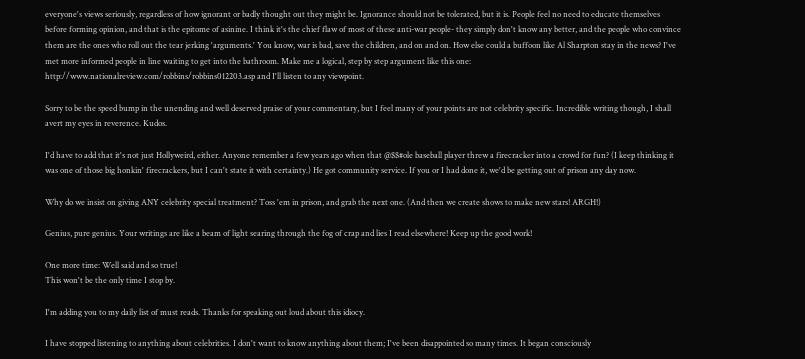everyone's views seriously, regardless of how ignorant or badly thought out they might be. Ignorance should not be tolerated, but it is. People feel no need to educate themselves before forming opinion, and that is the epitome of asinine. I think it's the chief flaw of most of these anti-war people- they simply don't know any better, and the people who convince them are the ones who roll out the tear jerking 'arguments.' You know, war is bad, save the children, and on and on. How else could a buffoon like Al Sharpton stay in the news? I've met more informed people in line waiting to get into the bathroom. Make me a logical, step by step argument like this one: http://www.nationalreview.com/robbins/robbins012203.asp and I'll listen to any viewpoint.

Sorry to be the speed bump in the unending and well deserved praise of your commentary, but I feel many of your points are not celebrity specific. Incredible writing though, I shall avert my eyes in reverence. Kudos.

I'd have to add that it's not just Hollyweird, either. Anyone remember a few years ago when that @$$#ole baseball player threw a firecracker into a crowd for fun? (I keep thinking it was one of those big honkin' firecrackers, but I can't state it with certainty.) He got community service. If you or I had done it, we'd be getting out of prison any day now.

Why do we insist on giving ANY celebrity special treatment? Toss 'em in prison, and grab the next one. (And then we create shows to make new stars! ARGH!)

Genius, pure genius. Your writings are like a beam of light searing through the fog of crap and lies I read elsewhere! Keep up the good work!

One more time: Well said and so true!
This won't be the only time I stop by.

I'm adding you to my daily list of must reads. Thanks for speaking out loud about this idiocy.

I have stopped listening to anything about celebrities. I don't want to know anything about them; I've been disappointed so many times. It began consciously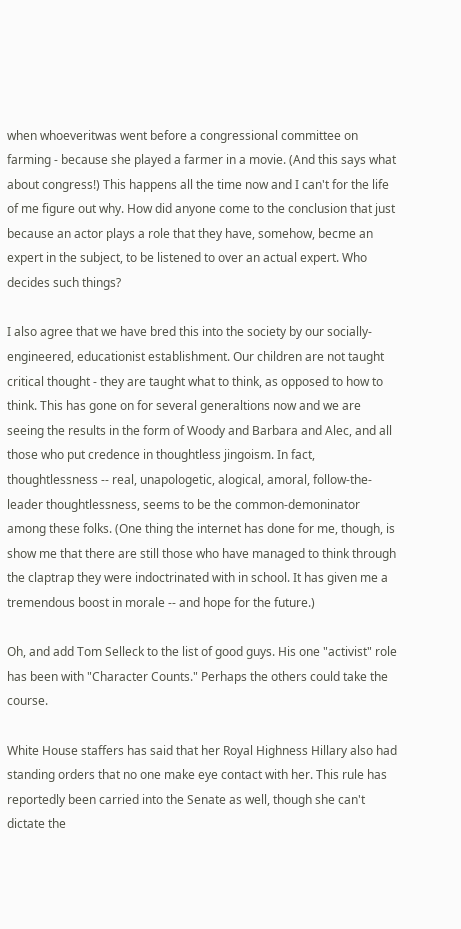when whoeveritwas went before a congressional committee on farming - because she played a farmer in a movie. (And this says what about congress!) This happens all the time now and I can't for the life of me figure out why. How did anyone come to the conclusion that just because an actor plays a role that they have, somehow, becme an expert in the subject, to be listened to over an actual expert. Who decides such things?

I also agree that we have bred this into the society by our socially-engineered, educationist establishment. Our children are not taught critical thought - they are taught what to think, as opposed to how to think. This has gone on for several generaltions now and we are seeing the results in the form of Woody and Barbara and Alec, and all those who put credence in thoughtless jingoism. In fact, thoughtlessness -- real, unapologetic, alogical, amoral, follow-the-leader thoughtlessness, seems to be the common-demoninator among these folks. (One thing the internet has done for me, though, is show me that there are still those who have managed to think through the claptrap they were indoctrinated with in school. It has given me a tremendous boost in morale -- and hope for the future.)

Oh, and add Tom Selleck to the list of good guys. His one "activist" role has been with "Character Counts." Perhaps the others could take the course.

White House staffers has said that her Royal Highness Hillary also had standing orders that no one make eye contact with her. This rule has reportedly been carried into the Senate as well, though she can't dictate the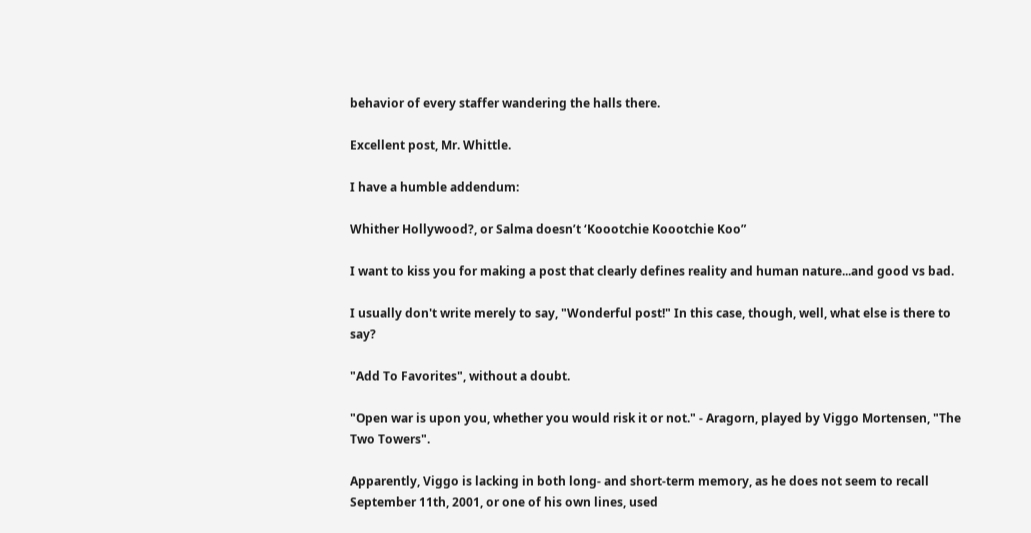behavior of every staffer wandering the halls there.

Excellent post, Mr. Whittle.

I have a humble addendum:

Whither Hollywood?, or Salma doesn’t ‘Koootchie Koootchie Koo”

I want to kiss you for making a post that clearly defines reality and human nature...and good vs bad.

I usually don't write merely to say, "Wonderful post!" In this case, though, well, what else is there to say?

"Add To Favorites", without a doubt.

"Open war is upon you, whether you would risk it or not." - Aragorn, played by Viggo Mortensen, "The Two Towers".

Apparently, Viggo is lacking in both long- and short-term memory, as he does not seem to recall September 11th, 2001, or one of his own lines, used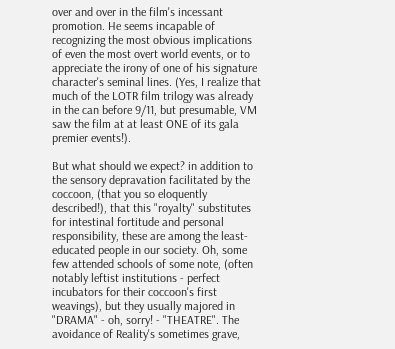over and over in the film's incessant promotion. He seems incapable of recognizing the most obvious implications of even the most overt world events, or to appreciate the irony of one of his signature character's seminal lines. (Yes, I realize that much of the LOTR film trilogy was already in the can before 9/11, but presumable, VM saw the film at at least ONE of its gala premier events!).

But what should we expect? in addition to the sensory depravation facilitated by the coccoon, (that you so eloquently described!), that this "royalty" substitutes for intestinal fortitude and personal responsibility, these are among the least-educated people in our society. Oh, some few attended schools of some note, (often notably leftist institutions - perfect incubators for their coccoon's first weavings), but they usually majored in "DRAMA" - oh, sorry! - "THEATRE". The avoidance of Reality's sometimes grave,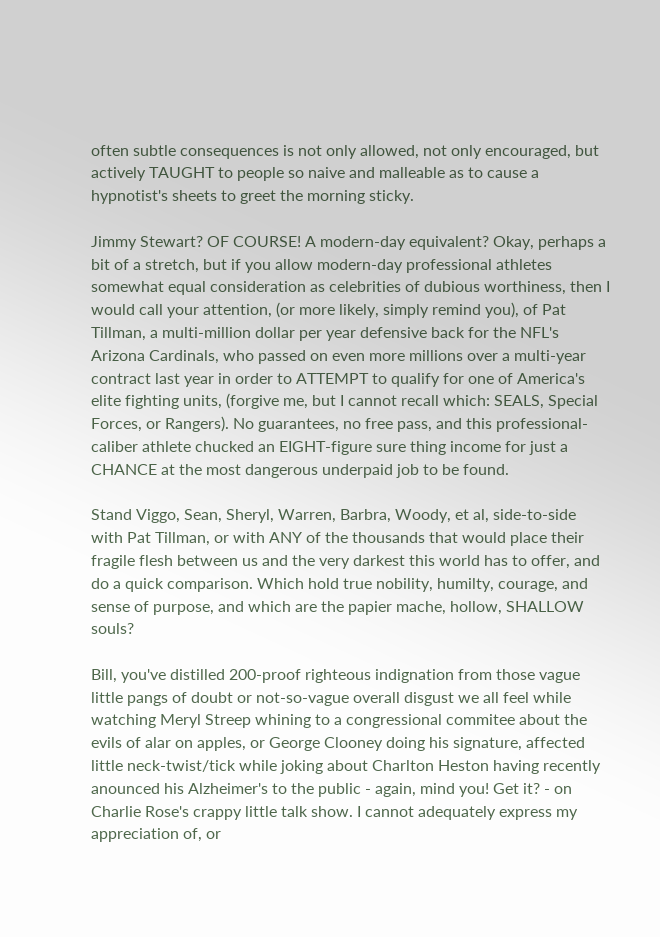often subtle consequences is not only allowed, not only encouraged, but actively TAUGHT to people so naive and malleable as to cause a hypnotist's sheets to greet the morning sticky.

Jimmy Stewart? OF COURSE! A modern-day equivalent? Okay, perhaps a bit of a stretch, but if you allow modern-day professional athletes somewhat equal consideration as celebrities of dubious worthiness, then I would call your attention, (or more likely, simply remind you), of Pat Tillman, a multi-million dollar per year defensive back for the NFL's Arizona Cardinals, who passed on even more millions over a multi-year contract last year in order to ATTEMPT to qualify for one of America's elite fighting units, (forgive me, but I cannot recall which: SEALS, Special Forces, or Rangers). No guarantees, no free pass, and this professional-caliber athlete chucked an EIGHT-figure sure thing income for just a CHANCE at the most dangerous underpaid job to be found.

Stand Viggo, Sean, Sheryl, Warren, Barbra, Woody, et al, side-to-side with Pat Tillman, or with ANY of the thousands that would place their fragile flesh between us and the very darkest this world has to offer, and do a quick comparison. Which hold true nobility, humilty, courage, and sense of purpose, and which are the papier mache, hollow, SHALLOW souls?

Bill, you've distilled 200-proof righteous indignation from those vague little pangs of doubt or not-so-vague overall disgust we all feel while watching Meryl Streep whining to a congressional commitee about the evils of alar on apples, or George Clooney doing his signature, affected little neck-twist/tick while joking about Charlton Heston having recently anounced his Alzheimer's to the public - again, mind you! Get it? - on Charlie Rose's crappy little talk show. I cannot adequately express my appreciation of, or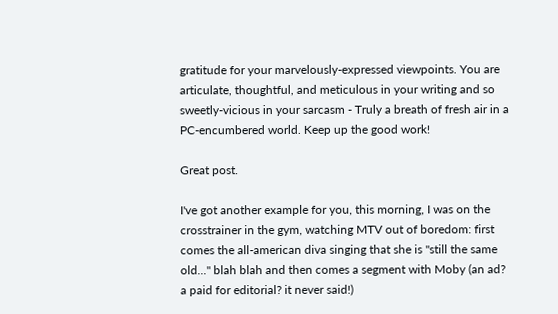gratitude for your marvelously-expressed viewpoints. You are articulate, thoughtful, and meticulous in your writing and so sweetly-vicious in your sarcasm - Truly a breath of fresh air in a PC-encumbered world. Keep up the good work!

Great post.

I've got another example for you, this morning, I was on the crosstrainer in the gym, watching MTV out of boredom: first comes the all-american diva singing that she is "still the same old..." blah blah and then comes a segment with Moby (an ad? a paid for editorial? it never said!)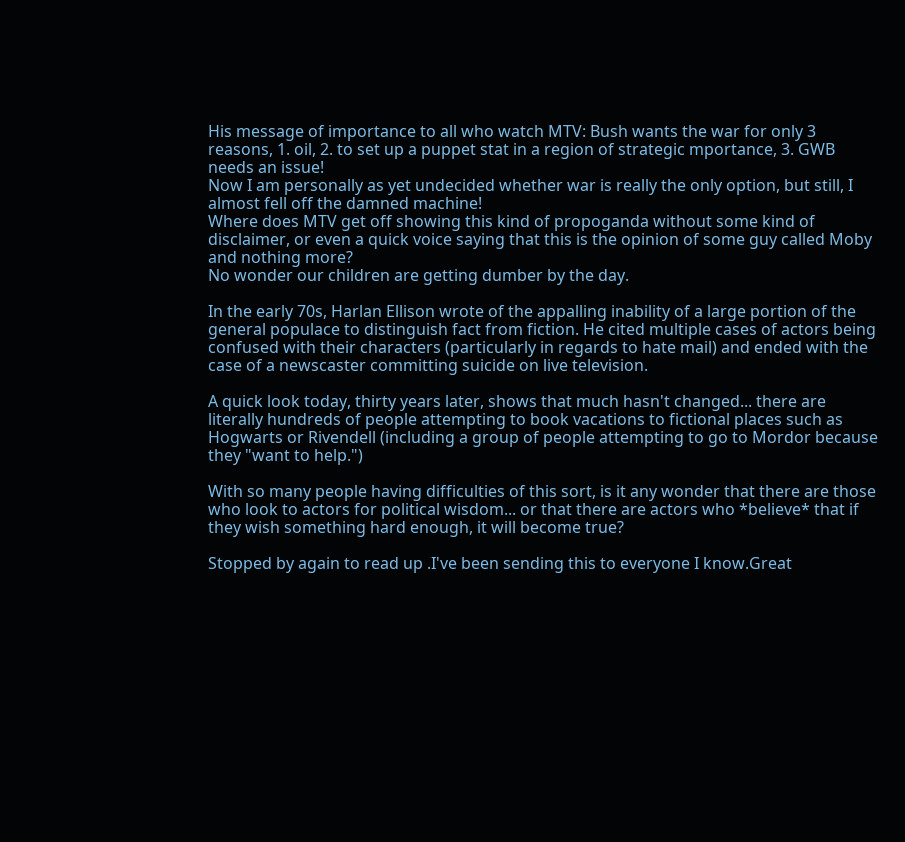His message of importance to all who watch MTV: Bush wants the war for only 3 reasons, 1. oil, 2. to set up a puppet stat in a region of strategic mportance, 3. GWB needs an issue!
Now I am personally as yet undecided whether war is really the only option, but still, I almost fell off the damned machine!
Where does MTV get off showing this kind of propoganda without some kind of disclaimer, or even a quick voice saying that this is the opinion of some guy called Moby and nothing more?
No wonder our children are getting dumber by the day.

In the early 70s, Harlan Ellison wrote of the appalling inability of a large portion of the general populace to distinguish fact from fiction. He cited multiple cases of actors being confused with their characters (particularly in regards to hate mail) and ended with the case of a newscaster committing suicide on live television.

A quick look today, thirty years later, shows that much hasn't changed... there are literally hundreds of people attempting to book vacations to fictional places such as Hogwarts or Rivendell (including a group of people attempting to go to Mordor because they "want to help.")

With so many people having difficulties of this sort, is it any wonder that there are those who look to actors for political wisdom... or that there are actors who *believe* that if they wish something hard enough, it will become true?

Stopped by again to read up .I've been sending this to everyone I know.Great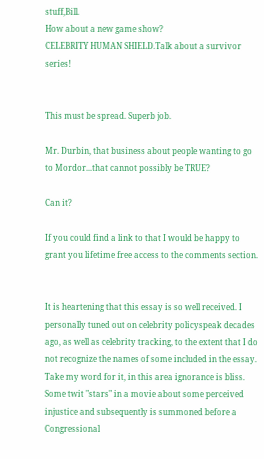stuff,Bill.
How about a new game show?
CELEBRITY HUMAN SHIELD.Talk about a survivor series!


This must be spread. Superb job.

Mr. Durbin, that business about people wanting to go to Mordor...that cannot possibly be TRUE?

Can it?

If you could find a link to that I would be happy to grant you lifetime free access to the comments section.


It is heartening that this essay is so well received. I personally tuned out on celebrity policyspeak decades ago, as well as celebrity tracking, to the extent that I do not recognize the names of some included in the essay. Take my word for it, in this area ignorance is bliss. Some twit "stars" in a movie about some perceived injustice and subsequently is summoned before a Congressional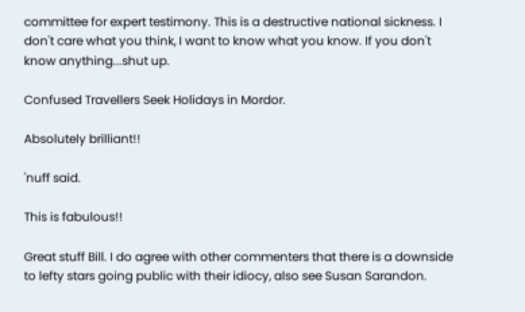committee for expert testimony. This is a destructive national sickness. I don't care what you think, I want to know what you know. If you don't know anything...shut up.

Confused Travellers Seek Holidays in Mordor.

Absolutely brilliant!!

'nuff said.

This is fabulous!!

Great stuff Bill. I do agree with other commenters that there is a downside to lefty stars going public with their idiocy, also see Susan Sarandon.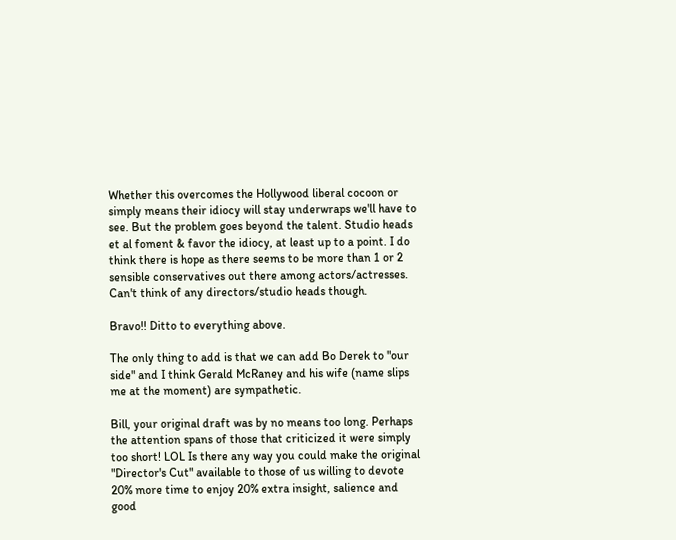Whether this overcomes the Hollywood liberal cocoon or simply means their idiocy will stay underwraps we'll have to see. But the problem goes beyond the talent. Studio heads et al foment & favor the idiocy, at least up to a point. I do think there is hope as there seems to be more than 1 or 2 sensible conservatives out there among actors/actresses. Can't think of any directors/studio heads though.

Bravo!! Ditto to everything above.

The only thing to add is that we can add Bo Derek to "our side" and I think Gerald McRaney and his wife (name slips me at the moment) are sympathetic.

Bill, your original draft was by no means too long. Perhaps the attention spans of those that criticized it were simply too short! LOL Is there any way you could make the original "Director's Cut" available to those of us willing to devote 20% more time to enjoy 20% extra insight, salience and good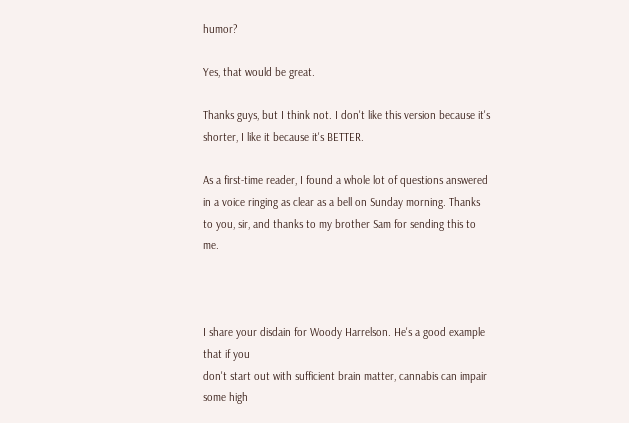humor?

Yes, that would be great.

Thanks guys, but I think not. I don't like this version because it's shorter, I like it because it's BETTER.

As a first-time reader, I found a whole lot of questions answered in a voice ringing as clear as a bell on Sunday morning. Thanks to you, sir, and thanks to my brother Sam for sending this to me.



I share your disdain for Woody Harrelson. He's a good example that if you
don't start out with sufficient brain matter, cannabis can impair some high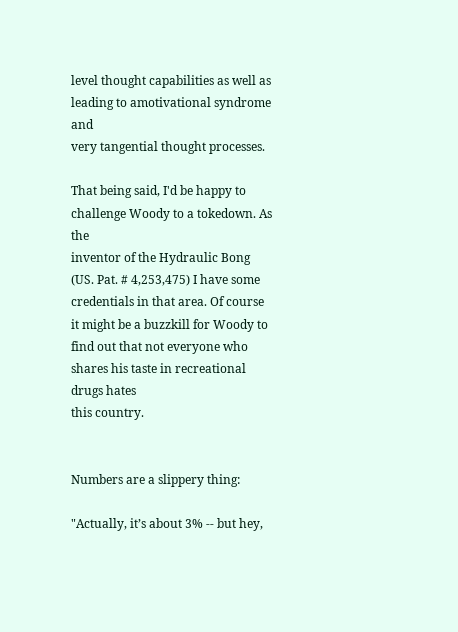level thought capabilities as well as leading to amotivational syndrome and
very tangential thought processes.

That being said, I'd be happy to challenge Woody to a tokedown. As the
inventor of the Hydraulic Bong (US. Pat. # 4,253,475) I have some
credentials in that area. Of course it might be a buzzkill for Woody to
find out that not everyone who shares his taste in recreational drugs hates
this country.


Numbers are a slippery thing:

"Actually, it’s about 3% -- but hey,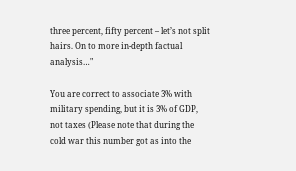three percent, fifty percent – let’s not split hairs. On to more in-depth factual analysis…"

You are correct to associate 3% with military spending, but it is 3% of GDP, not taxes (Please note that during the cold war this number got as into the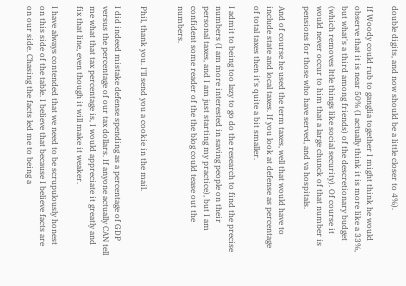double digits, and now should be a little closer to 4%).

If Woody could rub to ganglia together I might think he would observe that it is near 50% (I actually think it is more like a 33%, but what's a third among friends) of the descretionary budget (which removes lttle things like social security). Of course it would never occur to him that a large chunck of that number is pensions for those who have served, and va hospitals.

And of course he used the term taxes, well that would have to include state and local taxes. If you look at defense as percentage of total taxes then it's quite a bit smaller.

I admit to being too lazy to go do the research to find the precise numbers (I am more interested in saving people on their personal taxes, and I am just starting my practice), but I am confident some reader of the the blog could tease out the numbers.


Phil, thank you. I'll send you a cookie in the mail.

I did indeed mistake defense spending as a percentage of GDP versus the percentage of our tax dollars. If anyone actually CAN tell me what that tax percentage is, I would appreciate it greatly and fix that line, even though it will make it weaker.

I have always contended that we need to be scrupulously honest on this side of the table. I believe that because I believe facts are on our side. Chasing the facts led me to being a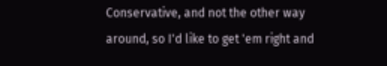Conservative, and not the other way around, so I'd like to get 'em right and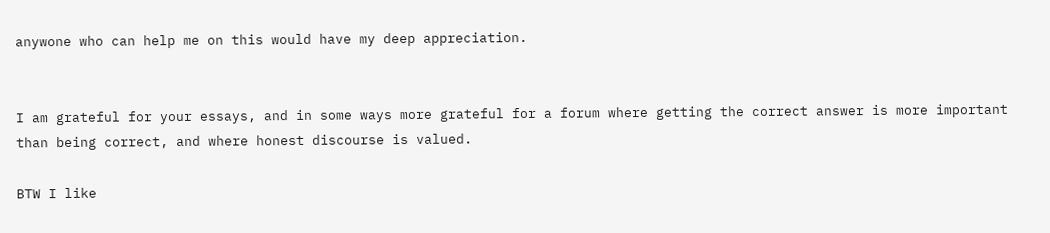anywone who can help me on this would have my deep appreciation.


I am grateful for your essays, and in some ways more grateful for a forum where getting the correct answer is more important than being correct, and where honest discourse is valued.

BTW I like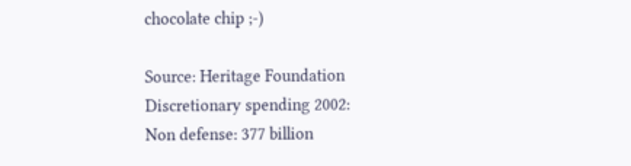chocolate chip ;-)

Source: Heritage Foundation
Discretionary spending 2002:
Non defense: 377 billion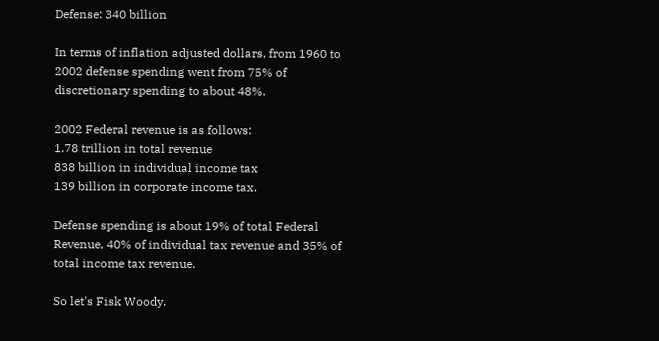Defense: 340 billion

In terms of inflation adjusted dollars, from 1960 to 2002 defense spending went from 75% of discretionary spending to about 48%.

2002 Federal revenue is as follows:
1.78 trillion in total revenue
838 billion in individual income tax
139 billion in corporate income tax.

Defense spending is about 19% of total Federal Revenue, 40% of individual tax revenue and 35% of total income tax revenue.

So let's Fisk Woody.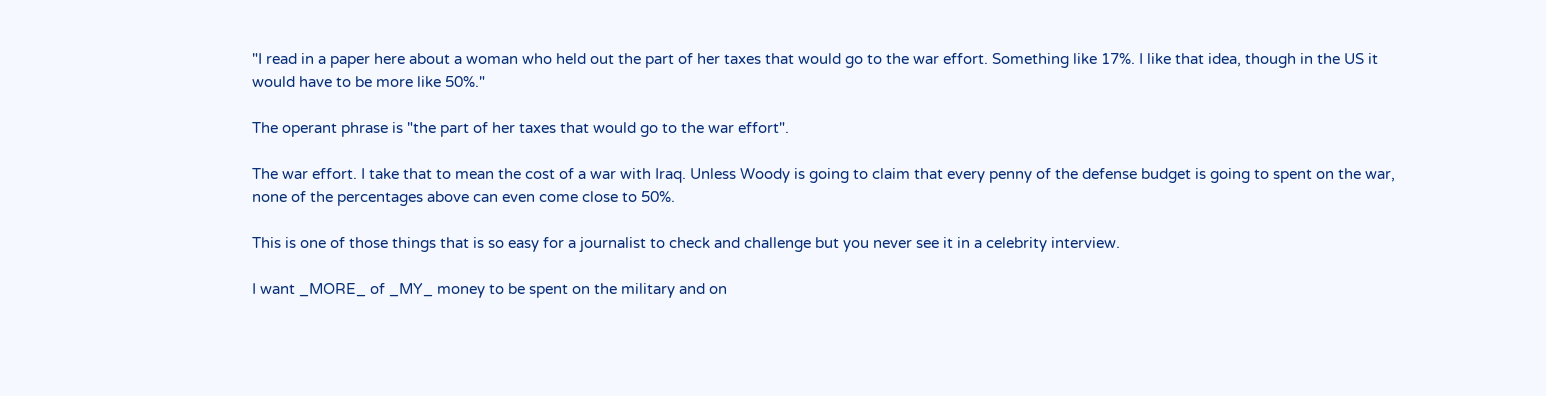"I read in a paper here about a woman who held out the part of her taxes that would go to the war effort. Something like 17%. I like that idea, though in the US it would have to be more like 50%."

The operant phrase is "the part of her taxes that would go to the war effort".

The war effort. I take that to mean the cost of a war with Iraq. Unless Woody is going to claim that every penny of the defense budget is going to spent on the war, none of the percentages above can even come close to 50%.

This is one of those things that is so easy for a journalist to check and challenge but you never see it in a celebrity interview.

I want _MORE_ of _MY_ money to be spent on the military and on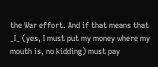the War effort. And if that means that _I_ (yes, I must put my money where my mouth is, no kidding) must pay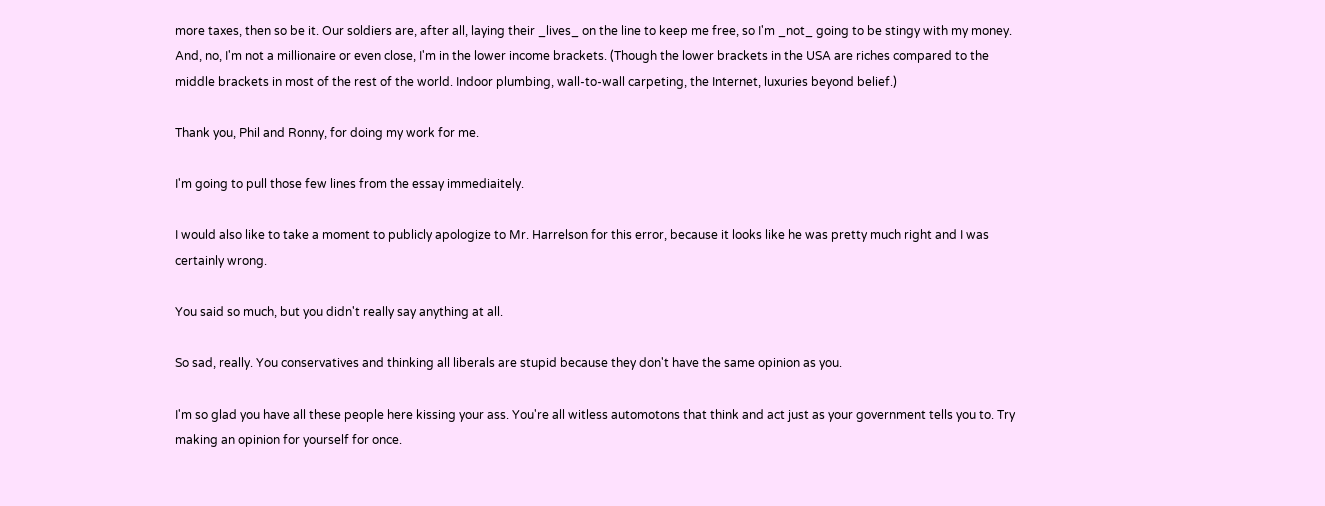more taxes, then so be it. Our soldiers are, after all, laying their _lives_ on the line to keep me free, so I'm _not_ going to be stingy with my money. And, no, I'm not a millionaire or even close, I'm in the lower income brackets. (Though the lower brackets in the USA are riches compared to the middle brackets in most of the rest of the world. Indoor plumbing, wall-to-wall carpeting, the Internet, luxuries beyond belief.)

Thank you, Phil and Ronny, for doing my work for me.

I'm going to pull those few lines from the essay immediaitely.

I would also like to take a moment to publicly apologize to Mr. Harrelson for this error, because it looks like he was pretty much right and I was certainly wrong.

You said so much, but you didn't really say anything at all.

So sad, really. You conservatives and thinking all liberals are stupid because they don't have the same opinion as you.

I'm so glad you have all these people here kissing your ass. You're all witless automotons that think and act just as your government tells you to. Try making an opinion for yourself for once.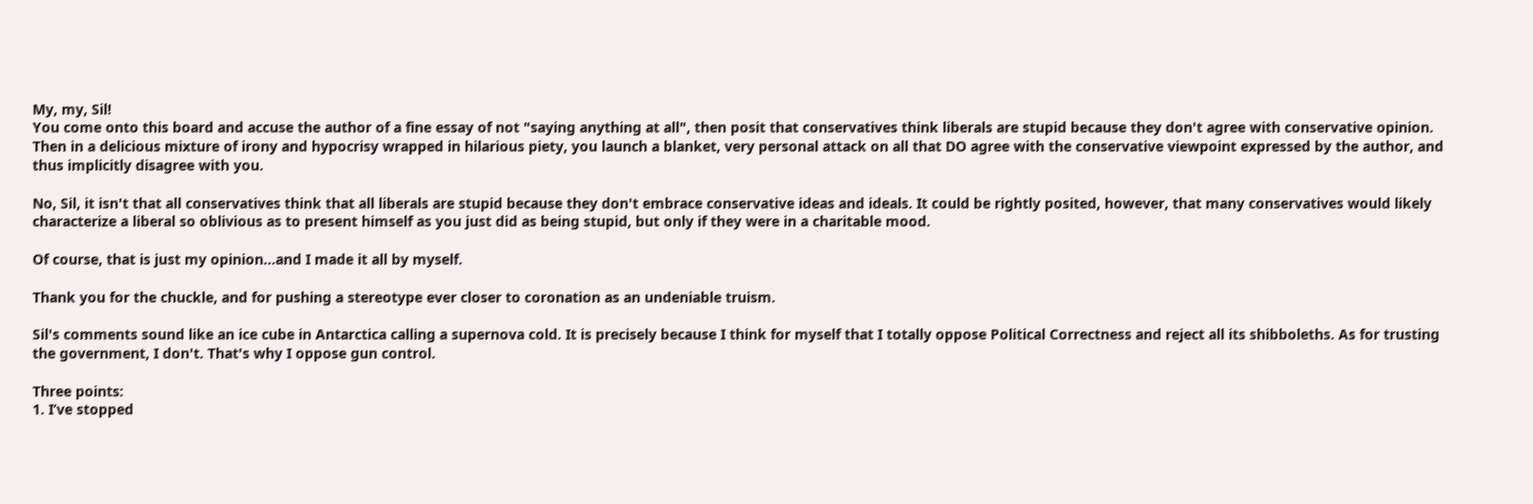My, my, Sil!
You come onto this board and accuse the author of a fine essay of not "saying anything at all", then posit that conservatives think liberals are stupid because they don't agree with conservative opinion. Then in a delicious mixture of irony and hypocrisy wrapped in hilarious piety, you launch a blanket, very personal attack on all that DO agree with the conservative viewpoint expressed by the author, and thus implicitly disagree with you.

No, Sil, it isn't that all conservatives think that all liberals are stupid because they don't embrace conservative ideas and ideals. It could be rightly posited, however, that many conservatives would likely characterize a liberal so oblivious as to present himself as you just did as being stupid, but only if they were in a charitable mood.

Of course, that is just my opinion...and I made it all by myself.

Thank you for the chuckle, and for pushing a stereotype ever closer to coronation as an undeniable truism.

Sil's comments sound like an ice cube in Antarctica calling a supernova cold. It is precisely because I think for myself that I totally oppose Political Correctness and reject all its shibboleths. As for trusting the government, I don't. That's why I oppose gun control.

Three points:
1. I’ve stopped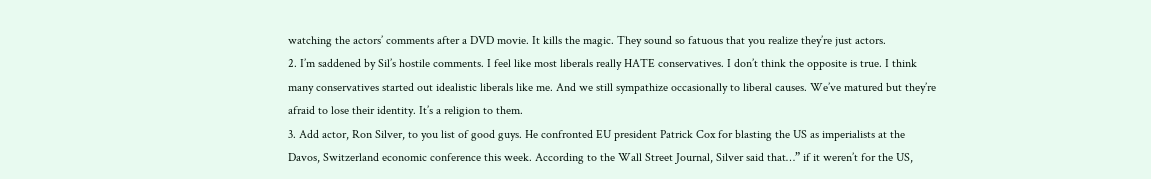watching the actors’ comments after a DVD movie. It kills the magic. They sound so fatuous that you realize they’re just actors.
2. I’m saddened by Sil’s hostile comments. I feel like most liberals really HATE conservatives. I don’t think the opposite is true. I think many conservatives started out idealistic liberals like me. And we still sympathize occasionally to liberal causes. We’ve matured but they’re afraid to lose their identity. It’s a religion to them.
3. Add actor, Ron Silver, to you list of good guys. He confronted EU president Patrick Cox for blasting the US as imperialists at the Davos, Switzerland economic conference this week. According to the Wall Street Journal, Silver said that…” if it weren’t for the US,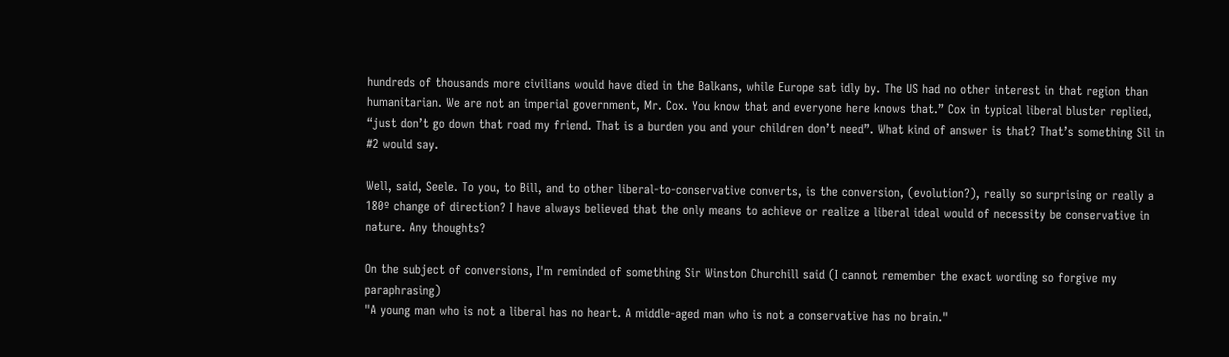hundreds of thousands more civilians would have died in the Balkans, while Europe sat idly by. The US had no other interest in that region than humanitarian. We are not an imperial government, Mr. Cox. You know that and everyone here knows that.” Cox in typical liberal bluster replied, “just don’t go down that road my friend. That is a burden you and your children don’t need”. What kind of answer is that? That’s something Sil in #2 would say.

Well, said, Seele. To you, to Bill, and to other liberal-to-conservative converts, is the conversion, (evolution?), really so surprising or really a 180º change of direction? I have always believed that the only means to achieve or realize a liberal ideal would of necessity be conservative in nature. Any thoughts?

On the subject of conversions, I'm reminded of something Sir Winston Churchill said (I cannot remember the exact wording so forgive my paraphrasing)
"A young man who is not a liberal has no heart. A middle-aged man who is not a conservative has no brain."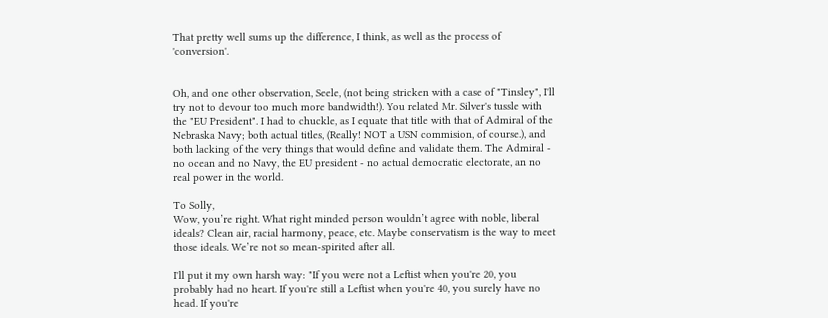That pretty well sums up the difference, I think, as well as the process of 'conversion'.


Oh, and one other observation, Seele, (not being stricken with a case of "Tinsley", I'll try not to devour too much more bandwidth!). You related Mr. Silver's tussle with the "EU President". I had to chuckle, as I equate that title with that of Admiral of the Nebraska Navy; both actual titles, (Really! NOT a USN commision, of course.), and both lacking of the very things that would define and validate them. The Admiral - no ocean and no Navy, the EU president - no actual democratic electorate, an no real power in the world.

To Solly,
Wow, you’re right. What right minded person wouldn’t agree with noble, liberal ideals? Clean air, racial harmony, peace, etc. Maybe conservatism is the way to meet those ideals. We’re not so mean-spirited after all.

I'll put it my own harsh way: "If you were not a Leftist when you're 20, you probably had no heart. If you're still a Leftist when you're 40, you surely have no head. If you're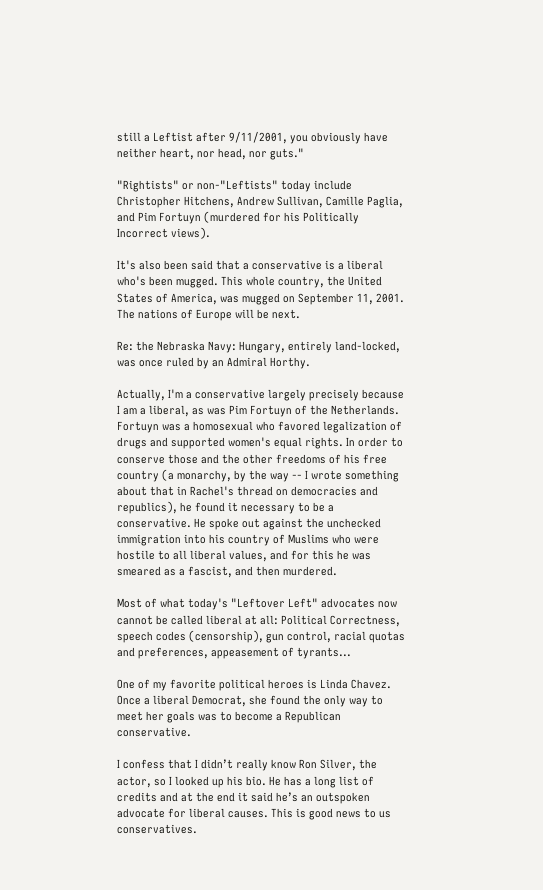still a Leftist after 9/11/2001, you obviously have neither heart, nor head, nor guts."

"Rightists" or non-"Leftists" today include Christopher Hitchens, Andrew Sullivan, Camille Paglia, and Pim Fortuyn (murdered for his Politically Incorrect views).

It's also been said that a conservative is a liberal who's been mugged. This whole country, the United States of America, was mugged on September 11, 2001. The nations of Europe will be next.

Re: the Nebraska Navy: Hungary, entirely land-locked, was once ruled by an Admiral Horthy.

Actually, I'm a conservative largely precisely because I am a liberal, as was Pim Fortuyn of the Netherlands. Fortuyn was a homosexual who favored legalization of drugs and supported women's equal rights. In order to conserve those and the other freedoms of his free country (a monarchy, by the way -- I wrote something about that in Rachel's thread on democracies and republics), he found it necessary to be a conservative. He spoke out against the unchecked immigration into his country of Muslims who were hostile to all liberal values, and for this he was smeared as a fascist, and then murdered.

Most of what today's "Leftover Left" advocates now cannot be called liberal at all: Political Correctness, speech codes (censorship), gun control, racial quotas and preferences, appeasement of tyrants...

One of my favorite political heroes is Linda Chavez. Once a liberal Democrat, she found the only way to meet her goals was to become a Republican conservative.

I confess that I didn’t really know Ron Silver, the actor, so I looked up his bio. He has a long list of credits and at the end it said he’s an outspoken advocate for liberal causes. This is good news to us conservatives.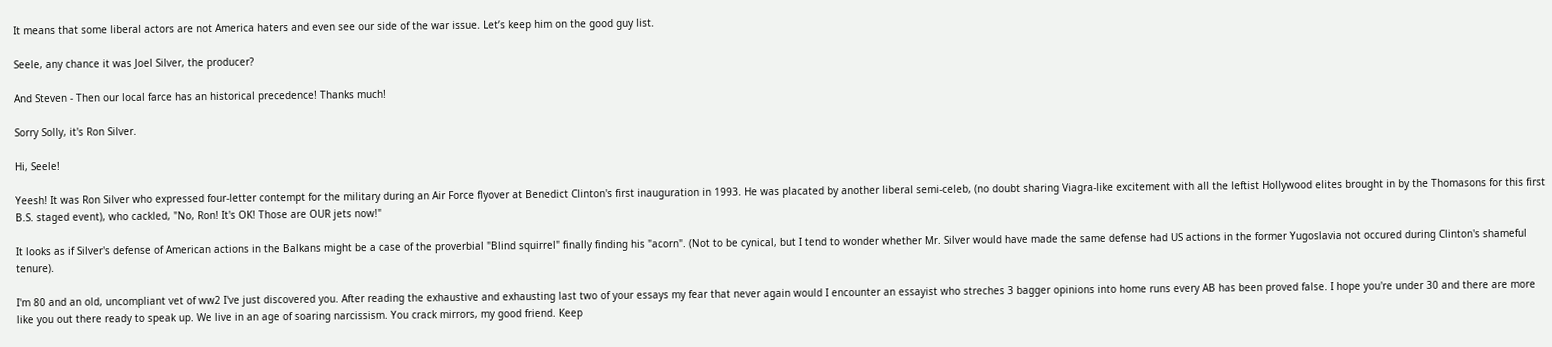It means that some liberal actors are not America haters and even see our side of the war issue. Let’s keep him on the good guy list.

Seele, any chance it was Joel Silver, the producer?

And Steven - Then our local farce has an historical precedence! Thanks much!

Sorry Solly, it's Ron Silver.

Hi, Seele!

Yeesh! It was Ron Silver who expressed four-letter contempt for the military during an Air Force flyover at Benedict Clinton's first inauguration in 1993. He was placated by another liberal semi-celeb, (no doubt sharing Viagra-like excitement with all the leftist Hollywood elites brought in by the Thomasons for this first B.S. staged event), who cackled, "No, Ron! It's OK! Those are OUR jets now!"

It looks as if Silver's defense of American actions in the Balkans might be a case of the proverbial "Blind squirrel" finally finding his "acorn". (Not to be cynical, but I tend to wonder whether Mr. Silver would have made the same defense had US actions in the former Yugoslavia not occured during Clinton's shameful tenure).

I'm 80 and an old, uncompliant vet of ww2 I've just discovered you. After reading the exhaustive and exhausting last two of your essays my fear that never again would I encounter an essayist who streches 3 bagger opinions into home runs every AB has been proved false. I hope you're under 30 and there are more like you out there ready to speak up. We live in an age of soaring narcissism. You crack mirrors, my good friend. Keep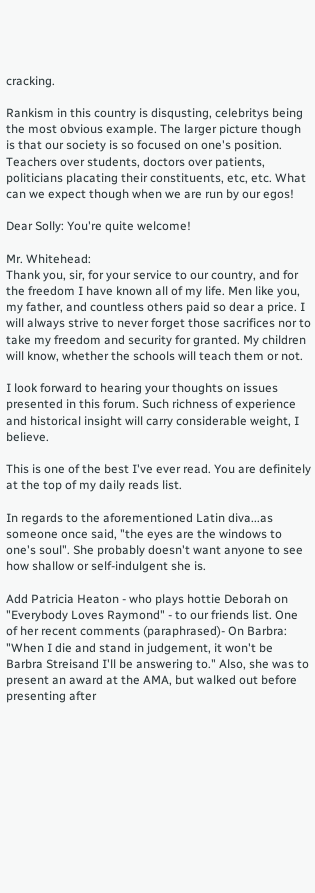cracking.

Rankism in this country is disqusting, celebritys being the most obvious example. The larger picture though is that our society is so focused on one's position. Teachers over students, doctors over patients, politicians placating their constituents, etc, etc. What can we expect though when we are run by our egos!

Dear Solly: You're quite welcome!

Mr. Whitehead:
Thank you, sir, for your service to our country, and for the freedom I have known all of my life. Men like you, my father, and countless others paid so dear a price. I will always strive to never forget those sacrifices nor to take my freedom and security for granted. My children will know, whether the schools will teach them or not.

I look forward to hearing your thoughts on issues presented in this forum. Such richness of experience and historical insight will carry considerable weight, I believe.

This is one of the best I've ever read. You are definitely at the top of my daily reads list.

In regards to the aforementioned Latin diva...as someone once said, "the eyes are the windows to one's soul". She probably doesn't want anyone to see how shallow or self-indulgent she is.

Add Patricia Heaton - who plays hottie Deborah on "Everybody Loves Raymond" - to our friends list. One of her recent comments (paraphrased)- On Barbra: "When I die and stand in judgement, it won't be Barbra Streisand I'll be answering to." Also, she was to present an award at the AMA, but walked out before presenting after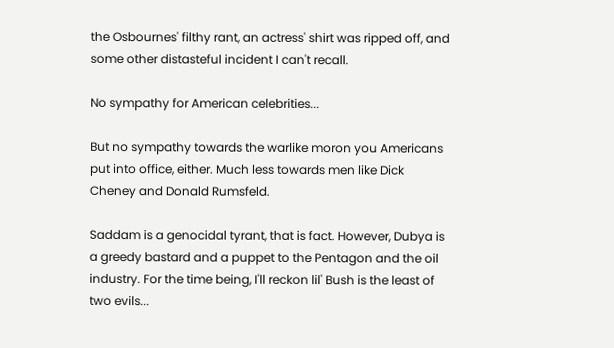the Osbournes' filthy rant, an actress' shirt was ripped off, and some other distasteful incident I can't recall.

No sympathy for American celebrities...

But no sympathy towards the warlike moron you Americans put into office, either. Much less towards men like Dick Cheney and Donald Rumsfeld.

Saddam is a genocidal tyrant, that is fact. However, Dubya is a greedy bastard and a puppet to the Pentagon and the oil industry. For the time being, I'll reckon lil' Bush is the least of two evils...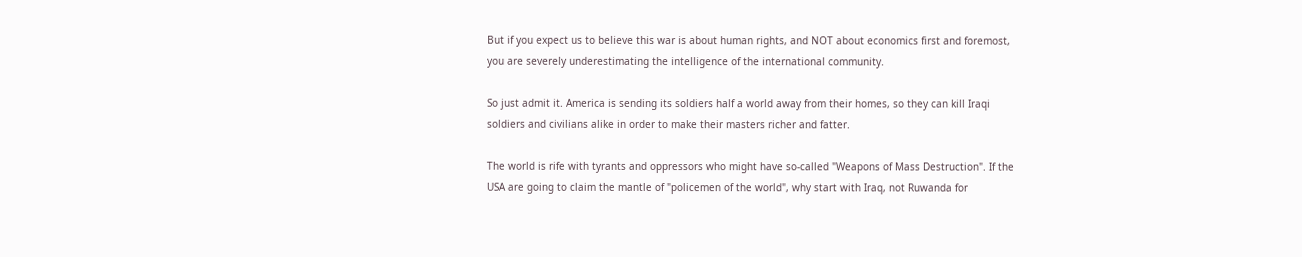But if you expect us to believe this war is about human rights, and NOT about economics first and foremost, you are severely underestimating the intelligence of the international community.

So just admit it. America is sending its soldiers half a world away from their homes, so they can kill Iraqi soldiers and civilians alike in order to make their masters richer and fatter.

The world is rife with tyrants and oppressors who might have so-called "Weapons of Mass Destruction". If the USA are going to claim the mantle of "policemen of the world", why start with Iraq, not Ruwanda for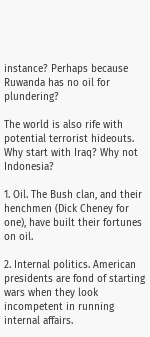instance? Perhaps because Ruwanda has no oil for plundering?

The world is also rife with potential terrorist hideouts. Why start with Iraq? Why not Indonesia?

1. Oil. The Bush clan, and their henchmen (Dick Cheney for one), have built their fortunes on oil.

2. Internal politics. American presidents are fond of starting wars when they look incompetent in running internal affairs.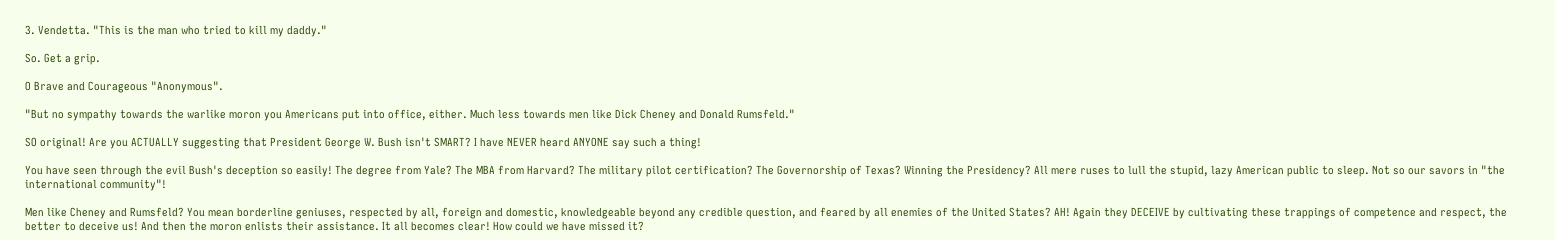3. Vendetta. "This is the man who tried to kill my daddy."

So. Get a grip.

O Brave and Courageous "Anonymous".

"But no sympathy towards the warlike moron you Americans put into office, either. Much less towards men like Dick Cheney and Donald Rumsfeld."

SO original! Are you ACTUALLY suggesting that President George W. Bush isn't SMART? I have NEVER heard ANYONE say such a thing!

You have seen through the evil Bush's deception so easily! The degree from Yale? The MBA from Harvard? The military pilot certification? The Governorship of Texas? Winning the Presidency? All mere ruses to lull the stupid, lazy American public to sleep. Not so our savors in "the international community"!

Men like Cheney and Rumsfeld? You mean borderline geniuses, respected by all, foreign and domestic, knowledgeable beyond any credible question, and feared by all enemies of the United States? AH! Again they DECEIVE by cultivating these trappings of competence and respect, the better to deceive us! And then the moron enlists their assistance. It all becomes clear! How could we have missed it?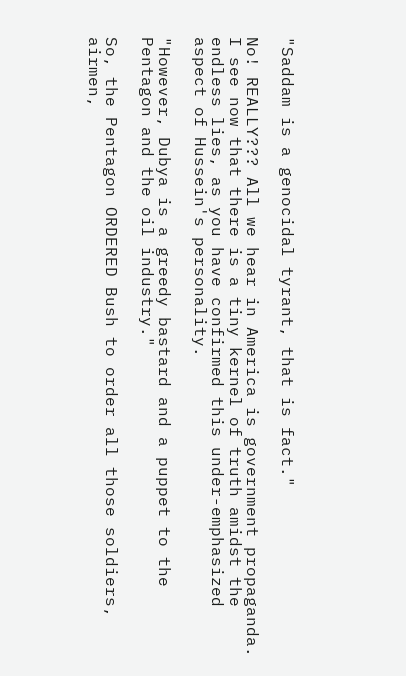"Saddam is a genocidal tyrant, that is fact."

No! REALLY??? All we hear in America is government propaganda. I see now that there is a tiny kernel of truth amidst the endless lies, as you have confirmed this under-emphasized aspect of Hussein's personality.

"However, Dubya is a greedy bastard and a puppet to the Pentagon and the oil industry."

So, the Pentagon ORDERED Bush to order all those soldiers, airmen,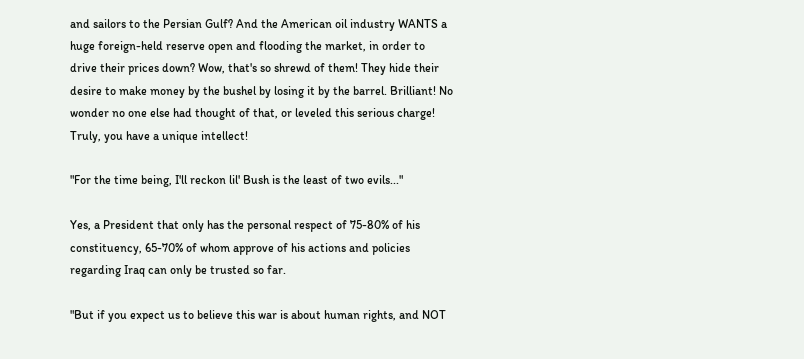and sailors to the Persian Gulf? And the American oil industry WANTS a huge foreign-held reserve open and flooding the market, in order to drive their prices down? Wow, that's so shrewd of them! They hide their desire to make money by the bushel by losing it by the barrel. Brilliant! No wonder no one else had thought of that, or leveled this serious charge! Truly, you have a unique intellect!

"For the time being, I'll reckon lil' Bush is the least of two evils..."

Yes, a President that only has the personal respect of 75-80% of his constituency, 65-70% of whom approve of his actions and policies regarding Iraq can only be trusted so far.

"But if you expect us to believe this war is about human rights, and NOT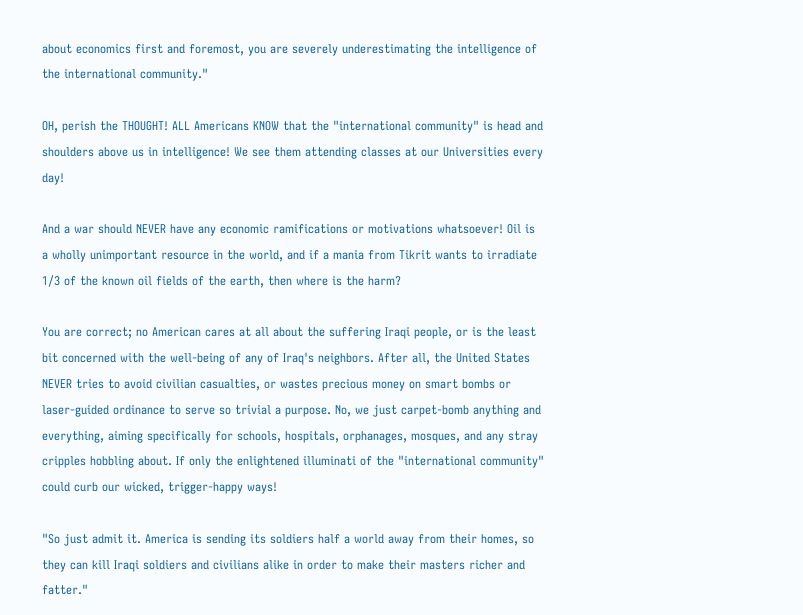about economics first and foremost, you are severely underestimating the intelligence of the international community."

OH, perish the THOUGHT! ALL Americans KNOW that the "international community" is head and shoulders above us in intelligence! We see them attending classes at our Universities every day!

And a war should NEVER have any economic ramifications or motivations whatsoever! Oil is a wholly unimportant resource in the world, and if a mania from Tikrit wants to irradiate 1/3 of the known oil fields of the earth, then where is the harm?

You are correct; no American cares at all about the suffering Iraqi people, or is the least bit concerned with the well-being of any of Iraq's neighbors. After all, the United States NEVER tries to avoid civilian casualties, or wastes precious money on smart bombs or laser-guided ordinance to serve so trivial a purpose. No, we just carpet-bomb anything and everything, aiming specifically for schools, hospitals, orphanages, mosques, and any stray cripples hobbling about. If only the enlightened illuminati of the "international community" could curb our wicked, trigger-happy ways!

"So just admit it. America is sending its soldiers half a world away from their homes, so they can kill Iraqi soldiers and civilians alike in order to make their masters richer and fatter."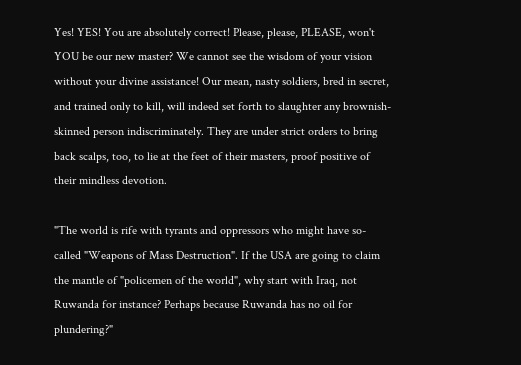Yes! YES! You are absolutely correct! Please, please, PLEASE, won't YOU be our new master? We cannot see the wisdom of your vision without your divine assistance! Our mean, nasty soldiers, bred in secret, and trained only to kill, will indeed set forth to slaughter any brownish-skinned person indiscriminately. They are under strict orders to bring back scalps, too, to lie at the feet of their masters, proof positive of their mindless devotion.

"The world is rife with tyrants and oppressors who might have so-called "Weapons of Mass Destruction". If the USA are going to claim the mantle of "policemen of the world", why start with Iraq, not Ruwanda for instance? Perhaps because Ruwanda has no oil for plundering?"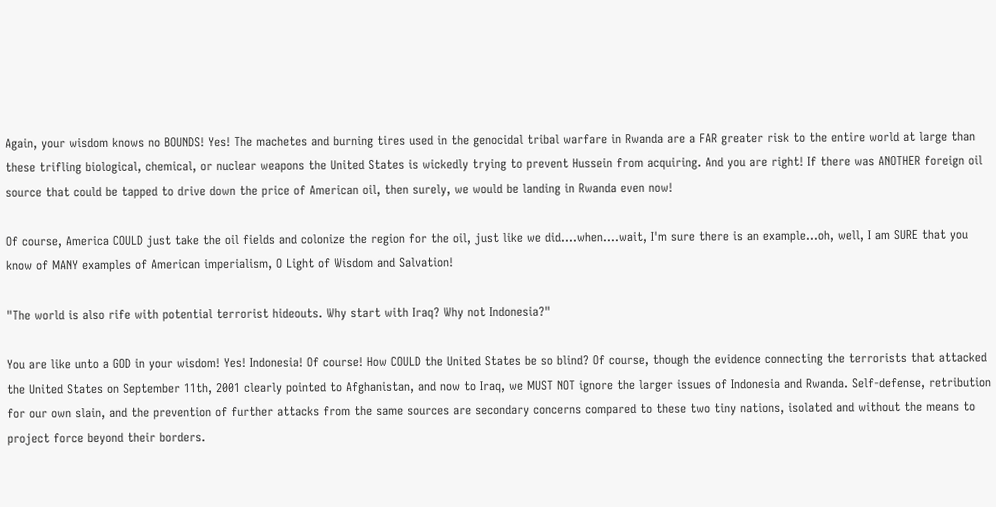Again, your wisdom knows no BOUNDS! Yes! The machetes and burning tires used in the genocidal tribal warfare in Rwanda are a FAR greater risk to the entire world at large than these trifling biological, chemical, or nuclear weapons the United States is wickedly trying to prevent Hussein from acquiring. And you are right! If there was ANOTHER foreign oil source that could be tapped to drive down the price of American oil, then surely, we would be landing in Rwanda even now!

Of course, America COULD just take the oil fields and colonize the region for the oil, just like we did....when....wait, I'm sure there is an example...oh, well, I am SURE that you know of MANY examples of American imperialism, O Light of Wisdom and Salvation!

"The world is also rife with potential terrorist hideouts. Why start with Iraq? Why not Indonesia?"

You are like unto a GOD in your wisdom! Yes! Indonesia! Of course! How COULD the United States be so blind? Of course, though the evidence connecting the terrorists that attacked the United States on September 11th, 2001 clearly pointed to Afghanistan, and now to Iraq, we MUST NOT ignore the larger issues of Indonesia and Rwanda. Self-defense, retribution for our own slain, and the prevention of further attacks from the same sources are secondary concerns compared to these two tiny nations, isolated and without the means to project force beyond their borders.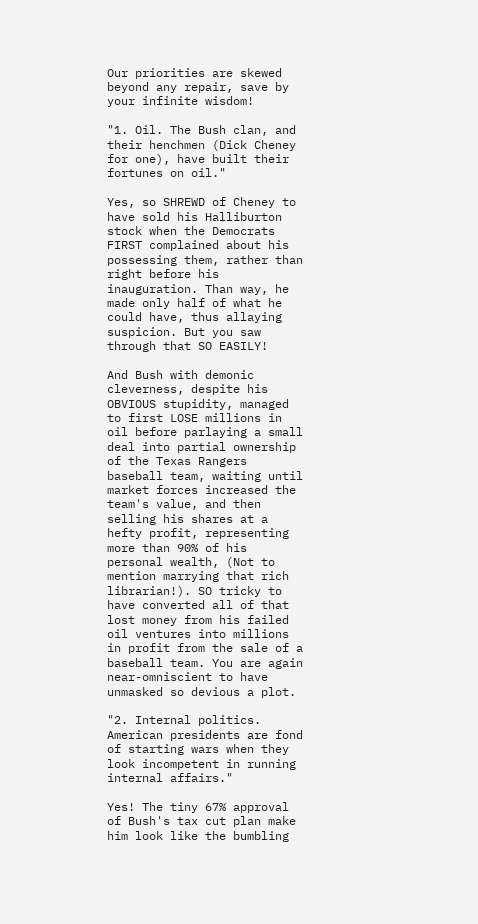Our priorities are skewed beyond any repair, save by your infinite wisdom!

"1. Oil. The Bush clan, and their henchmen (Dick Cheney for one), have built their fortunes on oil."

Yes, so SHREWD of Cheney to have sold his Halliburton stock when the Democrats FIRST complained about his possessing them, rather than right before his inauguration. Than way, he made only half of what he could have, thus allaying suspicion. But you saw through that SO EASILY!

And Bush with demonic cleverness, despite his OBVIOUS stupidity, managed to first LOSE millions in oil before parlaying a small deal into partial ownership of the Texas Rangers baseball team, waiting until market forces increased the team's value, and then selling his shares at a hefty profit, representing more than 90% of his personal wealth, (Not to mention marrying that rich librarian!). SO tricky to have converted all of that lost money from his failed oil ventures into millions in profit from the sale of a baseball team. You are again near-omniscient to have unmasked so devious a plot.

"2. Internal politics. American presidents are fond of starting wars when they look incompetent in running internal affairs."

Yes! The tiny 67% approval of Bush's tax cut plan make him look like the bumbling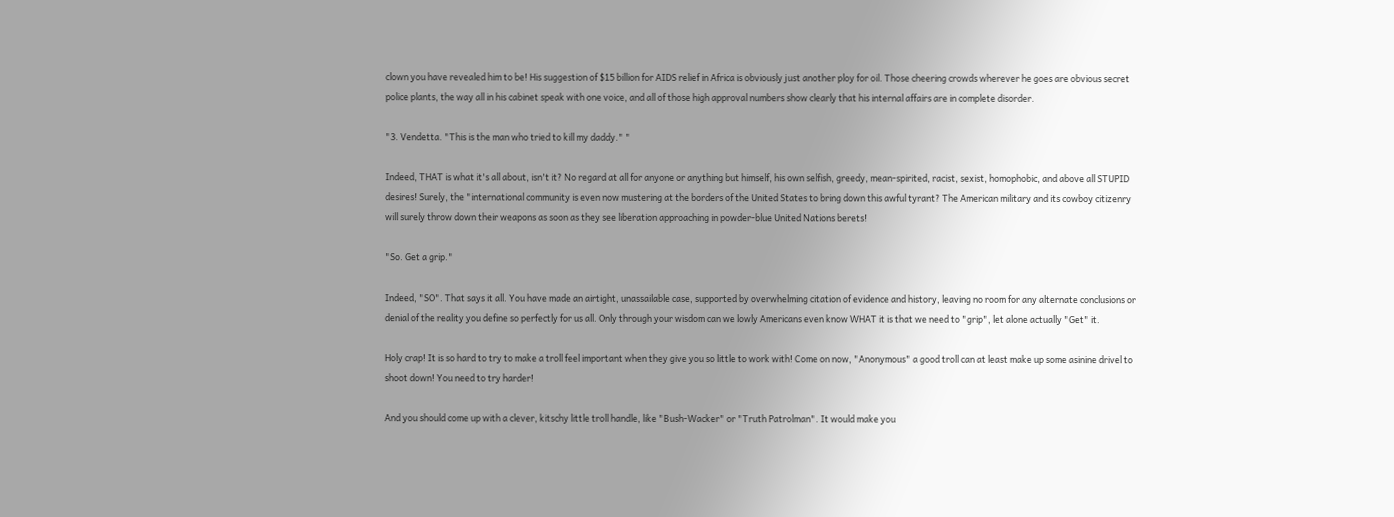clown you have revealed him to be! His suggestion of $15 billion for AIDS relief in Africa is obviously just another ploy for oil. Those cheering crowds wherever he goes are obvious secret police plants, the way all in his cabinet speak with one voice, and all of those high approval numbers show clearly that his internal affairs are in complete disorder.

"3. Vendetta. "This is the man who tried to kill my daddy." "

Indeed, THAT is what it's all about, isn't it? No regard at all for anyone or anything but himself, his own selfish, greedy, mean-spirited, racist, sexist, homophobic, and above all STUPID desires! Surely, the "international community is even now mustering at the borders of the United States to bring down this awful tyrant? The American military and its cowboy citizenry will surely throw down their weapons as soon as they see liberation approaching in powder-blue United Nations berets!

"So. Get a grip."

Indeed, "SO". That says it all. You have made an airtight, unassailable case, supported by overwhelming citation of evidence and history, leaving no room for any alternate conclusions or denial of the reality you define so perfectly for us all. Only through your wisdom can we lowly Americans even know WHAT it is that we need to "grip", let alone actually "Get" it.

Holy crap! It is so hard to try to make a troll feel important when they give you so little to work with! Come on now, "Anonymous" a good troll can at least make up some asinine drivel to shoot down! You need to try harder!

And you should come up with a clever, kitschy little troll handle, like "Bush-Wacker" or "Truth Patrolman". It would make you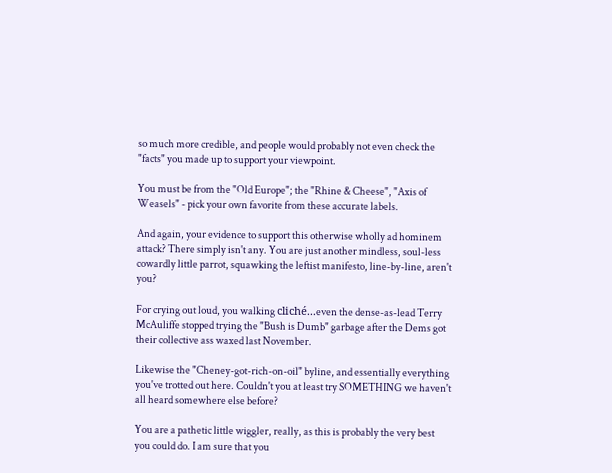so much more credible, and people would probably not even check the "facts" you made up to support your viewpoint.

You must be from the "Old Europe"; the "Rhine & Cheese", "Axis of Weasels" - pick your own favorite from these accurate labels.

And again, your evidence to support this otherwise wholly ad hominem attack? There simply isn't any. You are just another mindless, soul-less cowardly little parrot, squawking the leftist manifesto, line-by-line, aren't you?

For crying out loud, you walking cliché...even the dense-as-lead Terry McAuliffe stopped trying the "Bush is Dumb" garbage after the Dems got their collective ass waxed last November.

Likewise the "Cheney-got-rich-on-oil" byline, and essentially everything you've trotted out here. Couldn't you at least try SOMETHING we haven't all heard somewhere else before?

You are a pathetic little wiggler, really, as this is probably the very best you could do. I am sure that you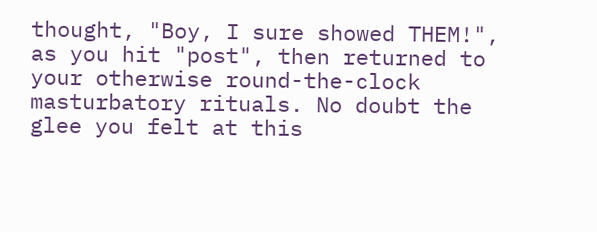thought, "Boy, I sure showed THEM!", as you hit "post", then returned to your otherwise round-the-clock masturbatory rituals. No doubt the glee you felt at this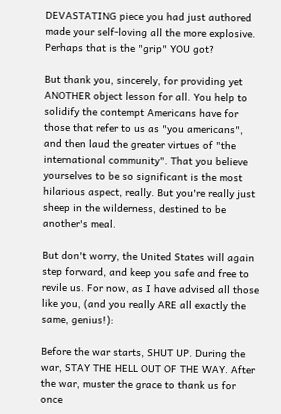DEVASTATING piece you had just authored made your self-loving all the more explosive. Perhaps that is the "grip" YOU got?

But thank you, sincerely, for providing yet ANOTHER object lesson for all. You help to solidify the contempt Americans have for those that refer to us as "you americans", and then laud the greater virtues of "the international community". That you believe yourselves to be so significant is the most hilarious aspect, really. But you're really just sheep in the wilderness, destined to be another's meal.

But don't worry, the United States will again step forward, and keep you safe and free to revile us. For now, as I have advised all those like you, (and you really ARE all exactly the same, genius!):

Before the war starts, SHUT UP. During the war, STAY THE HELL OUT OF THE WAY. After the war, muster the grace to thank us for once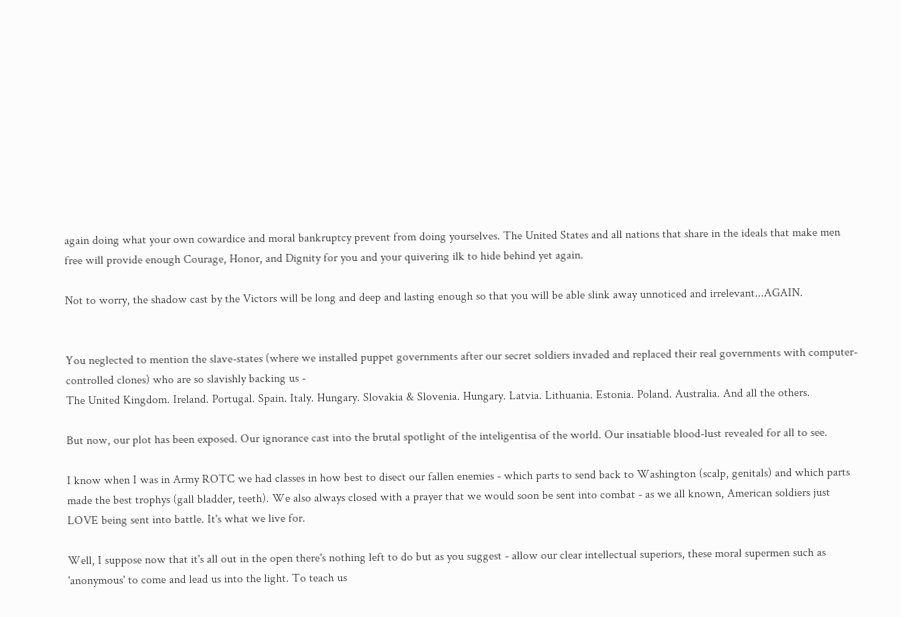again doing what your own cowardice and moral bankruptcy prevent from doing yourselves. The United States and all nations that share in the ideals that make men free will provide enough Courage, Honor, and Dignity for you and your quivering ilk to hide behind yet again.

Not to worry, the shadow cast by the Victors will be long and deep and lasting enough so that you will be able slink away unnoticed and irrelevant...AGAIN.


You neglected to mention the slave-states (where we installed puppet governments after our secret soldiers invaded and replaced their real governments with computer-controlled clones) who are so slavishly backing us -
The United Kingdom. Ireland. Portugal. Spain. Italy. Hungary. Slovakia & Slovenia. Hungary. Latvia. Lithuania. Estonia. Poland. Australia. And all the others.

But now, our plot has been exposed. Our ignorance cast into the brutal spotlight of the inteligentisa of the world. Our insatiable blood-lust revealed for all to see.

I know when I was in Army ROTC we had classes in how best to disect our fallen enemies - which parts to send back to Washington (scalp, genitals) and which parts made the best trophys (gall bladder, teeth). We also always closed with a prayer that we would soon be sent into combat - as we all known, American soldiers just LOVE being sent into battle. It's what we live for.

Well, I suppose now that it's all out in the open there's nothing left to do but as you suggest - allow our clear intellectual superiors, these moral supermen such as 'anonymous' to come and lead us into the light. To teach us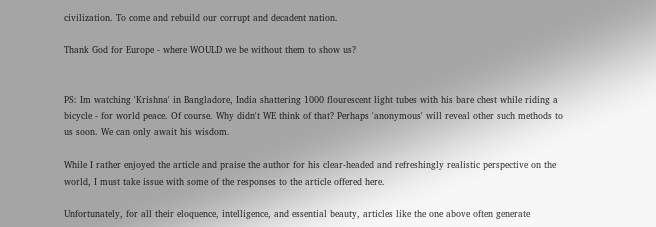civilization. To come and rebuild our corrupt and decadent nation.

Thank God for Europe - where WOULD we be without them to show us?


PS: Im watching 'Krishna' in Bangladore, India shattering 1000 flourescent light tubes with his bare chest while riding a bicycle - for world peace. Of course. Why didn't WE think of that? Perhaps 'anonymous' will reveal other such methods to us soon. We can only await his wisdom.

While I rather enjoyed the article and praise the author for his clear-headed and refreshingly realistic perspective on the world, I must take issue with some of the responses to the article offered here.

Unfortunately, for all their eloquence, intelligence, and essential beauty, articles like the one above often generate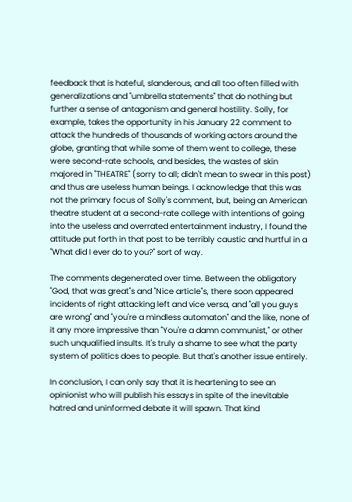feedback that is hateful, slanderous, and all too often filled with generalizations and "umbrella statements" that do nothing but further a sense of antagonism and general hostility. Solly, for example, takes the opportunity in his January 22 comment to attack the hundreds of thousands of working actors around the globe, granting that while some of them went to college, these were second-rate schools, and besides, the wastes of skin majored in "THEATRE" (sorry to all; didn't mean to swear in this post) and thus are useless human beings. I acknowledge that this was not the primary focus of Solly's comment, but, being an American theatre student at a second-rate college with intentions of going into the useless and overrated entertainment industry, I found the attitude put forth in that post to be terribly caustic and hurtful in a "What did I ever do to you?" sort of way.

The comments degenerated over time. Between the obligatory "God, that was great"s and "Nice article"s, there soon appeared incidents of right attacking left and vice versa, and "all you guys are wrong" and "you're a mindless automaton" and the like, none of it any more impressive than "You're a damn communist," or other such unqualified insults. It's truly a shame to see what the party system of politics does to people. But that's another issue entirely.

In conclusion, I can only say that it is heartening to see an opinionist who will publish his essays in spite of the inevitable hatred and uninformed debate it will spawn. That kind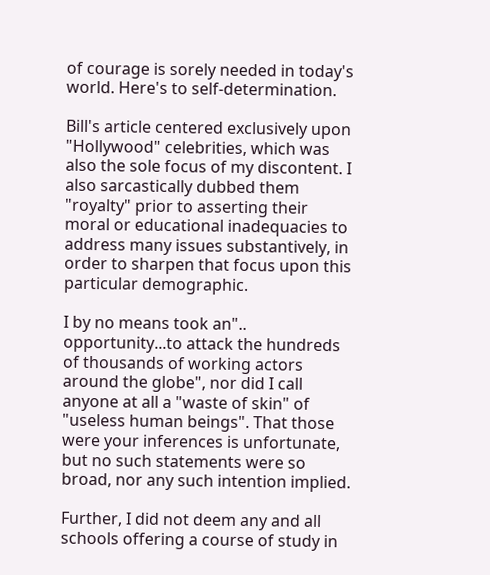of courage is sorely needed in today's world. Here's to self-determination.

Bill's article centered exclusively upon "Hollywood" celebrities, which was also the sole focus of my discontent. I also sarcastically dubbed them "royalty" prior to asserting their moral or educational inadequacies to address many issues substantively, in order to sharpen that focus upon this particular demographic.

I by no means took an".. opportunity...to attack the hundreds of thousands of working actors around the globe", nor did I call anyone at all a "waste of skin" of "useless human beings". That those were your inferences is unfortunate, but no such statements were so broad, nor any such intention implied.

Further, I did not deem any and all schools offering a course of study in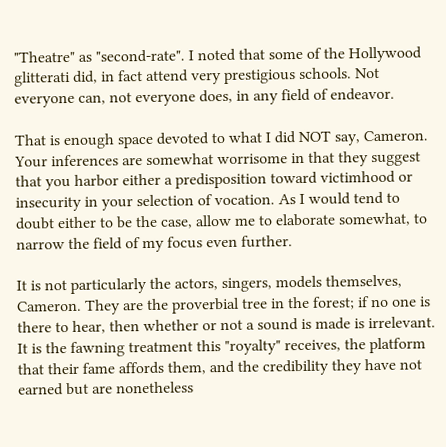"Theatre" as "second-rate". I noted that some of the Hollywood glitterati did, in fact attend very prestigious schools. Not everyone can, not everyone does, in any field of endeavor.

That is enough space devoted to what I did NOT say, Cameron. Your inferences are somewhat worrisome in that they suggest that you harbor either a predisposition toward victimhood or insecurity in your selection of vocation. As I would tend to doubt either to be the case, allow me to elaborate somewhat, to narrow the field of my focus even further.

It is not particularly the actors, singers, models themselves, Cameron. They are the proverbial tree in the forest; if no one is there to hear, then whether or not a sound is made is irrelevant. It is the fawning treatment this "royalty" receives, the platform that their fame affords them, and the credibility they have not earned but are nonetheless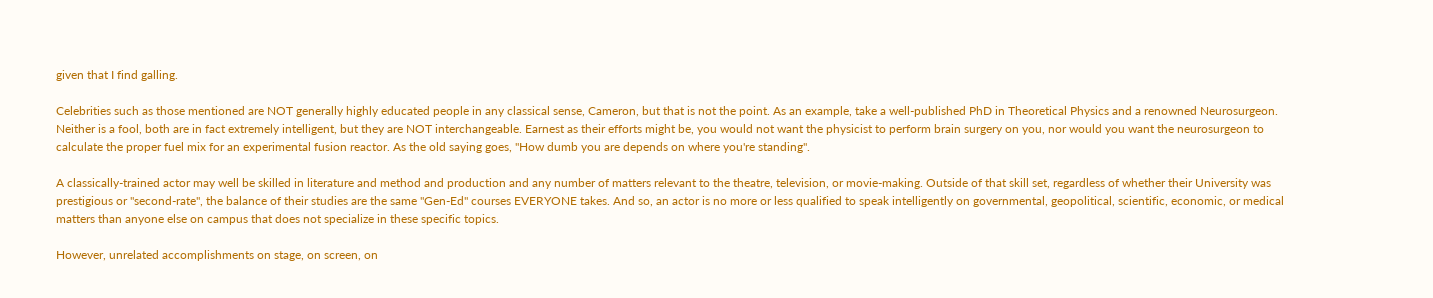given that I find galling.

Celebrities such as those mentioned are NOT generally highly educated people in any classical sense, Cameron, but that is not the point. As an example, take a well-published PhD in Theoretical Physics and a renowned Neurosurgeon. Neither is a fool, both are in fact extremely intelligent, but they are NOT interchangeable. Earnest as their efforts might be, you would not want the physicist to perform brain surgery on you, nor would you want the neurosurgeon to calculate the proper fuel mix for an experimental fusion reactor. As the old saying goes, "How dumb you are depends on where you're standing".

A classically-trained actor may well be skilled in literature and method and production and any number of matters relevant to the theatre, television, or movie-making. Outside of that skill set, regardless of whether their University was prestigious or "second-rate", the balance of their studies are the same "Gen-Ed" courses EVERYONE takes. And so, an actor is no more or less qualified to speak intelligently on governmental, geopolitical, scientific, economic, or medical matters than anyone else on campus that does not specialize in these specific topics.

However, unrelated accomplishments on stage, on screen, on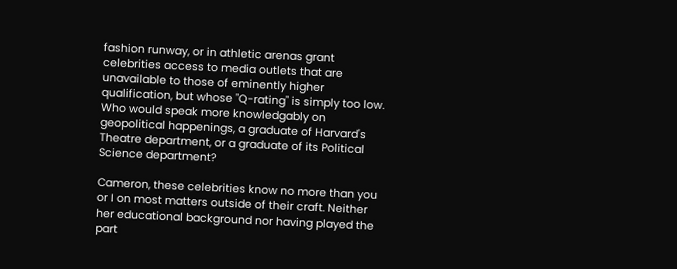fashion runway, or in athletic arenas grant celebrities access to media outlets that are unavailable to those of eminently higher qualification, but whose "Q-rating" is simply too low. Who would speak more knowledgably on geopolitical happenings, a graduate of Harvard's Theatre department, or a graduate of its Political Science department?

Cameron, these celebrities know no more than you or I on most matters outside of their craft. Neither her educational background nor having played the part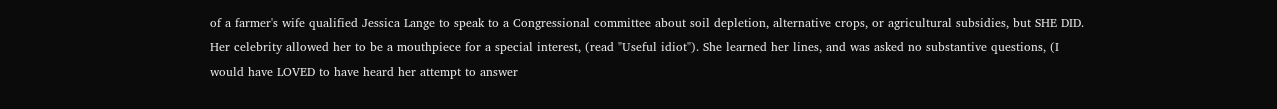of a farmer's wife qualified Jessica Lange to speak to a Congressional committee about soil depletion, alternative crops, or agricultural subsidies, but SHE DID. Her celebrity allowed her to be a mouthpiece for a special interest, (read "Useful idiot"). She learned her lines, and was asked no substantive questions, (I would have LOVED to have heard her attempt to answer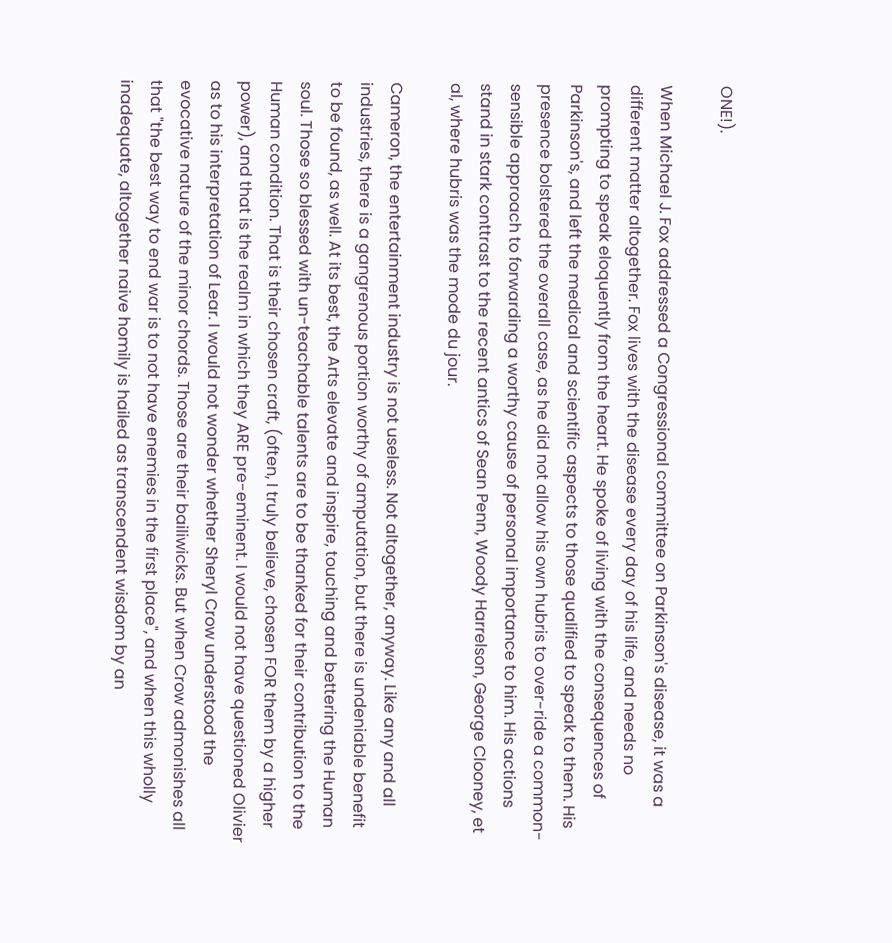ONE!).

When Michael J. Fox addressed a Congressional committee on Parkinson's disease, it was a different matter altogether. Fox lives with the disease every day of his life, and needs no prompting to speak eloquently from the heart. He spoke of living with the consequences of Parkinson's, and left the medical and scientific aspects to those qualified to speak to them. His presence bolstered the overall case, as he did not allow his own hubris to over-ride a common-sensible approach to forwarding a worthy cause of personal importance to him. His actions stand in stark conttrast to the recent antics of Sean Penn, Woody Harrelson, George Clooney, et al, where hubris was the mode du jour.

Cameron, the entertainment industry is not useless. Not altogether, anyway. Like any and all industries, there is a gangrenous portion worthy of amputation, but there is undeniable benefit to be found, as well. At its best, the Arts elevate and inspire, touching and bettering the Human soul. Those so blessed with un-teachable talents are to be thanked for their contribution to the Human condition. That is their chosen craft, (often, I truly believe, chosen FOR them by a higher power), and that is the realm in which they ARE pre-eminent. I would not have questioned Olivier as to his interpretation of Lear. I would not wonder whether Sheryl Crow understood the evocative nature of the minor chords. Those are their bailiwicks. But when Crow admonishes all that "the best way to end war is to not have enemies in the first place", and when this wholly inadequate, altogether naive homily is hailed as transcendent wisdom by an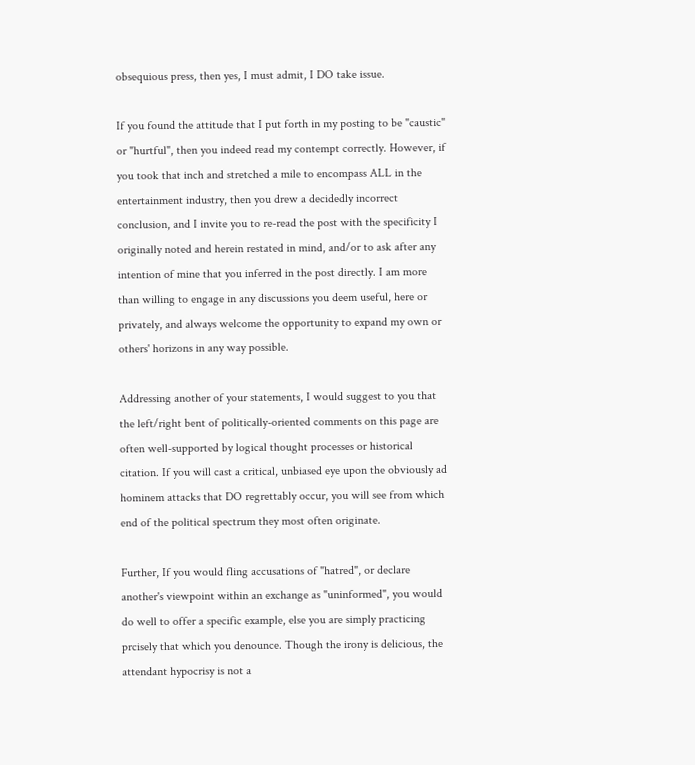obsequious press, then yes, I must admit, I DO take issue.

If you found the attitude that I put forth in my posting to be "caustic" or "hurtful", then you indeed read my contempt correctly. However, if you took that inch and stretched a mile to encompass ALL in the entertainment industry, then you drew a decidedly incorrect conclusion, and I invite you to re-read the post with the specificity I originally noted and herein restated in mind, and/or to ask after any intention of mine that you inferred in the post directly. I am more than willing to engage in any discussions you deem useful, here or privately, and always welcome the opportunity to expand my own or others' horizons in any way possible.

Addressing another of your statements, I would suggest to you that the left/right bent of politically-oriented comments on this page are often well-supported by logical thought processes or historical citation. If you will cast a critical, unbiased eye upon the obviously ad hominem attacks that DO regrettably occur, you will see from which end of the political spectrum they most often originate.

Further, If you would fling accusations of "hatred", or declare another's viewpoint within an exchange as "uninformed", you would do well to offer a specific example, else you are simply practicing prcisely that which you denounce. Though the irony is delicious, the attendant hypocrisy is not a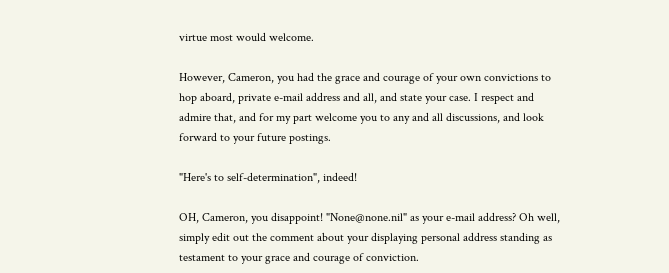virtue most would welcome.

However, Cameron, you had the grace and courage of your own convictions to hop aboard, private e-mail address and all, and state your case. I respect and admire that, and for my part welcome you to any and all discussions, and look forward to your future postings.

"Here's to self-determination", indeed!

OH, Cameron, you disappoint! "None@none.nil" as your e-mail address? Oh well, simply edit out the comment about your displaying personal address standing as testament to your grace and courage of conviction.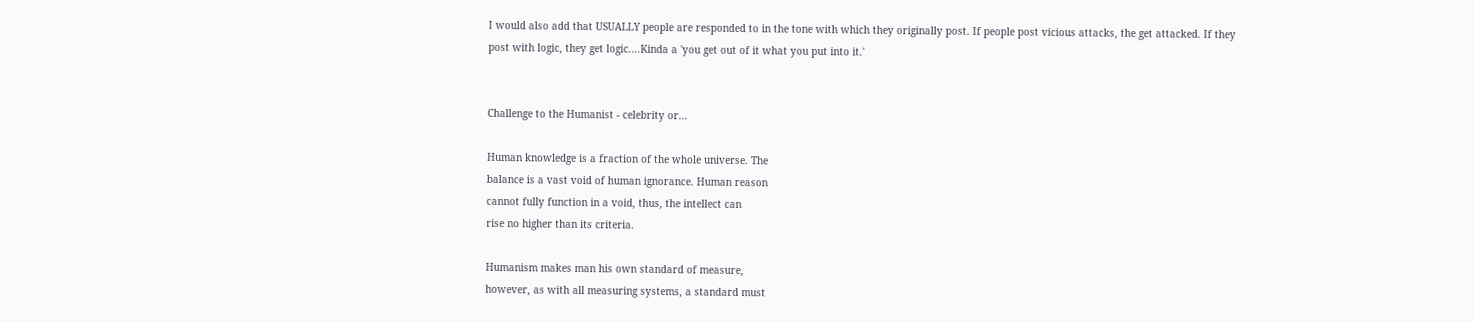I would also add that USUALLY people are responded to in the tone with which they originally post. If people post vicious attacks, the get attacked. If they post with logic, they get logic....Kinda a 'you get out of it what you put into it.'


Challenge to the Humanist - celebrity or...

Human knowledge is a fraction of the whole universe. The
balance is a vast void of human ignorance. Human reason
cannot fully function in a void, thus, the intellect can
rise no higher than its criteria.

Humanism makes man his own standard of measure,
however, as with all measuring systems, a standard must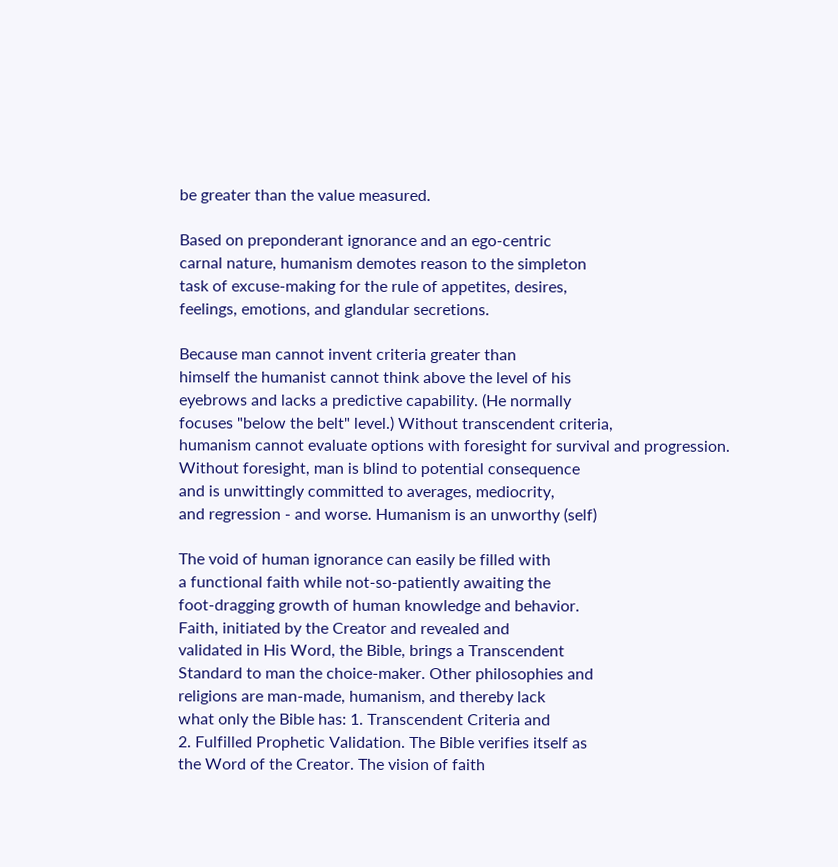be greater than the value measured.

Based on preponderant ignorance and an ego-centric
carnal nature, humanism demotes reason to the simpleton
task of excuse-making for the rule of appetites, desires,
feelings, emotions, and glandular secretions.

Because man cannot invent criteria greater than
himself the humanist cannot think above the level of his
eyebrows and lacks a predictive capability. (He normally
focuses "below the belt" level.) Without transcendent criteria,
humanism cannot evaluate options with foresight for survival and progression.
Without foresight, man is blind to potential consequence
and is unwittingly committed to averages, mediocrity,
and regression - and worse. Humanism is an unworthy (self)

The void of human ignorance can easily be filled with
a functional faith while not-so-patiently awaiting the
foot-dragging growth of human knowledge and behavior.
Faith, initiated by the Creator and revealed and
validated in His Word, the Bible, brings a Transcendent
Standard to man the choice-maker. Other philosophies and
religions are man-made, humanism, and thereby lack
what only the Bible has: 1. Transcendent Criteria and
2. Fulfilled Prophetic Validation. The Bible verifies itself as
the Word of the Creator. The vision of faith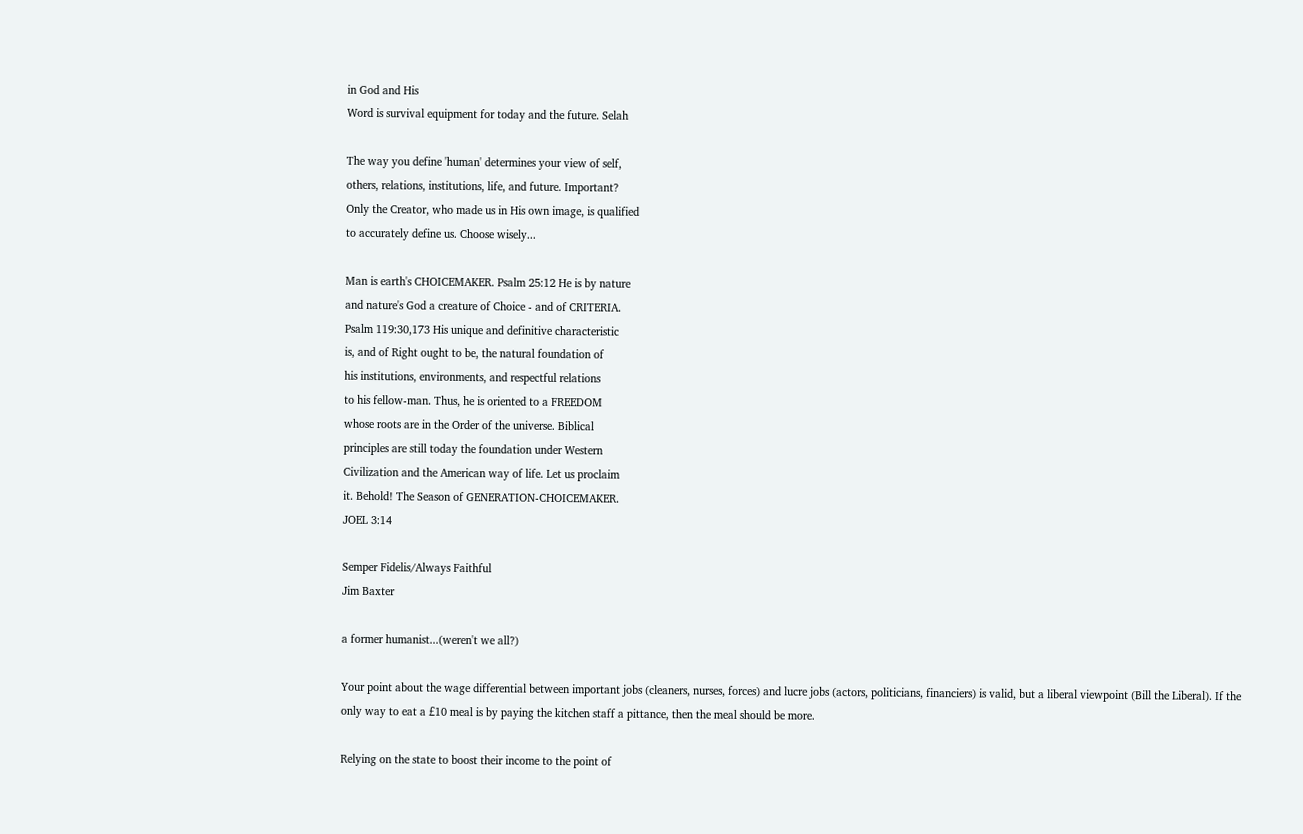in God and His
Word is survival equipment for today and the future. Selah

The way you define 'human' determines your view of self,
others, relations, institutions, life, and future. Important?
Only the Creator, who made us in His own image, is qualified
to accurately define us. Choose wisely...

Man is earth's CHOICEMAKER. Psalm 25:12 He is by nature
and nature's God a creature of Choice - and of CRITERIA.
Psalm 119:30,173 His unique and definitive characteristic
is, and of Right ought to be, the natural foundation of
his institutions, environments, and respectful relations
to his fellow-man. Thus, he is oriented to a FREEDOM
whose roots are in the Order of the universe. Biblical
principles are still today the foundation under Western
Civilization and the American way of life. Let us proclaim
it. Behold! The Season of GENERATION-CHOICEMAKER.
JOEL 3:14

Semper Fidelis/Always Faithful
Jim Baxter

a former humanist...(weren't we all?)

Your point about the wage differential between important jobs (cleaners, nurses, forces) and lucre jobs (actors, politicians, financiers) is valid, but a liberal viewpoint (Bill the Liberal). If the only way to eat a £10 meal is by paying the kitchen staff a pittance, then the meal should be more.

Relying on the state to boost their income to the point of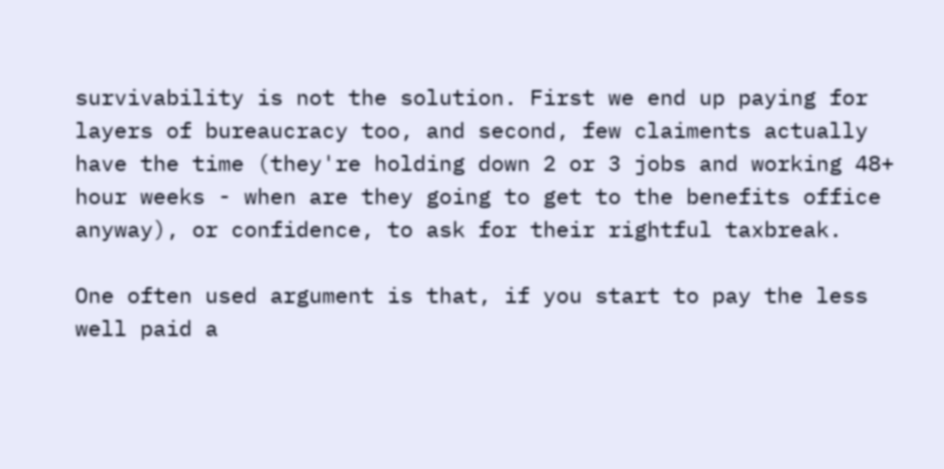survivability is not the solution. First we end up paying for layers of bureaucracy too, and second, few claiments actually have the time (they're holding down 2 or 3 jobs and working 48+ hour weeks - when are they going to get to the benefits office anyway), or confidence, to ask for their rightful taxbreak.

One often used argument is that, if you start to pay the less well paid a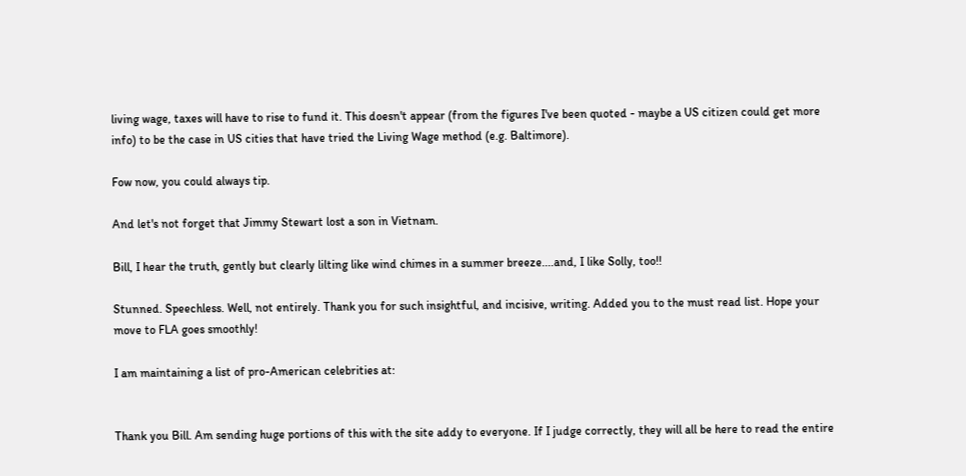living wage, taxes will have to rise to fund it. This doesn't appear (from the figures I've been quoted - maybe a US citizen could get more info) to be the case in US cities that have tried the Living Wage method (e.g. Baltimore).

Fow now, you could always tip.

And let's not forget that Jimmy Stewart lost a son in Vietnam.

Bill, I hear the truth, gently but clearly lilting like wind chimes in a summer breeze....and, I like Solly, too!!

Stunned. Speechless. Well, not entirely. Thank you for such insightful, and incisive, writing. Added you to the must read list. Hope your move to FLA goes smoothly!

I am maintaining a list of pro-American celebrities at:


Thank you Bill. Am sending huge portions of this with the site addy to everyone. If I judge correctly, they will all be here to read the entire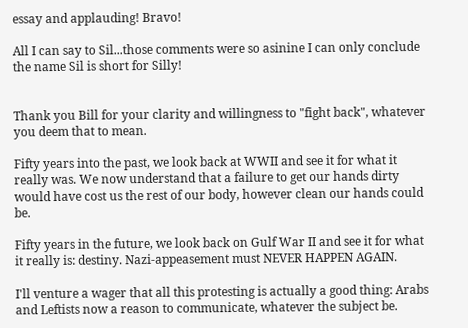essay and applauding! Bravo!

All I can say to Sil...those comments were so asinine I can only conclude the name Sil is short for Silly!


Thank you Bill for your clarity and willingness to "fight back", whatever you deem that to mean.

Fifty years into the past, we look back at WWII and see it for what it really was. We now understand that a failure to get our hands dirty would have cost us the rest of our body, however clean our hands could be.

Fifty years in the future, we look back on Gulf War II and see it for what it really is: destiny. Nazi-appeasement must NEVER HAPPEN AGAIN.

I'll venture a wager that all this protesting is actually a good thing: Arabs and Leftists now a reason to communicate, whatever the subject be.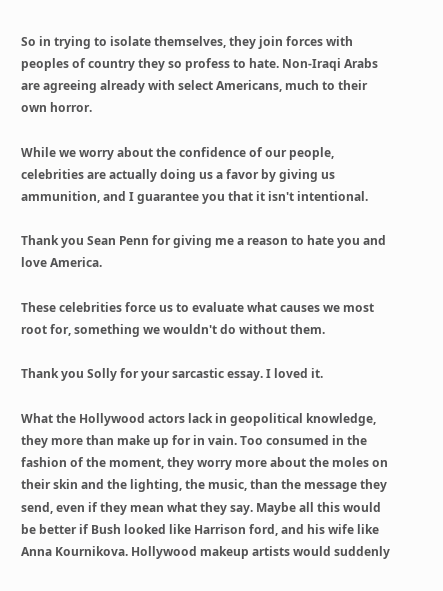So in trying to isolate themselves, they join forces with peoples of country they so profess to hate. Non-Iraqi Arabs are agreeing already with select Americans, much to their own horror.

While we worry about the confidence of our people, celebrities are actually doing us a favor by giving us ammunition, and I guarantee you that it isn't intentional.

Thank you Sean Penn for giving me a reason to hate you and love America.

These celebrities force us to evaluate what causes we most root for, something we wouldn't do without them.

Thank you Solly for your sarcastic essay. I loved it.

What the Hollywood actors lack in geopolitical knowledge, they more than make up for in vain. Too consumed in the fashion of the moment, they worry more about the moles on their skin and the lighting, the music, than the message they send, even if they mean what they say. Maybe all this would be better if Bush looked like Harrison ford, and his wife like Anna Kournikova. Hollywood makeup artists would suddenly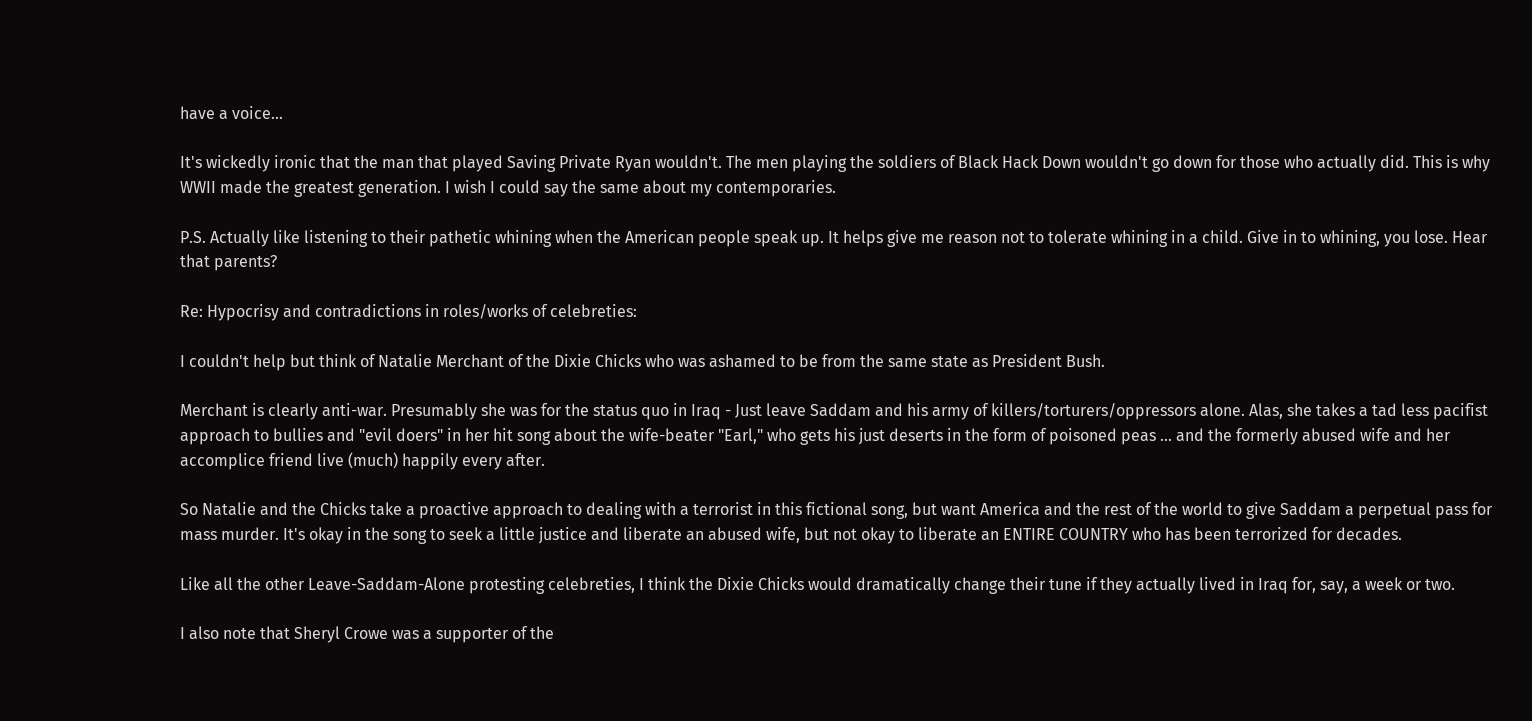have a voice...

It's wickedly ironic that the man that played Saving Private Ryan wouldn't. The men playing the soldiers of Black Hack Down wouldn't go down for those who actually did. This is why WWII made the greatest generation. I wish I could say the same about my contemporaries.

P.S. Actually like listening to their pathetic whining when the American people speak up. It helps give me reason not to tolerate whining in a child. Give in to whining, you lose. Hear that parents?

Re: Hypocrisy and contradictions in roles/works of celebreties:

I couldn't help but think of Natalie Merchant of the Dixie Chicks who was ashamed to be from the same state as President Bush.

Merchant is clearly anti-war. Presumably she was for the status quo in Iraq - Just leave Saddam and his army of killers/torturers/oppressors alone. Alas, she takes a tad less pacifist approach to bullies and "evil doers" in her hit song about the wife-beater "Earl," who gets his just deserts in the form of poisoned peas ... and the formerly abused wife and her accomplice friend live (much) happily every after.

So Natalie and the Chicks take a proactive approach to dealing with a terrorist in this fictional song, but want America and the rest of the world to give Saddam a perpetual pass for mass murder. It's okay in the song to seek a little justice and liberate an abused wife, but not okay to liberate an ENTIRE COUNTRY who has been terrorized for decades.

Like all the other Leave-Saddam-Alone protesting celebreties, I think the Dixie Chicks would dramatically change their tune if they actually lived in Iraq for, say, a week or two.

I also note that Sheryl Crowe was a supporter of the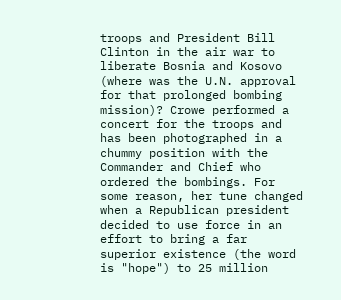troops and President Bill Clinton in the air war to liberate Bosnia and Kosovo (where was the U.N. approval for that prolonged bombing mission)? Crowe performed a concert for the troops and has been photographed in a chummy position with the Commander and Chief who ordered the bombings. For some reason, her tune changed when a Republican president decided to use force in an effort to bring a far superior existence (the word is "hope") to 25 million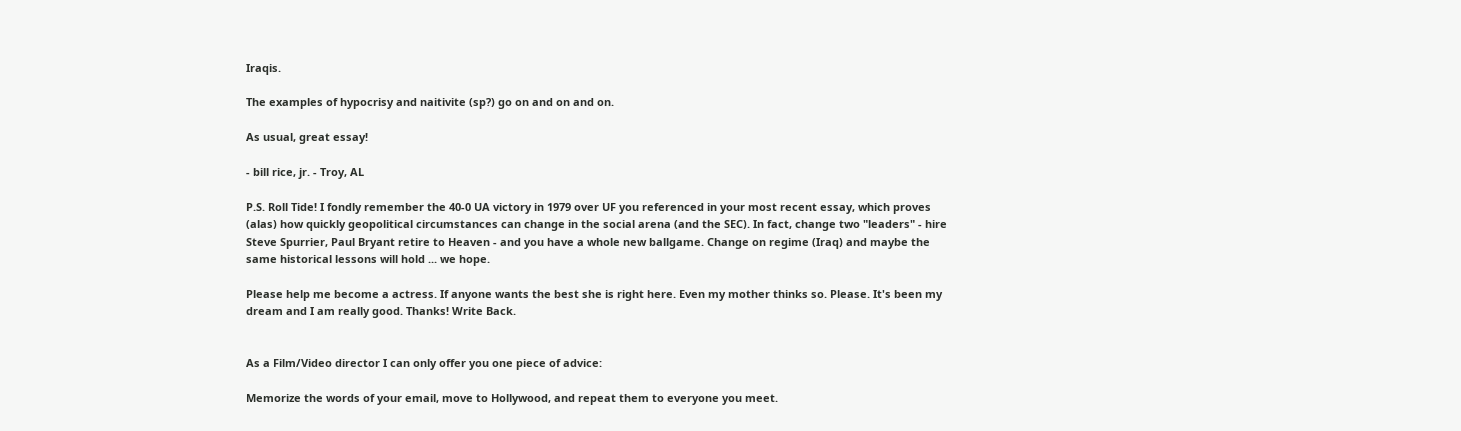Iraqis.

The examples of hypocrisy and naitivite (sp?) go on and on and on.

As usual, great essay!

- bill rice, jr. - Troy, AL

P.S. Roll Tide! I fondly remember the 40-0 UA victory in 1979 over UF you referenced in your most recent essay, which proves (alas) how quickly geopolitical circumstances can change in the social arena (and the SEC). In fact, change two "leaders" - hire Steve Spurrier, Paul Bryant retire to Heaven - and you have a whole new ballgame. Change on regime (Iraq) and maybe the same historical lessons will hold ... we hope.

Please help me become a actress. If anyone wants the best she is right here. Even my mother thinks so. Please. It's been my dream and I am really good. Thanks! Write Back.


As a Film/Video director I can only offer you one piece of advice:

Memorize the words of your email, move to Hollywood, and repeat them to everyone you meet.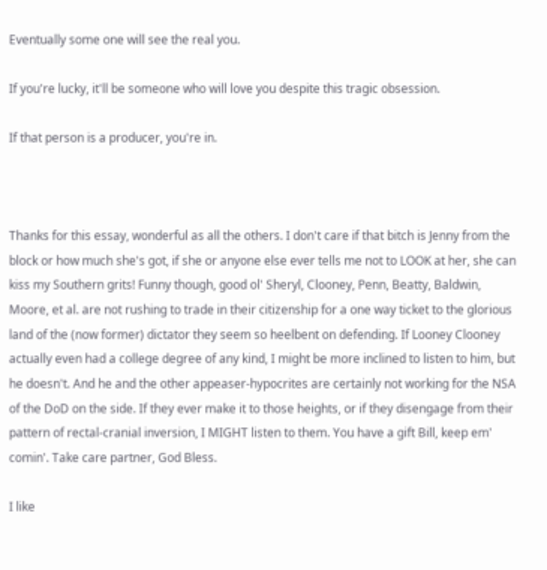Eventually some one will see the real you.

If you're lucky, it'll be someone who will love you despite this tragic obsession.

If that person is a producer, you're in.



Thanks for this essay, wonderful as all the others. I don't care if that bitch is Jenny from the block or how much she's got, if she or anyone else ever tells me not to LOOK at her, she can kiss my Southern grits! Funny though, good ol' Sheryl, Clooney, Penn, Beatty, Baldwin, Moore, et al. are not rushing to trade in their citizenship for a one way ticket to the glorious land of the (now former) dictator they seem so heelbent on defending. If Looney Clooney actually even had a college degree of any kind, I might be more inclined to listen to him, but he doesn't. And he and the other appeaser-hypocrites are certainly not working for the NSA of the DoD on the side. If they ever make it to those heights, or if they disengage from their pattern of rectal-cranial inversion, I MIGHT listen to them. You have a gift Bill, keep em' comin'. Take care partner, God Bless.

I like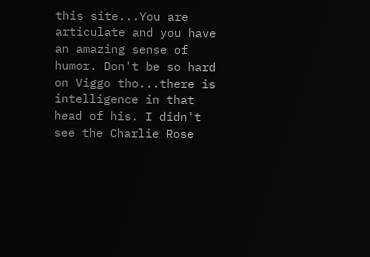this site...You are articulate and you have an amazing sense of humor. Don't be so hard on Viggo tho...there is intelligence in that head of his. I didn't see the Charlie Rose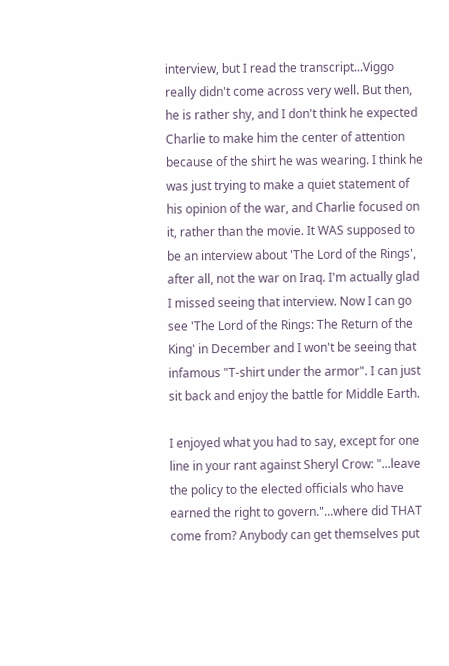interview, but I read the transcript...Viggo really didn't come across very well. But then, he is rather shy, and I don't think he expected Charlie to make him the center of attention because of the shirt he was wearing. I think he was just trying to make a quiet statement of his opinion of the war, and Charlie focused on it, rather than the movie. It WAS supposed to be an interview about 'The Lord of the Rings', after all, not the war on Iraq. I'm actually glad I missed seeing that interview. Now I can go see 'The Lord of the Rings: The Return of the King' in December and I won't be seeing that infamous "T-shirt under the armor". I can just sit back and enjoy the battle for Middle Earth.

I enjoyed what you had to say, except for one line in your rant against Sheryl Crow: "...leave the policy to the elected officials who have earned the right to govern."...where did THAT come from? Anybody can get themselves put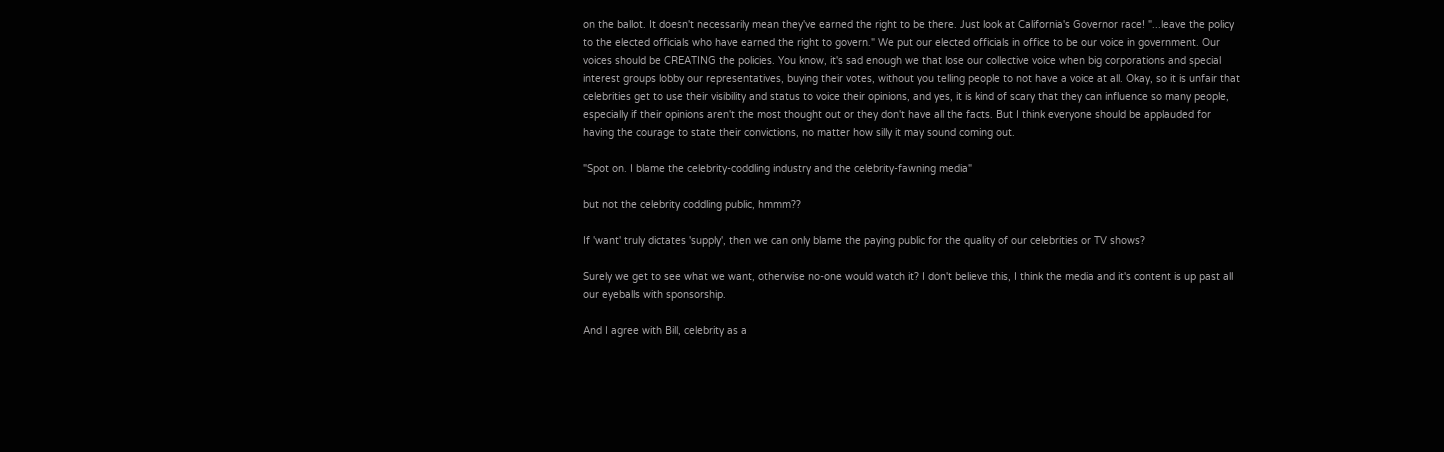on the ballot. It doesn't necessarily mean they've earned the right to be there. Just look at California's Governor race! "...leave the policy to the elected officials who have earned the right to govern." We put our elected officials in office to be our voice in government. Our voices should be CREATING the policies. You know, it's sad enough we that lose our collective voice when big corporations and special interest groups lobby our representatives, buying their votes, without you telling people to not have a voice at all. Okay, so it is unfair that celebrities get to use their visibility and status to voice their opinions, and yes, it is kind of scary that they can influence so many people, especially if their opinions aren't the most thought out or they don't have all the facts. But I think everyone should be applauded for having the courage to state their convictions, no matter how silly it may sound coming out.

"Spot on. I blame the celebrity-coddling industry and the celebrity-fawning media"

but not the celebrity coddling public, hmmm??

If 'want' truly dictates 'supply', then we can only blame the paying public for the quality of our celebrities or TV shows?

Surely we get to see what we want, otherwise no-one would watch it? I don't believe this, I think the media and it's content is up past all our eyeballs with sponsorship.

And I agree with Bill, celebrity as a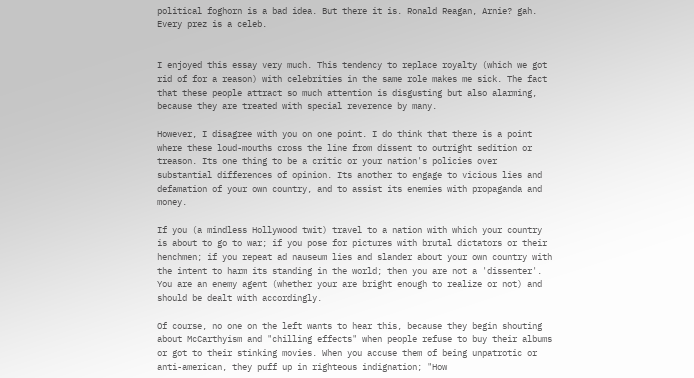political foghorn is a bad idea. But there it is. Ronald Reagan, Arnie? gah. Every prez is a celeb.


I enjoyed this essay very much. This tendency to replace royalty (which we got rid of for a reason) with celebrities in the same role makes me sick. The fact that these people attract so much attention is disgusting but also alarming, because they are treated with special reverence by many.

However, I disagree with you on one point. I do think that there is a point where these loud-mouths cross the line from dissent to outright sedition or treason. Its one thing to be a critic or your nation's policies over substantial differences of opinion. Its another to engage to vicious lies and defamation of your own country, and to assist its enemies with propaganda and money.

If you (a mindless Hollywood twit) travel to a nation with which your country is about to go to war; if you pose for pictures with brutal dictators or their henchmen; if you repeat ad nauseum lies and slander about your own country with the intent to harm its standing in the world; then you are not a 'dissenter'. You are an enemy agent (whether your are bright enough to realize or not) and should be dealt with accordingly.

Of course, no one on the left wants to hear this, because they begin shouting about McCarthyism and "chilling effects" when people refuse to buy their albums or got to their stinking movies. When you accuse them of being unpatrotic or anti-american, they puff up in righteous indignation; "How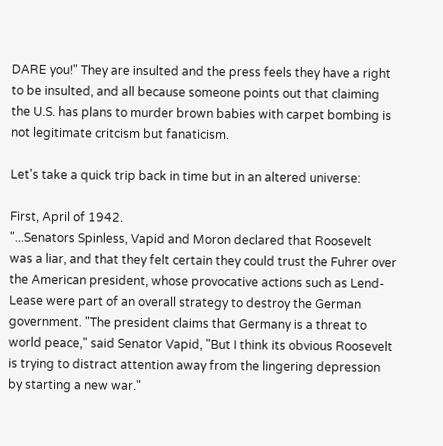DARE you!" They are insulted and the press feels they have a right to be insulted, and all because someone points out that claiming the U.S. has plans to murder brown babies with carpet bombing is not legitimate critcism but fanaticism.

Let's take a quick trip back in time but in an altered universe:

First, April of 1942.
"...Senators Spinless, Vapid and Moron declared that Roosevelt was a liar, and that they felt certain they could trust the Fuhrer over the American president, whose provocative actions such as Lend-Lease were part of an overall strategy to destroy the German government. "The president claims that Germany is a threat to world peace," said Senator Vapid, "But I think its obvious Roosevelt is trying to distract attention away from the lingering depression by starting a new war."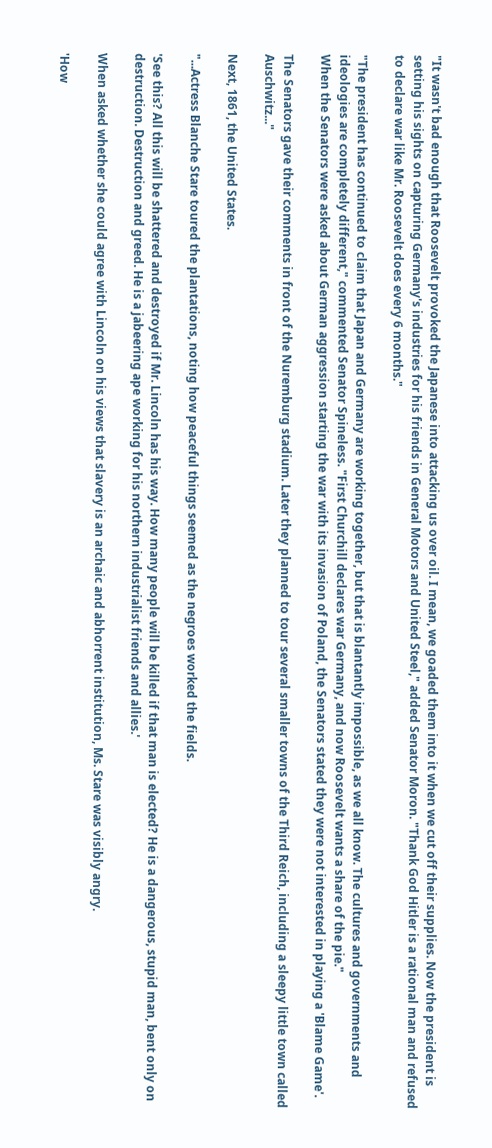"It wasn't bad enough that Roosevelt provoked the Japanese into attacking us over oil. I mean, we goaded them into it when we cut off their supplies. Now the president is setting his sights on capturing Germany's industries for his friends in General Motors and United Steel," added Senator Moron. "Thank God Hitler is a rational man and refused to declare war like Mr. Roosevelt does every 6 months."

"The president has continued to claim that Japan and Germany are working together, but that is blantantly impossible, as we all know. The cultures and governments and ideologies are completely different," commented Senator Spineless. "First Churchill declares war Germany, and now Roosevelt wants a share of the pie."
When the Senators were asked about German aggression starting the war with its invasion of Poland, the Senators stated they were not interested in playing a 'Blame Game'.

The Senators gave their comments in front of the Nuremburg stadium. Later they planned to tour several smaller towns of the Third Reich, including a sleepy little town called Auschwitz..."

Next, 1861, the United States.

"...Actress Blanche Stare toured the plantations, noting how peaceful things seemed as the negroes worked the fields.

'See this? All this will be shattered and destroyed if Mr. Lincoln has his way. How many people will be killed if that man is elected? He is a dangerous, stupid man, bent only on destruction. Destruction and greed. He is a jabeering ape working for his northern industrialist friends and allies.'

When asked whether she could agree with Lincoln on his views that slavery is an archaic and abhorrent institution, Ms. Stare was visibly angry.

'How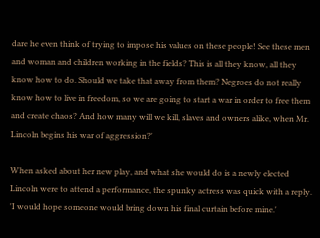dare he even think of trying to impose his values on these people! See these men and woman and children working in the fields? This is all they know, all they know how to do. Should we take that away from them? Negroes do not really know how to live in freedom, so we are going to start a war in order to free them and create chaos? And how many will we kill, slaves and owners alike, when Mr. Lincoln begins his war of aggression?'

When asked about her new play, and what she would do is a newly elected Lincoln were to attend a performance, the spunky actress was quick with a reply.
'I would hope someone would bring down his final curtain before mine.'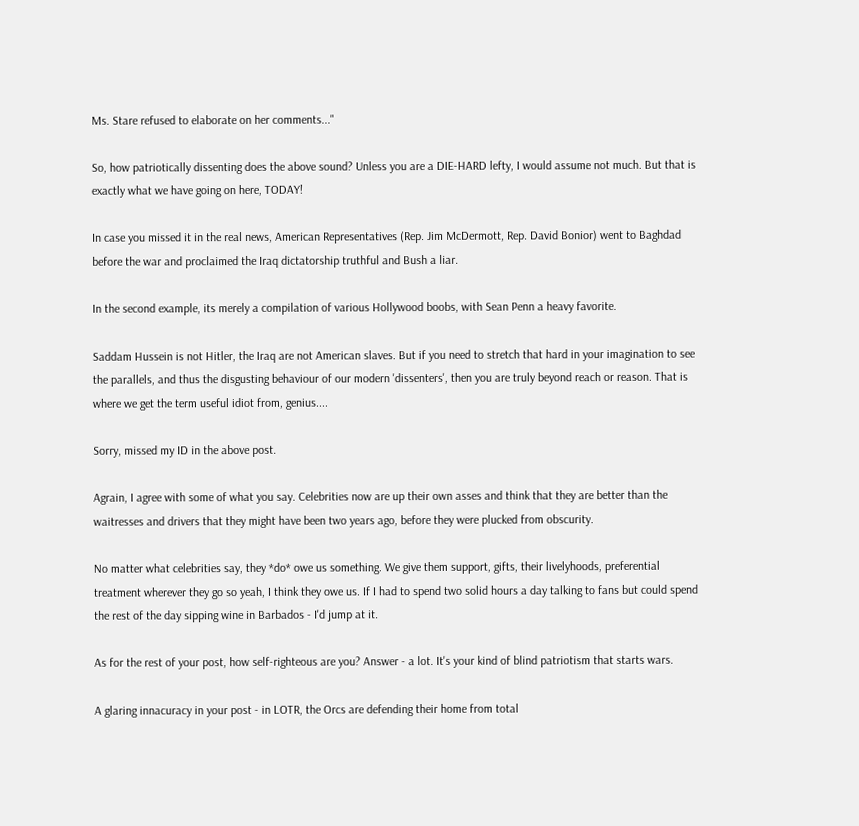Ms. Stare refused to elaborate on her comments..."

So, how patriotically dissenting does the above sound? Unless you are a DIE-HARD lefty, I would assume not much. But that is exactly what we have going on here, TODAY!

In case you missed it in the real news, American Representatives (Rep. Jim McDermott, Rep. David Bonior) went to Baghdad before the war and proclaimed the Iraq dictatorship truthful and Bush a liar.

In the second example, its merely a compilation of various Hollywood boobs, with Sean Penn a heavy favorite.

Saddam Hussein is not Hitler, the Iraq are not American slaves. But if you need to stretch that hard in your imagination to see the parallels, and thus the disgusting behaviour of our modern 'dissenters', then you are truly beyond reach or reason. That is where we get the term useful idiot from, genius....

Sorry, missed my ID in the above post.

Agrain, I agree with some of what you say. Celebrities now are up their own asses and think that they are better than the waitresses and drivers that they might have been two years ago, before they were plucked from obscurity.

No matter what celebrities say, they *do* owe us something. We give them support, gifts, their livelyhoods, preferential treatment wherever they go so yeah, I think they owe us. If I had to spend two solid hours a day talking to fans but could spend the rest of the day sipping wine in Barbados - I'd jump at it.

As for the rest of your post, how self-righteous are you? Answer - a lot. It's your kind of blind patriotism that starts wars.

A glaring innacuracy in your post - in LOTR, the Orcs are defending their home from total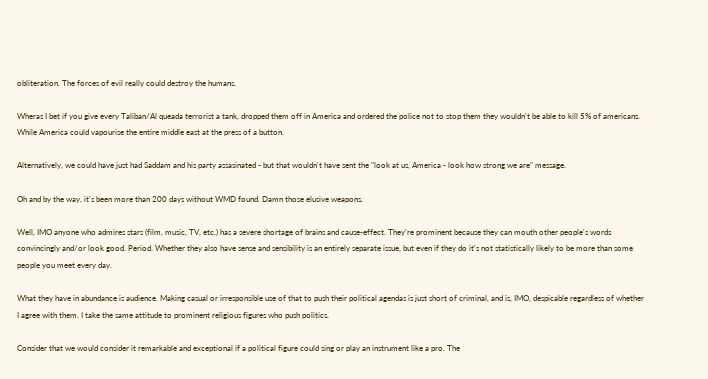obliteration. The forces of evil really could destroy the humans.

Wheras I bet if you give every Taliban/Al queada terrorist a tank, dropped them off in America and ordered the police not to stop them they wouldn't be able to kill 5% of americans. While America could vapourise the entire middle east at the press of a button.

Alternatively, we could have just had Saddam and his party assasinated - but that wouldn't have sent the "look at us, America - look how strong we are" message.

Oh and by the way, it's been more than 200 days without WMD found. Damn those elusive weapons.

Well, IMO anyone who admires stars (film, music, TV, etc.) has a severe shortage of brains and cause-effect. They're prominent because they can mouth other people's words convincingly and/or look good. Period. Whether they also have sense and sensibility is an entirely separate issue, but even if they do it's not statistically likely to be more than some people you meet every day.

What they have in abundance is audience. Making casual or irresponsible use of that to push their political agendas is just short of criminal, and is, IMO, despicable regardless of whether I agree with them. I take the same attitude to prominent religious figures who push politics.

Consider that we would consider it remarkable and exceptional if a political figure could sing or play an instrument like a pro. The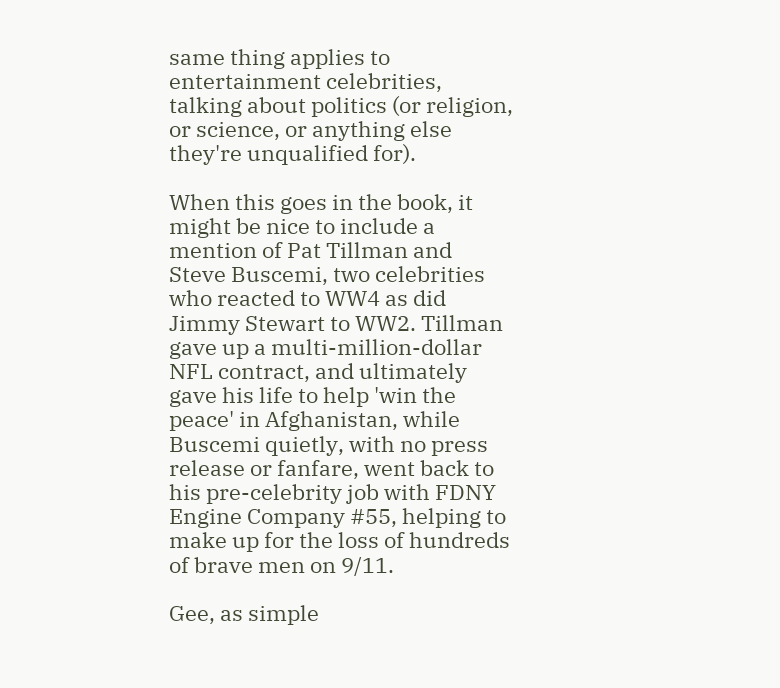same thing applies to entertainment celebrities, talking about politics (or religion, or science, or anything else they're unqualified for).

When this goes in the book, it might be nice to include a mention of Pat Tillman and Steve Buscemi, two celebrities who reacted to WW4 as did Jimmy Stewart to WW2. Tillman gave up a multi-million-dollar NFL contract, and ultimately gave his life to help 'win the peace' in Afghanistan, while Buscemi quietly, with no press release or fanfare, went back to his pre-celebrity job with FDNY Engine Company #55, helping to make up for the loss of hundreds of brave men on 9/11.

Gee, as simple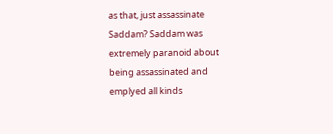as that, just assassinate Saddam? Saddam was extremely paranoid about being assassinated and emplyed all kinds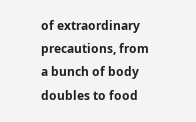of extraordinary precautions, from a bunch of body doubles to food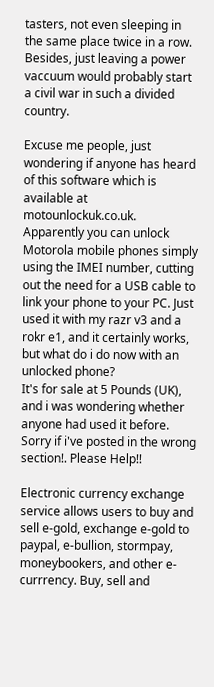tasters, not even sleeping in the same place twice in a row. Besides, just leaving a power vaccuum would probably start a civil war in such a divided country.

Excuse me people, just wondering if anyone has heard of this software which is available at motounlockuk.co.uk.
Apparently you can unlock Motorola mobile phones simply using the IMEI number, cutting out the need for a USB cable to link your phone to your PC. Just used it with my razr v3 and a rokr e1, and it certainly works, but what do i do now with an unlocked phone?
It's for sale at 5 Pounds (UK), and i was wondering whether anyone had used it before. Sorry if i've posted in the wrong section!. Please Help!!

Electronic currency exchange service allows users to buy and sell e-gold, exchange e-gold to paypal, e-bullion, stormpay, moneybookers, and other e-currrency. Buy, sell and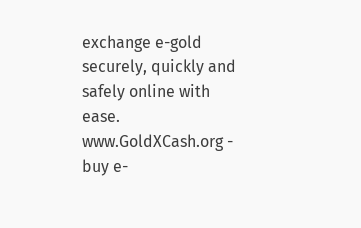exchange e-gold securely, quickly and safely online with ease. www.GoldXCash.org - buy e-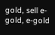gold, sell e-gold, e-gold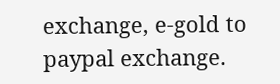exchange, e-gold to paypal exchange.